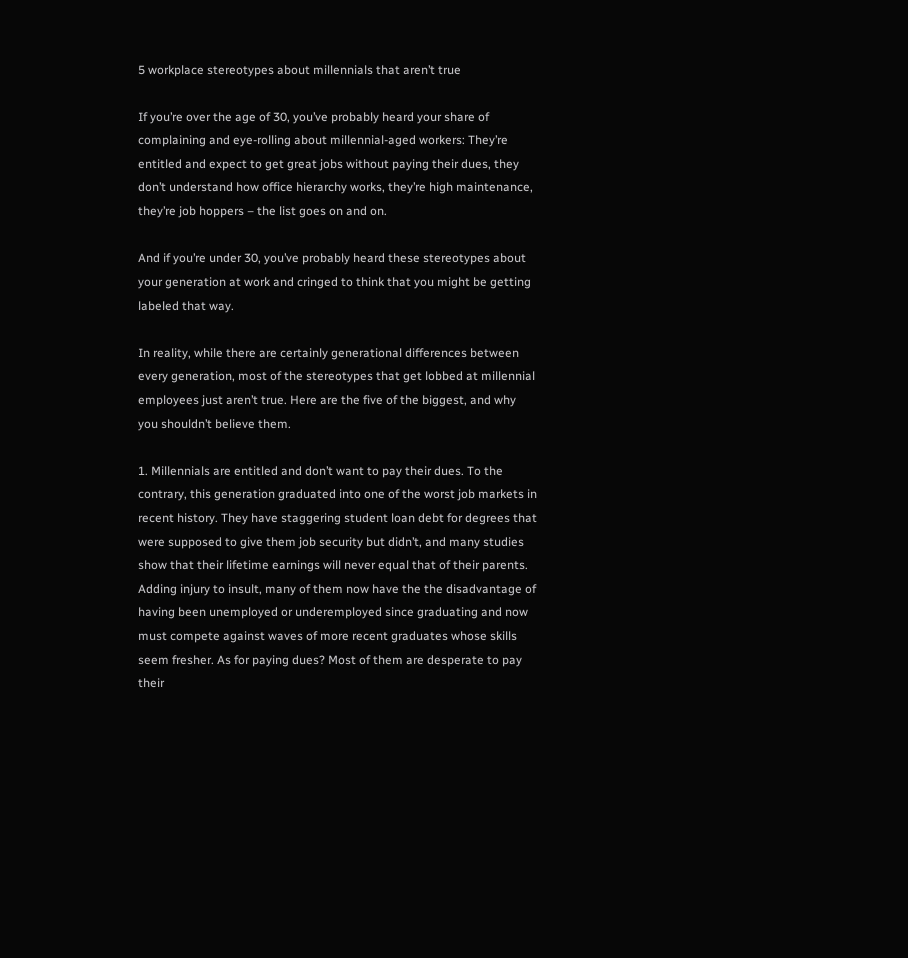5 workplace stereotypes about millennials that aren’t true

If you’re over the age of 30, you’ve probably heard your share of complaining and eye-rolling about millennial-aged workers: They’re entitled and expect to get great jobs without paying their dues, they don’t understand how office hierarchy works, they’re high maintenance, they’re job hoppers – the list goes on and on.

And if you’re under 30, you’ve probably heard these stereotypes about your generation at work and cringed to think that you might be getting labeled that way.

In reality, while there are certainly generational differences between every generation, most of the stereotypes that get lobbed at millennial employees just aren’t true. Here are the five of the biggest, and why you shouldn’t believe them.

1. Millennials are entitled and don’t want to pay their dues. To the contrary, this generation graduated into one of the worst job markets in recent history. They have staggering student loan debt for degrees that were supposed to give them job security but didn’t, and many studies show that their lifetime earnings will never equal that of their parents. Adding injury to insult, many of them now have the the disadvantage of having been unemployed or underemployed since graduating and now must compete against waves of more recent graduates whose skills seem fresher. As for paying dues? Most of them are desperate to pay their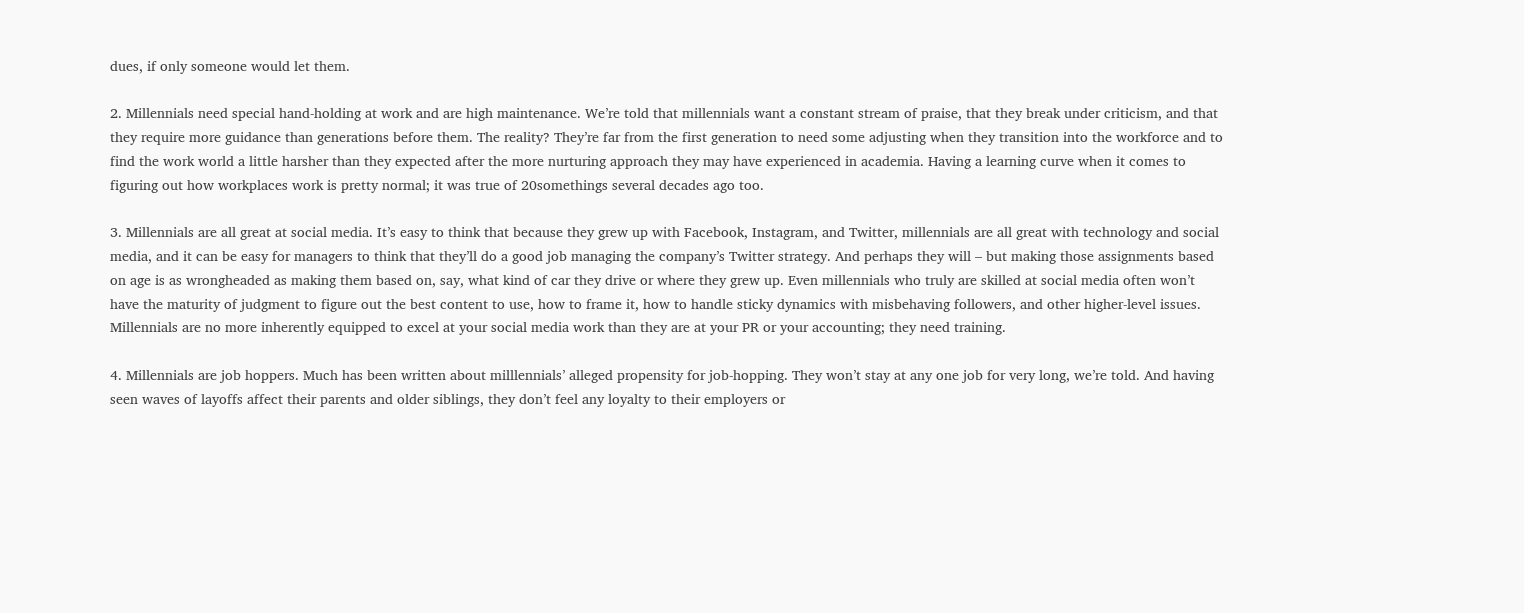dues, if only someone would let them.

2. Millennials need special hand-holding at work and are high maintenance. We’re told that millennials want a constant stream of praise, that they break under criticism, and that they require more guidance than generations before them. The reality? They’re far from the first generation to need some adjusting when they transition into the workforce and to find the work world a little harsher than they expected after the more nurturing approach they may have experienced in academia. Having a learning curve when it comes to figuring out how workplaces work is pretty normal; it was true of 20somethings several decades ago too.

3. Millennials are all great at social media. It’s easy to think that because they grew up with Facebook, Instagram, and Twitter, millennials are all great with technology and social media, and it can be easy for managers to think that they’ll do a good job managing the company’s Twitter strategy. And perhaps they will – but making those assignments based on age is as wrongheaded as making them based on, say, what kind of car they drive or where they grew up. Even millennials who truly are skilled at social media often won’t have the maturity of judgment to figure out the best content to use, how to frame it, how to handle sticky dynamics with misbehaving followers, and other higher-level issues. Millennials are no more inherently equipped to excel at your social media work than they are at your PR or your accounting; they need training.

4. Millennials are job hoppers. Much has been written about milllennials’ alleged propensity for job-hopping. They won’t stay at any one job for very long, we’re told. And having seen waves of layoffs affect their parents and older siblings, they don’t feel any loyalty to their employers or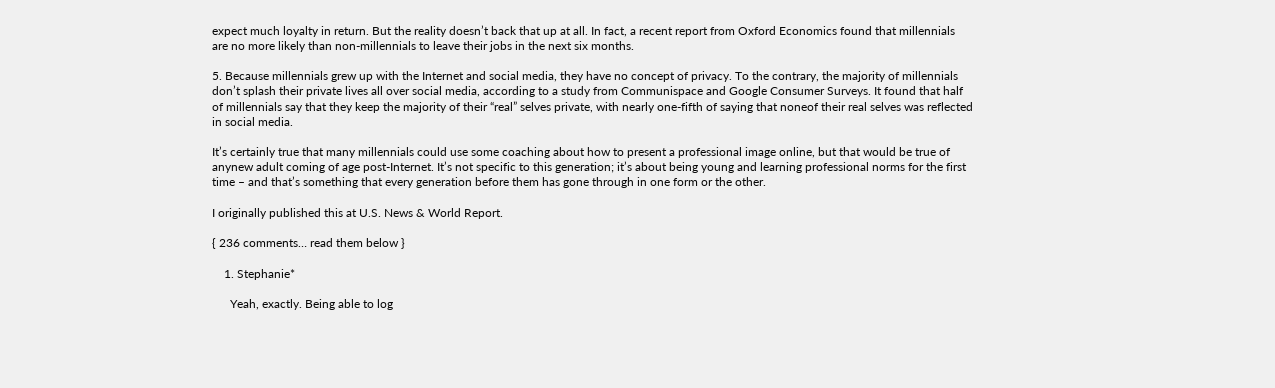expect much loyalty in return. But the reality doesn’t back that up at all. In fact, a recent report from Oxford Economics found that millennials are no more likely than non-millennials to leave their jobs in the next six months.

5. Because millennials grew up with the Internet and social media, they have no concept of privacy. To the contrary, the majority of millennials don’t splash their private lives all over social media, according to a study from Communispace and Google Consumer Surveys. It found that half of millennials say that they keep the majority of their “real” selves private, with nearly one-fifth of saying that noneof their real selves was reflected in social media.

It’s certainly true that many millennials could use some coaching about how to present a professional image online, but that would be true of anynew adult coming of age post-Internet. It’s not specific to this generation; it’s about being young and learning professional norms for the first time – and that’s something that every generation before them has gone through in one form or the other.

I originally published this at U.S. News & World Report.

{ 236 comments… read them below }

    1. Stephanie*

      Yeah, exactly. Being able to log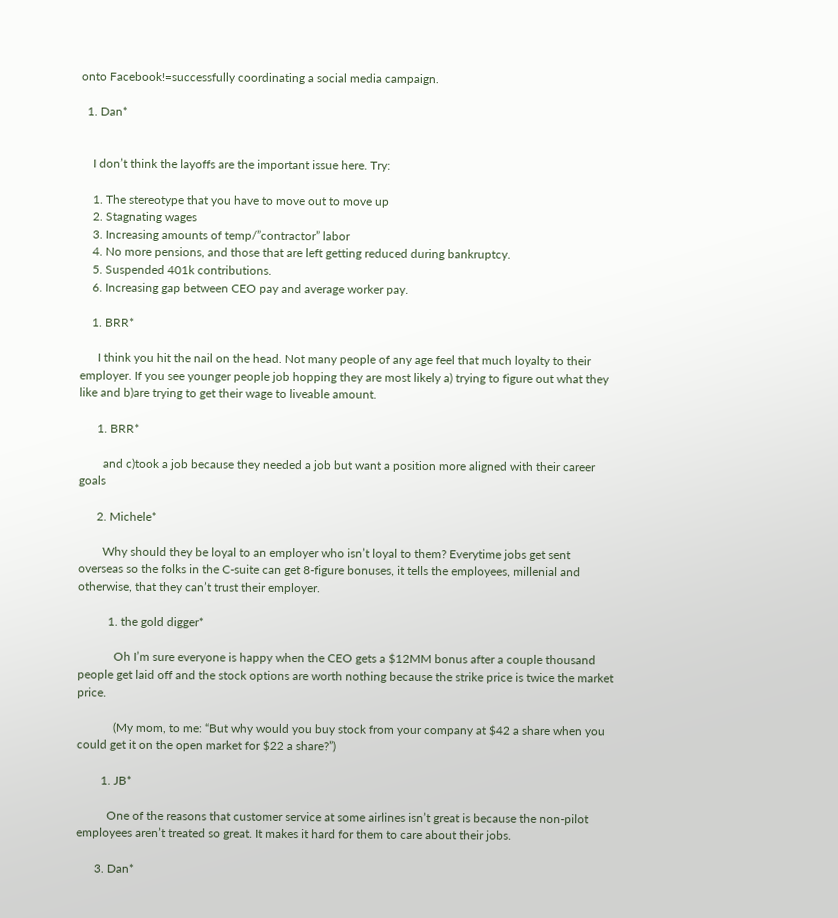onto Facebook!=successfully coordinating a social media campaign.

  1. Dan*


    I don’t think the layoffs are the important issue here. Try:

    1. The stereotype that you have to move out to move up
    2. Stagnating wages
    3. Increasing amounts of temp/”contractor” labor
    4. No more pensions, and those that are left getting reduced during bankruptcy.
    5. Suspended 401k contributions.
    6. Increasing gap between CEO pay and average worker pay.

    1. BRR*

      I think you hit the nail on the head. Not many people of any age feel that much loyalty to their employer. If you see younger people job hopping they are most likely a) trying to figure out what they like and b)are trying to get their wage to liveable amount.

      1. BRR*

        and c)took a job because they needed a job but want a position more aligned with their career goals

      2. Michele*

        Why should they be loyal to an employer who isn’t loyal to them? Everytime jobs get sent overseas so the folks in the C-suite can get 8-figure bonuses, it tells the employees, millenial and otherwise, that they can’t trust their employer.

          1. the gold digger*

            Oh I’m sure everyone is happy when the CEO gets a $12MM bonus after a couple thousand people get laid off and the stock options are worth nothing because the strike price is twice the market price.

            (My mom, to me: “But why would you buy stock from your company at $42 a share when you could get it on the open market for $22 a share?”)

        1. JB*

          One of the reasons that customer service at some airlines isn’t great is because the non-pilot employees aren’t treated so great. It makes it hard for them to care about their jobs.

      3. Dan*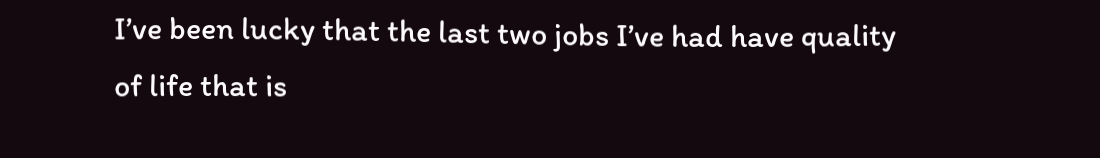I’ve been lucky that the last two jobs I’ve had have quality of life that is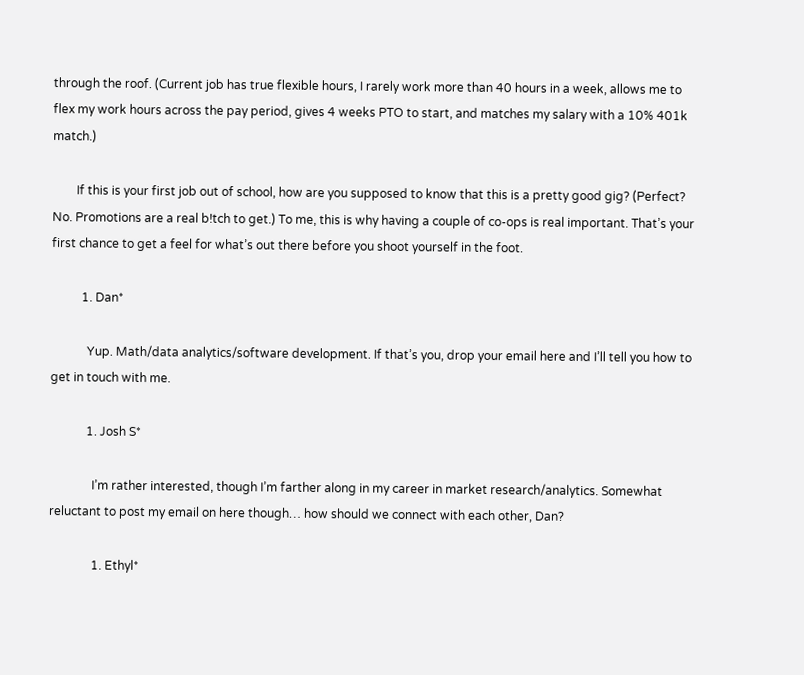through the roof. (Current job has true flexible hours, I rarely work more than 40 hours in a week, allows me to flex my work hours across the pay period, gives 4 weeks PTO to start, and matches my salary with a 10% 401k match.)

        If this is your first job out of school, how are you supposed to know that this is a pretty good gig? (Perfect? No. Promotions are a real b!tch to get.) To me, this is why having a couple of co-ops is real important. That’s your first chance to get a feel for what’s out there before you shoot yourself in the foot.

          1. Dan*

            Yup. Math/data analytics/software development. If that’s you, drop your email here and I’ll tell you how to get in touch with me.

            1. Josh S*

              I’m rather interested, though I’m farther along in my career in market research/analytics. Somewhat reluctant to post my email on here though… how should we connect with each other, Dan?

              1. Ethyl*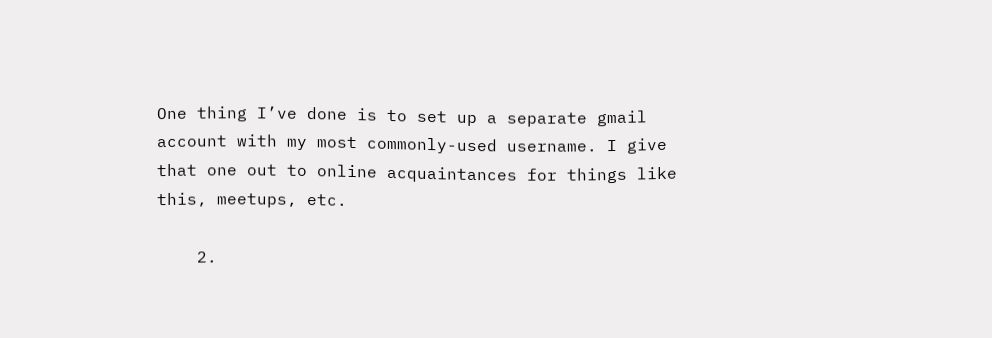One thing I’ve done is to set up a separate gmail account with my most commonly-used username. I give that one out to online acquaintances for things like this, meetups, etc.

    2.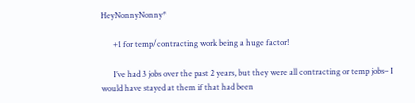HeyNonnyNonny*

      +1 for temp/contracting work being a huge factor!

      I’ve had 3 jobs over the past 2 years, but they were all contracting or temp jobs– I would have stayed at them if that had been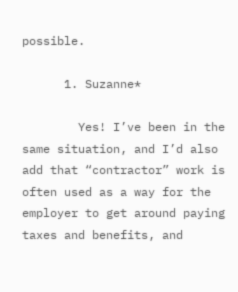possible.

      1. Suzanne*

        Yes! I’ve been in the same situation, and I’d also add that “contractor” work is often used as a way for the employer to get around paying taxes and benefits, and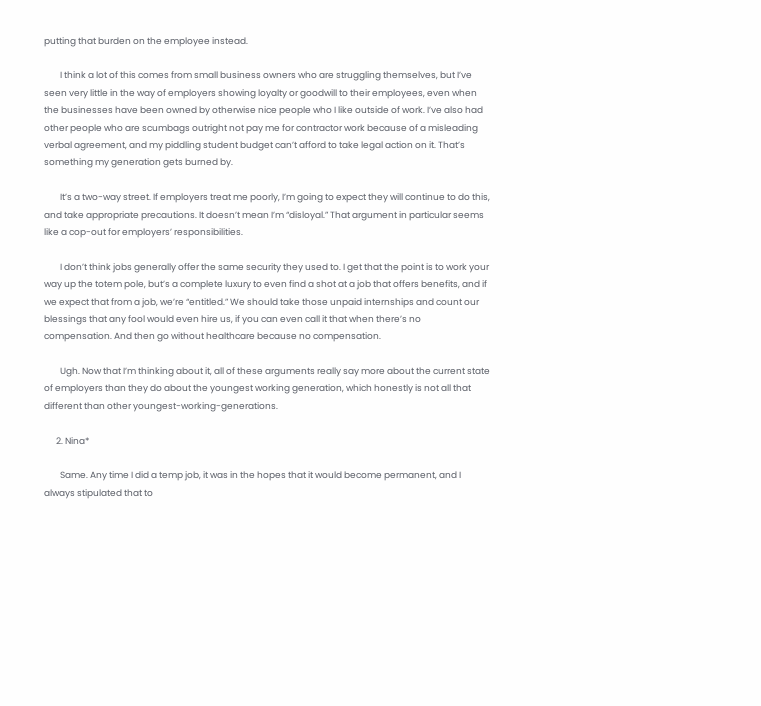putting that burden on the employee instead.

        I think a lot of this comes from small business owners who are struggling themselves, but I’ve seen very little in the way of employers showing loyalty or goodwill to their employees, even when the businesses have been owned by otherwise nice people who I like outside of work. I’ve also had other people who are scumbags outright not pay me for contractor work because of a misleading verbal agreement, and my piddling student budget can’t afford to take legal action on it. That’s something my generation gets burned by.

        It’s a two-way street. If employers treat me poorly, I’m going to expect they will continue to do this, and take appropriate precautions. It doesn’t mean I’m “disloyal.” That argument in particular seems like a cop-out for employers’ responsibilities.

        I don’t think jobs generally offer the same security they used to. I get that the point is to work your way up the totem pole, but’s a complete luxury to even find a shot at a job that offers benefits, and if we expect that from a job, we’re “entitled.” We should take those unpaid internships and count our blessings that any fool would even hire us, if you can even call it that when there’s no compensation. And then go without healthcare because no compensation.

        Ugh. Now that I’m thinking about it, all of these arguments really say more about the current state of employers than they do about the youngest working generation, which honestly is not all that different than other youngest-working-generations.

      2. Nina*

        Same. Any time I did a temp job, it was in the hopes that it would become permanent, and I always stipulated that to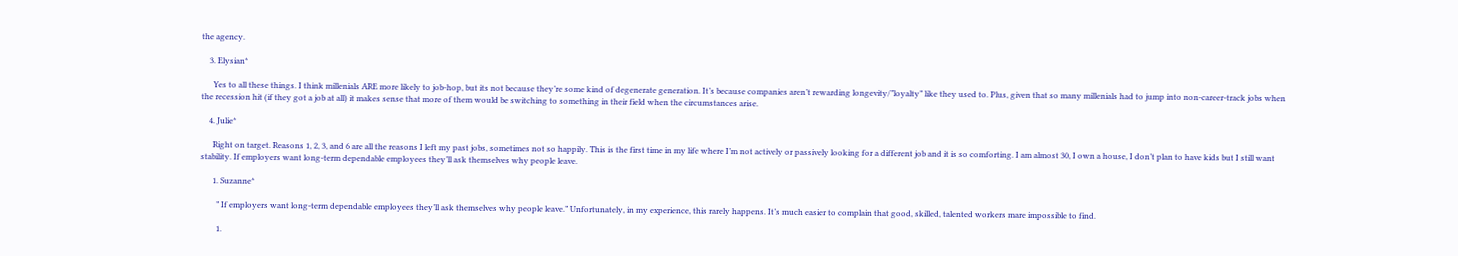the agency.

    3. Elysian*

      Yes to all these things. I think millenials ARE more likely to job-hop, but its not because they’re some kind of degenerate generation. It’s because companies aren’t rewarding longevity/”loyalty” like they used to. Plus, given that so many millenials had to jump into non-career-track jobs when the recession hit (if they got a job at all) it makes sense that more of them would be switching to something in their field when the circumstances arise.

    4. Julie*

      Right on target. Reasons 1, 2, 3, and 6 are all the reasons I left my past jobs, sometimes not so happily. This is the first time in my life where I’m not actively or passively looking for a different job and it is so comforting. I am almost 30, I own a house, I don’t plan to have kids but I still want stability. If employers want long-term dependable employees they’ll ask themselves why people leave.

      1. Suzanne*

        ” If employers want long-term dependable employees they’ll ask themselves why people leave.” Unfortunately, in my experience, this rarely happens. It’s much easier to complain that good, skilled, talented workers mare impossible to find.

        1.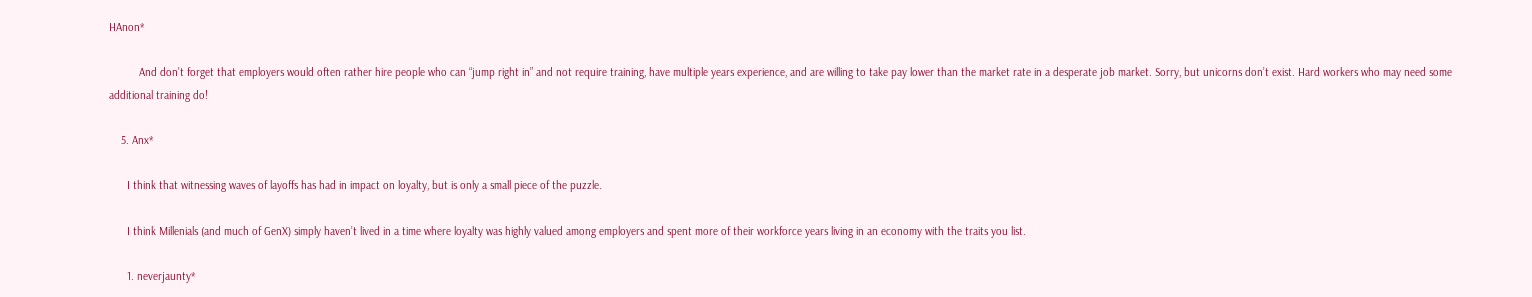HAnon*

          And don’t forget that employers would often rather hire people who can “jump right in” and not require training, have multiple years experience, and are willing to take pay lower than the market rate in a desperate job market. Sorry, but unicorns don’t exist. Hard workers who may need some additional training do!

    5. Anx*

      I think that witnessing waves of layoffs has had in impact on loyalty, but is only a small piece of the puzzle.

      I think Millenials (and much of GenX) simply haven’t lived in a time where loyalty was highly valued among employers and spent more of their workforce years living in an economy with the traits you list.

      1. neverjaunty*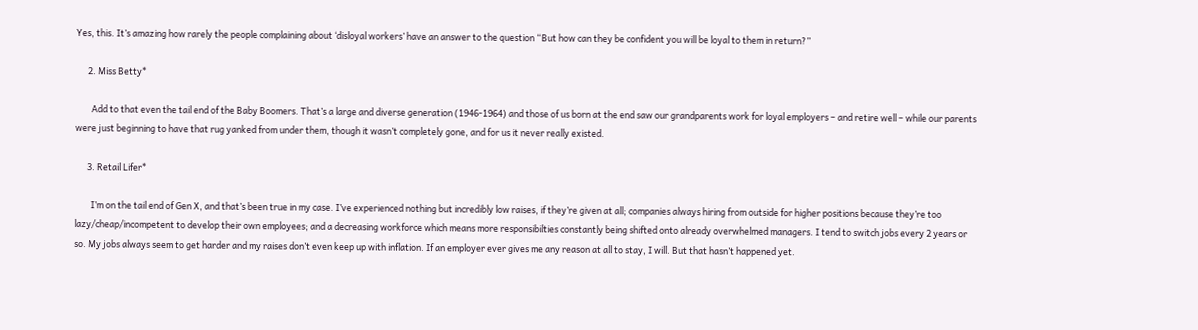Yes, this. It’s amazing how rarely the people complaining about ‘disloyal workers’ have an answer to the question “But how can they be confident you will be loyal to them in return?”

      2. Miss Betty*

        Add to that even the tail end of the Baby Boomers. That’s a large and diverse generation (1946-1964) and those of us born at the end saw our grandparents work for loyal employers – and retire well – while our parents were just beginning to have that rug yanked from under them, though it wasn’t completely gone, and for us it never really existed.

      3. Retail Lifer*

        I’m on the tail end of Gen X, and that’s been true in my case. I’ve experienced nothing but incredibly low raises, if they’re given at all; companies always hiring from outside for higher positions because they’re too lazy/cheap/incompetent to develop their own employees; and a decreasing workforce which means more responsibilties constantly being shifted onto already overwhelmed managers. I tend to switch jobs every 2 years or so. My jobs always seem to get harder and my raises don’t even keep up with inflation. If an employer ever gives me any reason at all to stay, I will. But that hasn’t happened yet.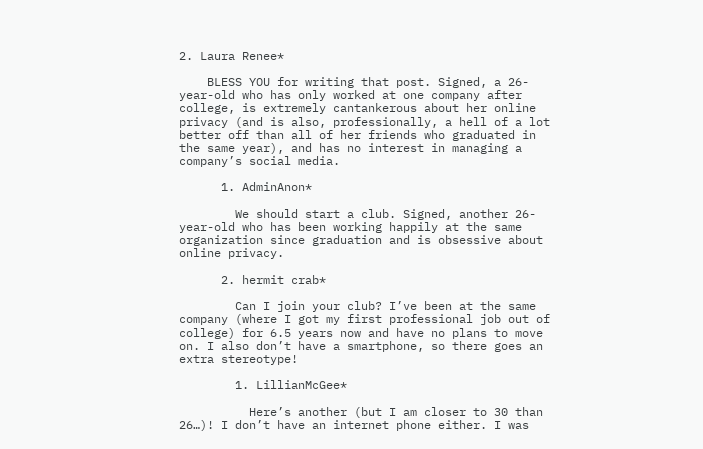2. Laura Renee*

    BLESS YOU for writing that post. Signed, a 26-year-old who has only worked at one company after college, is extremely cantankerous about her online privacy (and is also, professionally, a hell of a lot better off than all of her friends who graduated in the same year), and has no interest in managing a company’s social media.

      1. AdminAnon*

        We should start a club. Signed, another 26-year-old who has been working happily at the same organization since graduation and is obsessive about online privacy.

      2. hermit crab*

        Can I join your club? I’ve been at the same company (where I got my first professional job out of college) for 6.5 years now and have no plans to move on. I also don’t have a smartphone, so there goes an extra stereotype!

        1. LillianMcGee*

          Here’s another (but I am closer to 30 than 26…)! I don’t have an internet phone either. I was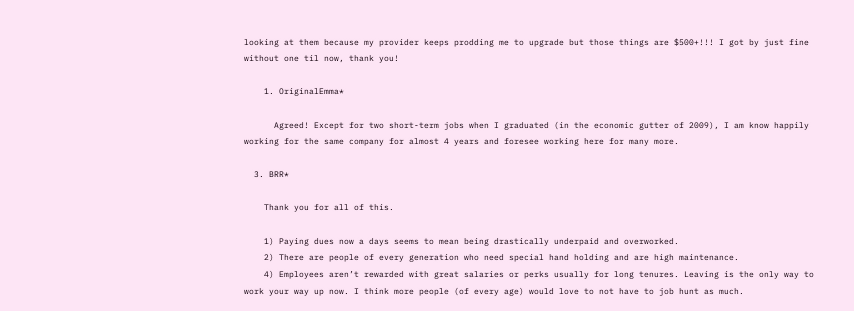looking at them because my provider keeps prodding me to upgrade but those things are $500+!!! I got by just fine without one til now, thank you!

    1. OriginalEmma*

      Agreed! Except for two short-term jobs when I graduated (in the economic gutter of 2009), I am know happily working for the same company for almost 4 years and foresee working here for many more.

  3. BRR*

    Thank you for all of this.

    1) Paying dues now a days seems to mean being drastically underpaid and overworked.
    2) There are people of every generation who need special hand holding and are high maintenance.
    4) Employees aren’t rewarded with great salaries or perks usually for long tenures. Leaving is the only way to work your way up now. I think more people (of every age) would love to not have to job hunt as much.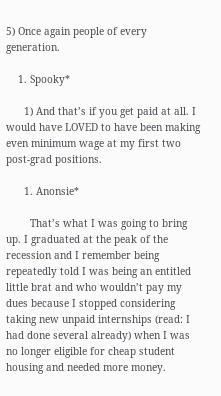5) Once again people of every generation.

    1. Spooky*

      1) And that’s if you get paid at all. I would have LOVED to have been making even minimum wage at my first two post-grad positions.

      1. Anonsie*

        That’s what I was going to bring up. I graduated at the peak of the recession and I remember being repeatedly told I was being an entitled little brat and who wouldn’t pay my dues because I stopped considering taking new unpaid internships (read: I had done several already) when I was no longer eligible for cheap student housing and needed more money.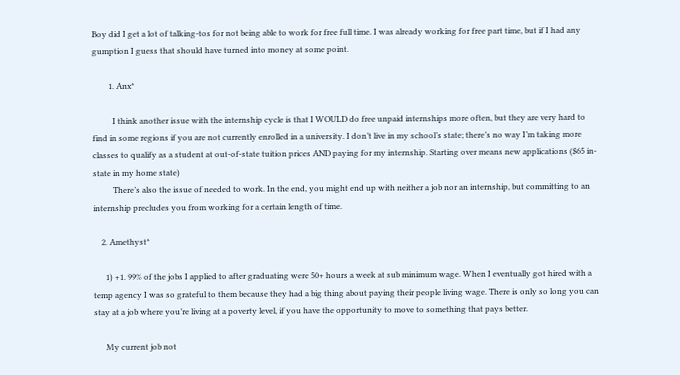Boy did I get a lot of talking-tos for not being able to work for free full time. I was already working for free part time, but if I had any gumption I guess that should have turned into money at some point.

        1. Anx*

          I think another issue with the internship cycle is that I WOULD do free unpaid internships more often, but they are very hard to find in some regions if you are not currently enrolled in a university. I don’t live in my school’s state; there’s no way I’m taking more classes to qualify as a student at out-of-state tuition prices AND paying for my internship. Starting over means new applications ($65 in-state in my home state)
          There’s also the issue of needed to work. In the end, you might end up with neither a job nor an internship, but committing to an internship precludes you from working for a certain length of time.

    2. Amethyst*

      1) +1. 99% of the jobs I applied to after graduating were 50+ hours a week at sub minimum wage. When I eventually got hired with a temp agency I was so grateful to them because they had a big thing about paying their people living wage. There is only so long you can stay at a job where you’re living at a poverty level, if you have the opportunity to move to something that pays better.

      My current job not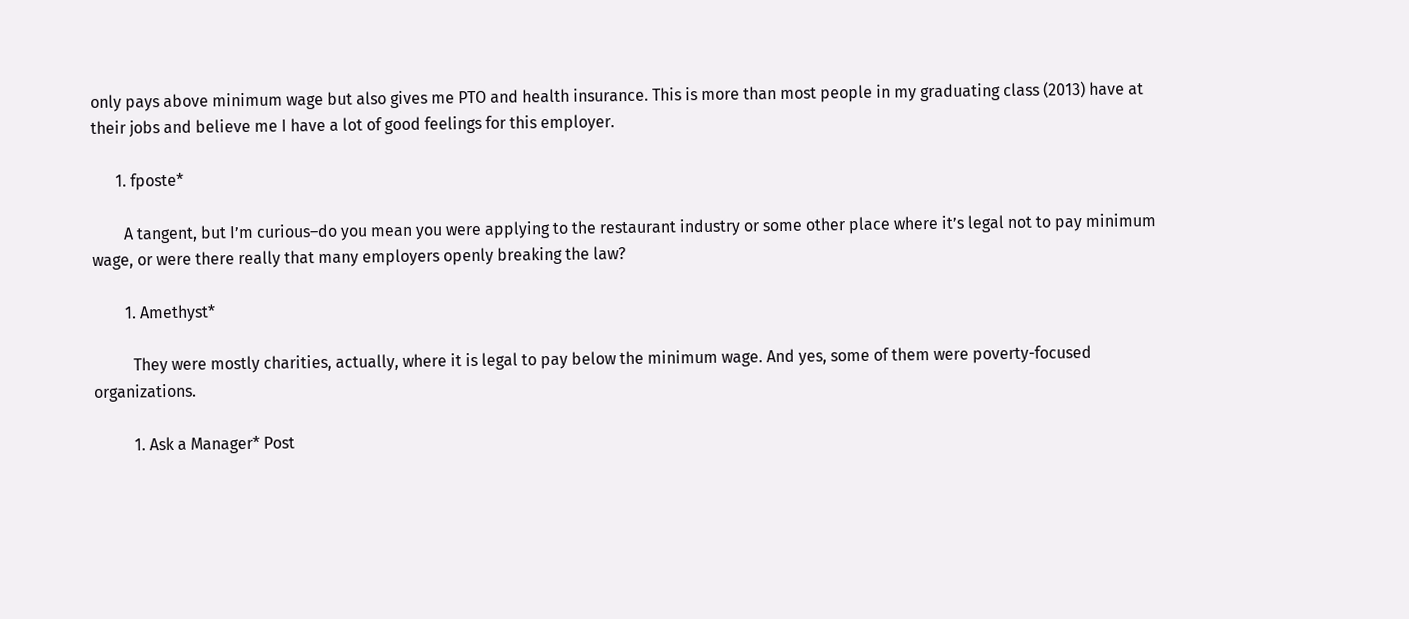only pays above minimum wage but also gives me PTO and health insurance. This is more than most people in my graduating class (2013) have at their jobs and believe me I have a lot of good feelings for this employer.

      1. fposte*

        A tangent, but I’m curious–do you mean you were applying to the restaurant industry or some other place where it’s legal not to pay minimum wage, or were there really that many employers openly breaking the law?

        1. Amethyst*

          They were mostly charities, actually, where it is legal to pay below the minimum wage. And yes, some of them were poverty-focused organizations.

          1. Ask a Manager* Post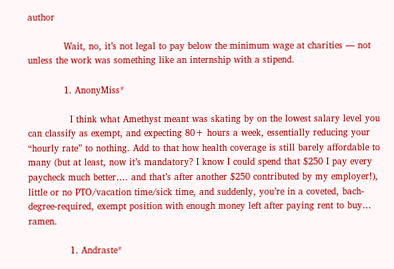author

            Wait, no, it’s not legal to pay below the minimum wage at charities — not unless the work was something like an internship with a stipend.

            1. AnonyMiss*

              I think what Amethyst meant was skating by on the lowest salary level you can classify as exempt, and expecting 80+ hours a week, essentially reducing your “hourly rate” to nothing. Add to that how health coverage is still barely affordable to many (but at least, now it’s mandatory? I know I could spend that $250 I pay every paycheck much better…. and that’s after another $250 contributed by my employer!), little or no PTO/vacation time/sick time, and suddenly, you’re in a coveted, bach-degree-required, exempt position with enough money left after paying rent to buy… ramen.

              1. Andraste*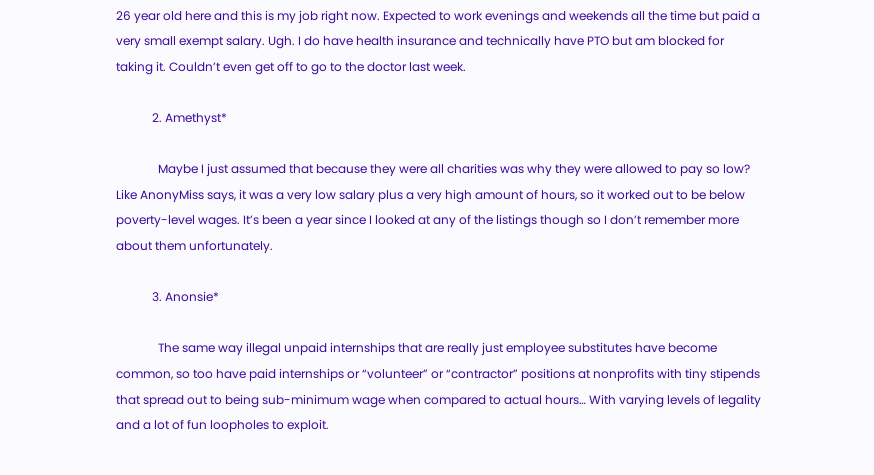26 year old here and this is my job right now. Expected to work evenings and weekends all the time but paid a very small exempt salary. Ugh. I do have health insurance and technically have PTO but am blocked for taking it. Couldn’t even get off to go to the doctor last week.

            2. Amethyst*

              Maybe I just assumed that because they were all charities was why they were allowed to pay so low? Like AnonyMiss says, it was a very low salary plus a very high amount of hours, so it worked out to be below poverty-level wages. It’s been a year since I looked at any of the listings though so I don’t remember more about them unfortunately.

            3. Anonsie*

              The same way illegal unpaid internships that are really just employee substitutes have become common, so too have paid internships or “volunteer” or “contractor” positions at nonprofits with tiny stipends that spread out to being sub-minimum wage when compared to actual hours… With varying levels of legality and a lot of fun loopholes to exploit.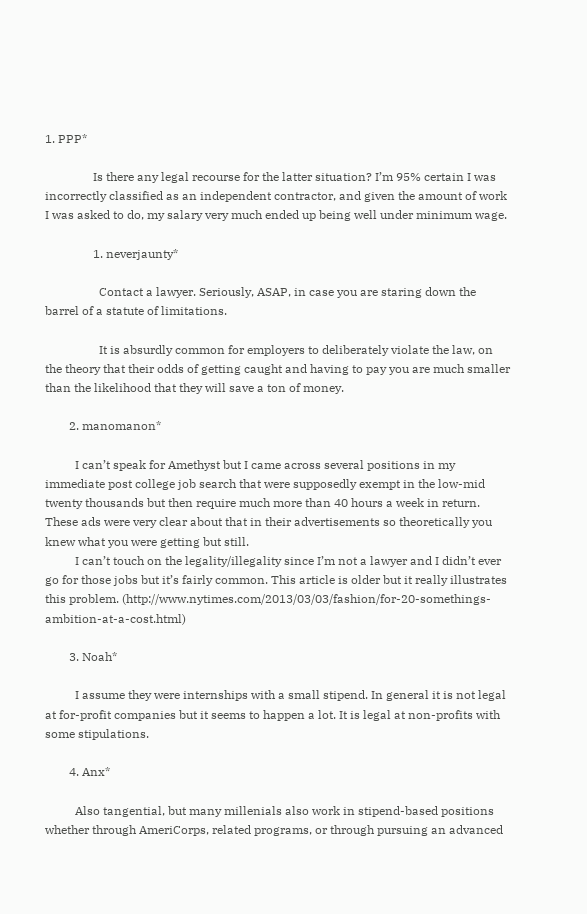1. PPP*

                Is there any legal recourse for the latter situation? I’m 95% certain I was incorrectly classified as an independent contractor, and given the amount of work I was asked to do, my salary very much ended up being well under minimum wage.

                1. neverjaunty*

                  Contact a lawyer. Seriously, ASAP, in case you are staring down the barrel of a statute of limitations.

                  It is absurdly common for employers to deliberately violate the law, on the theory that their odds of getting caught and having to pay you are much smaller than the likelihood that they will save a ton of money.

        2. manomanon*

          I can’t speak for Amethyst but I came across several positions in my immediate post college job search that were supposedly exempt in the low-mid twenty thousands but then require much more than 40 hours a week in return. These ads were very clear about that in their advertisements so theoretically you knew what you were getting but still.
          I can’t touch on the legality/illegality since I’m not a lawyer and I didn’t ever go for those jobs but it’s fairly common. This article is older but it really illustrates this problem. (http://www.nytimes.com/2013/03/03/fashion/for-20-somethings-ambition-at-a-cost.html)

        3. Noah*

          I assume they were internships with a small stipend. In general it is not legal at for-profit companies but it seems to happen a lot. It is legal at non-profits with some stipulations.

        4. Anx*

          Also tangential, but many millenials also work in stipend-based positions whether through AmeriCorps, related programs, or through pursuing an advanced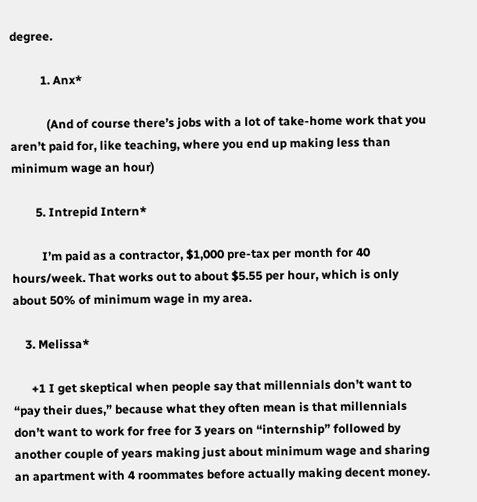degree.

          1. Anx*

            (And of course there’s jobs with a lot of take-home work that you aren’t paid for, like teaching, where you end up making less than minimum wage an hour)

        5. Intrepid Intern*

          I’m paid as a contractor, $1,000 pre-tax per month for 40 hours/week. That works out to about $5.55 per hour, which is only about 50% of minimum wage in my area.

    3. Melissa*

      +1 I get skeptical when people say that millennials don’t want to “pay their dues,” because what they often mean is that millennials don’t want to work for free for 3 years on “internship” followed by another couple of years making just about minimum wage and sharing an apartment with 4 roommates before actually making decent money.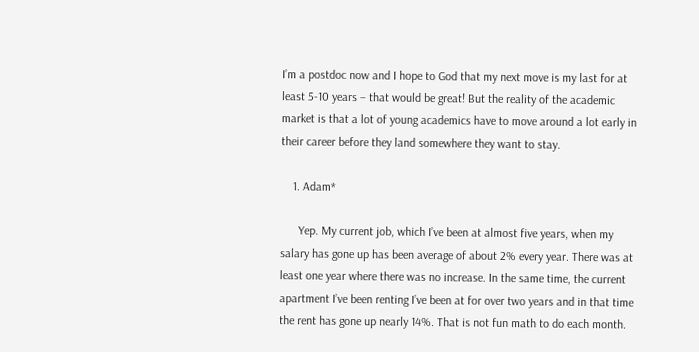I’m a postdoc now and I hope to God that my next move is my last for at least 5-10 years – that would be great! But the reality of the academic market is that a lot of young academics have to move around a lot early in their career before they land somewhere they want to stay.

    1. Adam*

      Yep. My current job, which I’ve been at almost five years, when my salary has gone up has been average of about 2% every year. There was at least one year where there was no increase. In the same time, the current apartment I’ve been renting I’ve been at for over two years and in that time the rent has gone up nearly 14%. That is not fun math to do each month.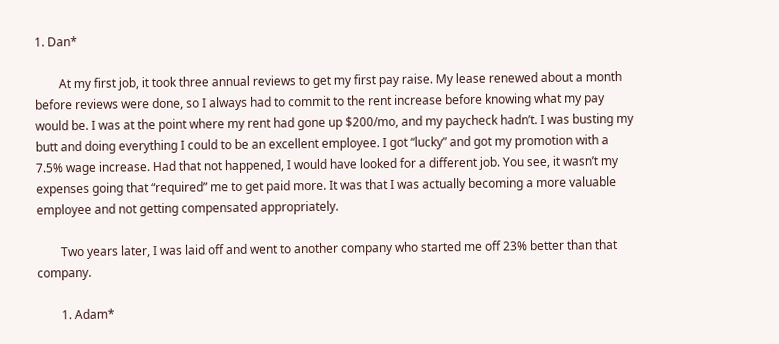1. Dan*

        At my first job, it took three annual reviews to get my first pay raise. My lease renewed about a month before reviews were done, so I always had to commit to the rent increase before knowing what my pay would be. I was at the point where my rent had gone up $200/mo, and my paycheck hadn’t. I was busting my butt and doing everything I could to be an excellent employee. I got “lucky” and got my promotion with a 7.5% wage increase. Had that not happened, I would have looked for a different job. You see, it wasn’t my expenses going that “required” me to get paid more. It was that I was actually becoming a more valuable employee and not getting compensated appropriately.

        Two years later, I was laid off and went to another company who started me off 23% better than that company.

        1. Adam*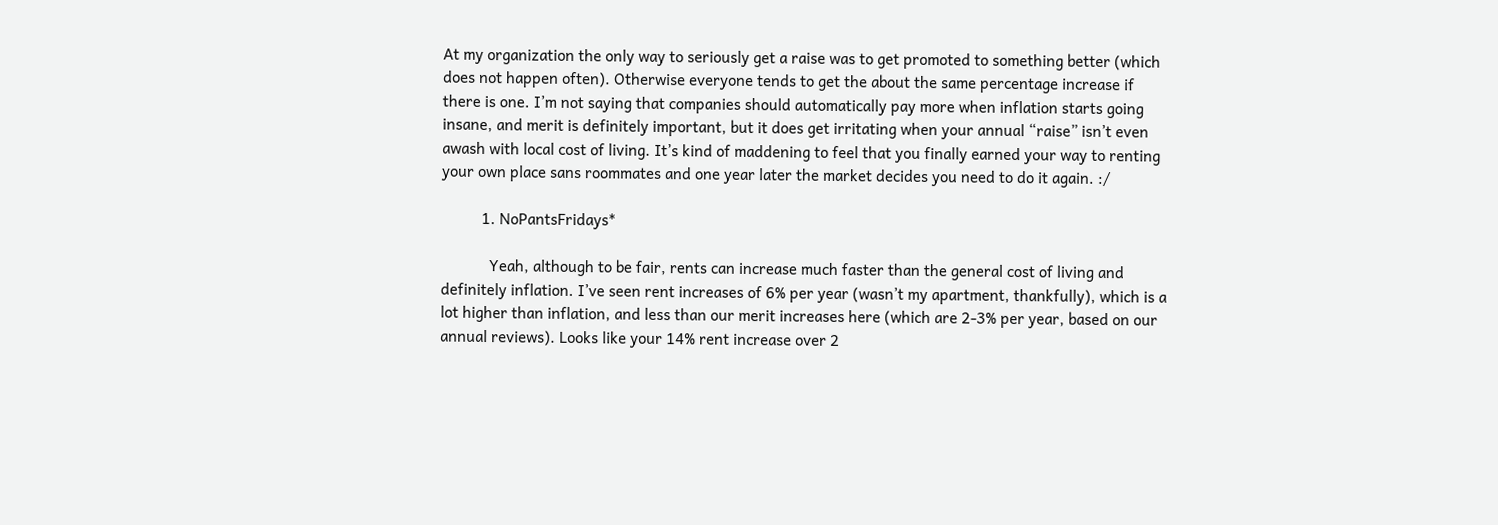At my organization the only way to seriously get a raise was to get promoted to something better (which does not happen often). Otherwise everyone tends to get the about the same percentage increase if there is one. I’m not saying that companies should automatically pay more when inflation starts going insane, and merit is definitely important, but it does get irritating when your annual “raise” isn’t even awash with local cost of living. It’s kind of maddening to feel that you finally earned your way to renting your own place sans roommates and one year later the market decides you need to do it again. :/

          1. NoPantsFridays*

            Yeah, although to be fair, rents can increase much faster than the general cost of living and definitely inflation. I’ve seen rent increases of 6% per year (wasn’t my apartment, thankfully), which is a lot higher than inflation, and less than our merit increases here (which are 2-3% per year, based on our annual reviews). Looks like your 14% rent increase over 2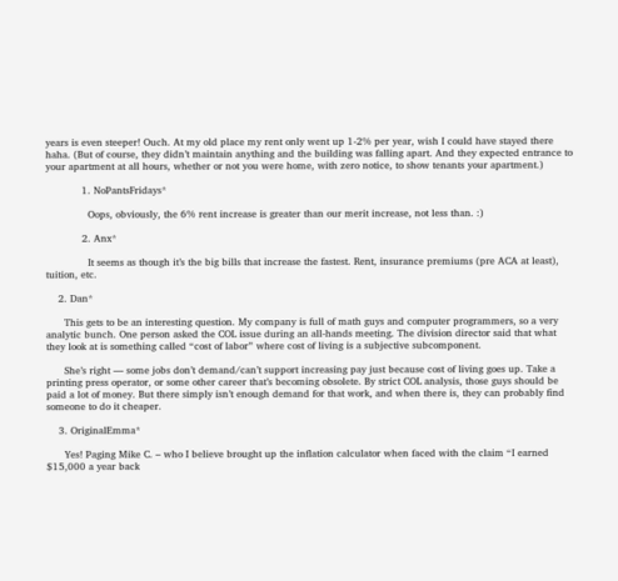years is even steeper! Ouch. At my old place my rent only went up 1-2% per year, wish I could have stayed there haha. (But of course, they didn’t maintain anything and the building was falling apart. And they expected entrance to your apartment at all hours, whether or not you were home, with zero notice, to show tenants your apartment.)

            1. NoPantsFridays*

              Oops, obviously, the 6% rent increase is greater than our merit increase, not less than. :)

            2. Anx*

              It seems as though it’s the big bills that increase the fastest. Rent, insurance premiums (pre ACA at least), tuition, etc.

    2. Dan*

      This gets to be an interesting question. My company is full of math guys and computer programmers, so a very analytic bunch. One person asked the COL issue during an all-hands meeting. The division director said that what they look at is something called “cost of labor” where cost of living is a subjective subcomponent.

      She’s right — some jobs don’t demand/can’t support increasing pay just because cost of living goes up. Take a printing press operator, or some other career that’s becoming obsolete. By strict COL analysis, those guys should be paid a lot of money. But there simply isn’t enough demand for that work, and when there is, they can probably find someone to do it cheaper.

    3. OriginalEmma*

      Yes! Paging Mike C. – who I believe brought up the inflation calculator when faced with the claim “I earned $15,000 a year back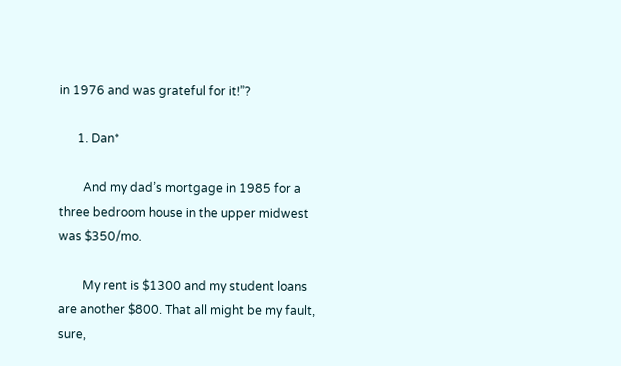in 1976 and was grateful for it!”?

      1. Dan*

        And my dad’s mortgage in 1985 for a three bedroom house in the upper midwest was $350/mo.

        My rent is $1300 and my student loans are another $800. That all might be my fault, sure,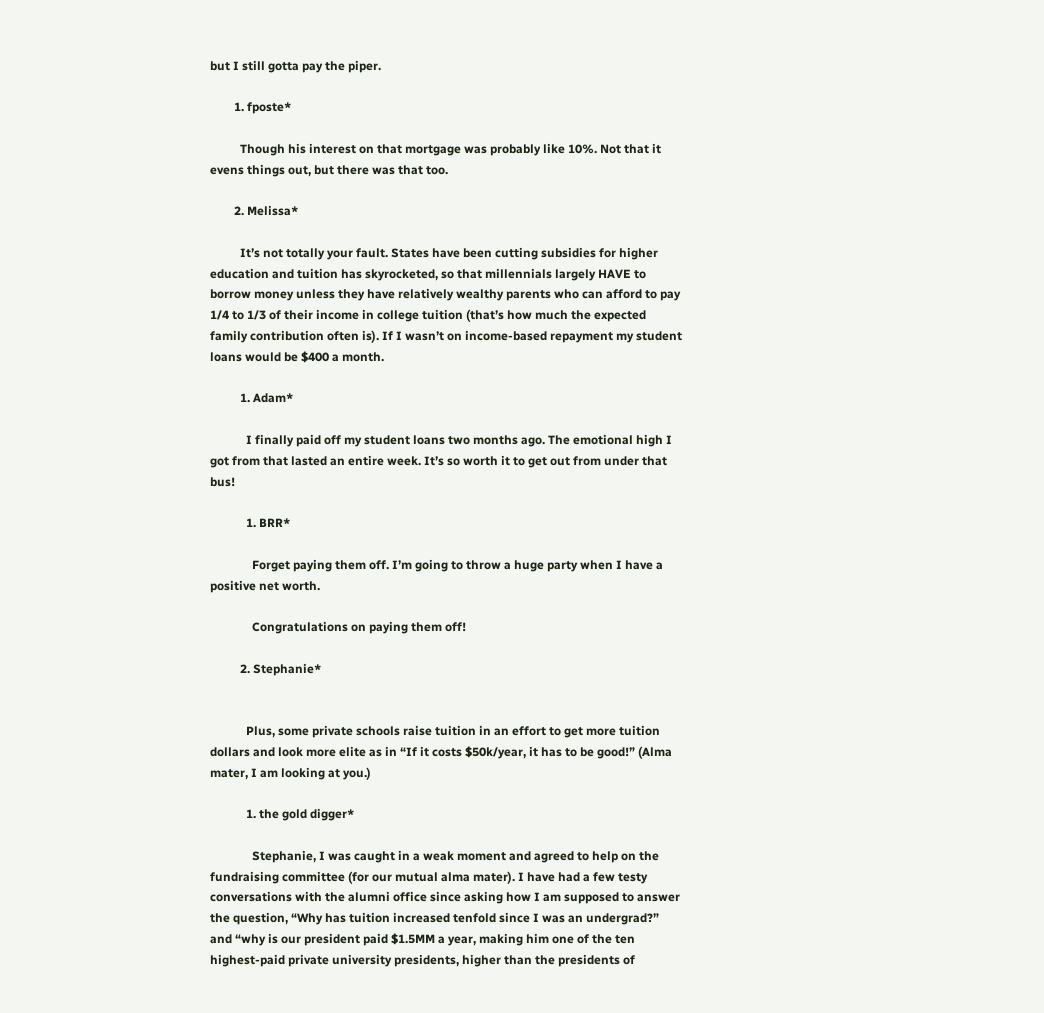but I still gotta pay the piper.

        1. fposte*

          Though his interest on that mortgage was probably like 10%. Not that it evens things out, but there was that too.

        2. Melissa*

          It’s not totally your fault. States have been cutting subsidies for higher education and tuition has skyrocketed, so that millennials largely HAVE to borrow money unless they have relatively wealthy parents who can afford to pay 1/4 to 1/3 of their income in college tuition (that’s how much the expected family contribution often is). If I wasn’t on income-based repayment my student loans would be $400 a month.

          1. Adam*

            I finally paid off my student loans two months ago. The emotional high I got from that lasted an entire week. It’s so worth it to get out from under that bus!

            1. BRR*

              Forget paying them off. I’m going to throw a huge party when I have a positive net worth.

              Congratulations on paying them off!

          2. Stephanie*


            Plus, some private schools raise tuition in an effort to get more tuition dollars and look more elite as in “If it costs $50k/year, it has to be good!” (Alma mater, I am looking at you.)

            1. the gold digger*

              Stephanie, I was caught in a weak moment and agreed to help on the fundraising committee (for our mutual alma mater). I have had a few testy conversations with the alumni office since asking how I am supposed to answer the question, “Why has tuition increased tenfold since I was an undergrad?” and “why is our president paid $1.5MM a year, making him one of the ten highest-paid private university presidents, higher than the presidents of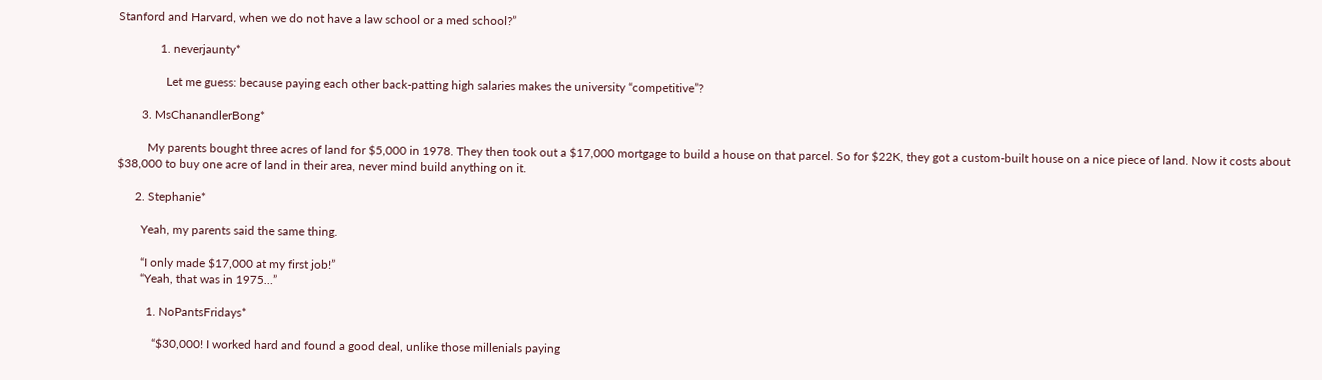Stanford and Harvard, when we do not have a law school or a med school?”

              1. neverjaunty*

                Let me guess: because paying each other back-patting high salaries makes the university “competitive”?

        3. MsChanandlerBong*

          My parents bought three acres of land for $5,000 in 1978. They then took out a $17,000 mortgage to build a house on that parcel. So for $22K, they got a custom-built house on a nice piece of land. Now it costs about $38,000 to buy one acre of land in their area, never mind build anything on it.

      2. Stephanie*

        Yeah, my parents said the same thing.

        “I only made $17,000 at my first job!”
        “Yeah, that was in 1975…”

          1. NoPantsFridays*

            “$30,000! I worked hard and found a good deal, unlike those millenials paying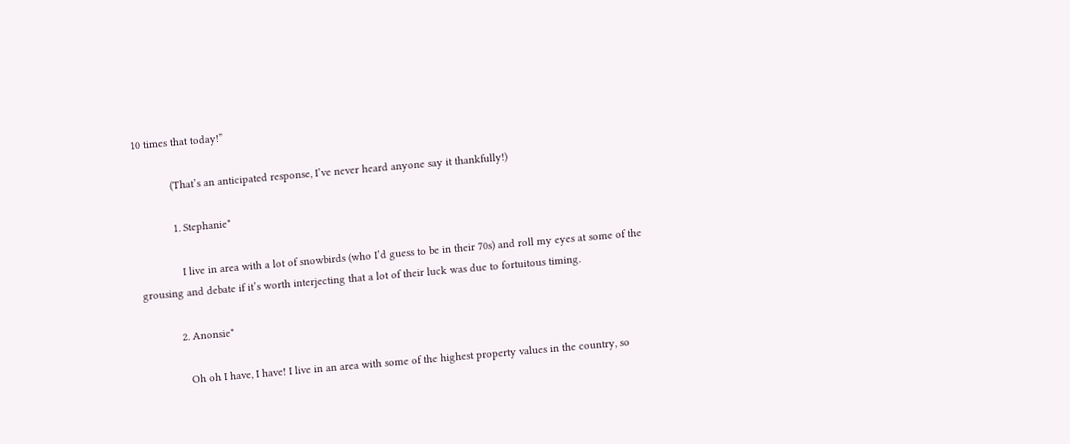10 times that today!”

            (That’s an anticipated response, I’ve never heard anyone say it thankfully!)

            1. Stephanie*

              I live in area with a lot of snowbirds (who I’d guess to be in their 70s) and roll my eyes at some of the grousing and debate if it’s worth interjecting that a lot of their luck was due to fortuitous timing.

            2. Anonsie*

              Oh oh I have, I have! I live in an area with some of the highest property values in the country, so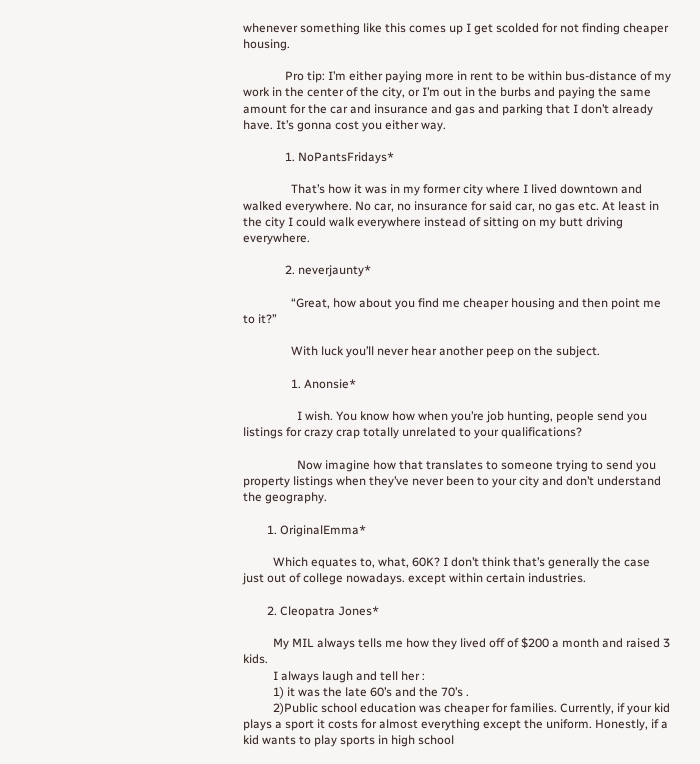whenever something like this comes up I get scolded for not finding cheaper housing.

              Pro tip: I’m either paying more in rent to be within bus-distance of my work in the center of the city, or I’m out in the burbs and paying the same amount for the car and insurance and gas and parking that I don’t already have. It’s gonna cost you either way.

              1. NoPantsFridays*

                That’s how it was in my former city where I lived downtown and walked everywhere. No car, no insurance for said car, no gas etc. At least in the city I could walk everywhere instead of sitting on my butt driving everywhere.

              2. neverjaunty*

                “Great, how about you find me cheaper housing and then point me to it?”

                With luck you’ll never hear another peep on the subject.

                1. Anonsie*

                  I wish. You know how when you’re job hunting, people send you listings for crazy crap totally unrelated to your qualifications?

                  Now imagine how that translates to someone trying to send you property listings when they’ve never been to your city and don’t understand the geography.

        1. OriginalEmma*

          Which equates to, what, 60K? I don’t think that’s generally the case just out of college nowadays. except within certain industries.

        2. Cleopatra Jones*

          My MIL always tells me how they lived off of $200 a month and raised 3 kids.
          I always laugh and tell her :
          1) it was the late 60’s and the 70’s .
          2)Public school education was cheaper for families. Currently, if your kid plays a sport it costs for almost everything except the uniform. Honestly, if a kid wants to play sports in high school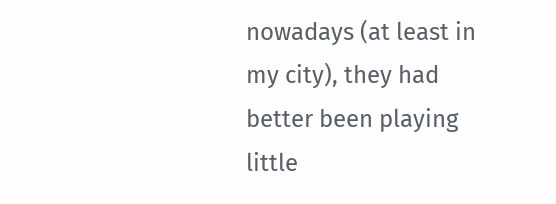nowadays (at least in my city), they had better been playing little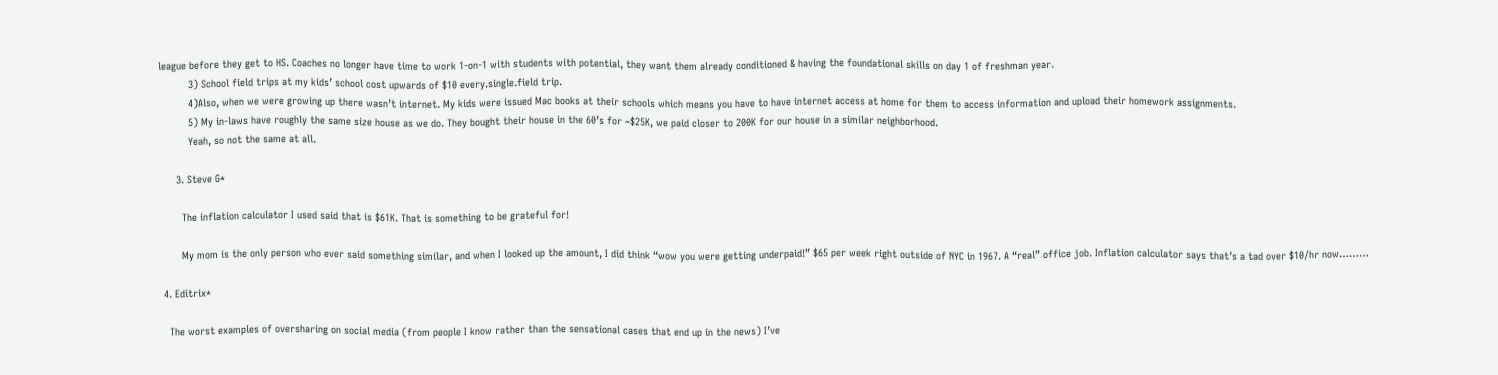league before they get to HS. Coaches no longer have time to work 1-on-1 with students with potential, they want them already conditioned & having the foundational skills on day 1 of freshman year.
          3) School field trips at my kids’ school cost upwards of $10 every.single.field trip.
          4)Also, when we were growing up there wasn’t internet. My kids were issued Mac books at their schools which means you have to have internet access at home for them to access information and upload their homework assignments.
          5) My in-laws have roughly the same size house as we do. They bought their house in the 60’s for ~$25K, we paid closer to 200K for our house in a similar neighborhood.
          Yeah, so not the same at all.

      3. Steve G*

        The inflation calculator I used said that is $61K. That is something to be grateful for!

        My mom is the only person who ever said something similar, and when I looked up the amount, I did think “wow you were getting underpaid!” $65 per week right outside of NYC in 1967. A “real” office job. Inflation calculator says that’s a tad over $10/hr now………

  4. Editrix*

    The worst examples of oversharing on social media (from people I know rather than the sensational cases that end up in the news) I’ve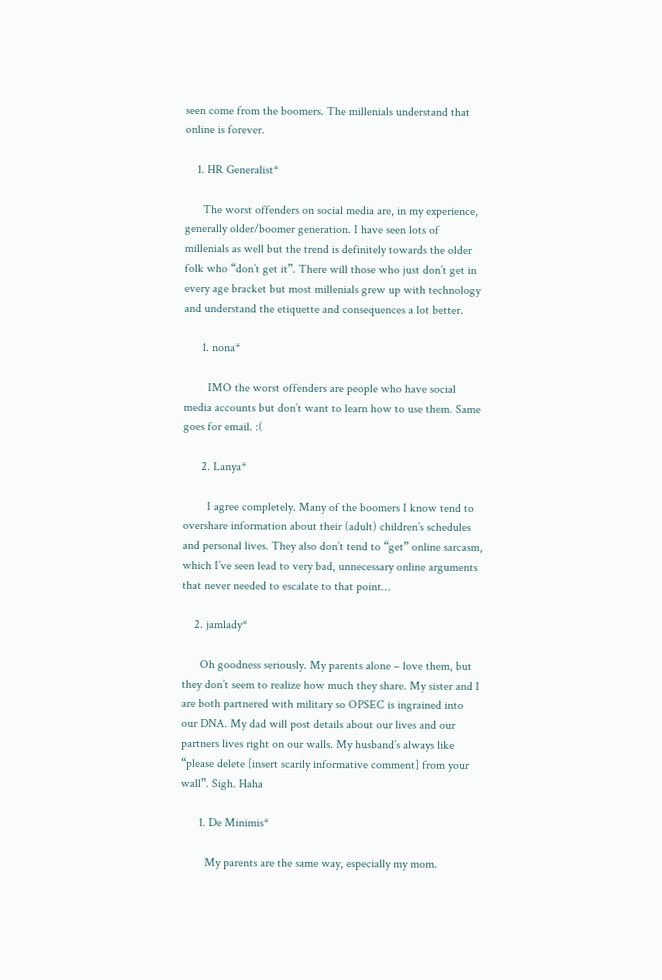seen come from the boomers. The millenials understand that online is forever.

    1. HR Generalist*

      The worst offenders on social media are, in my experience, generally older/boomer generation. I have seen lots of millenials as well but the trend is definitely towards the older folk who “don’t get it”. There will those who just don’t get in every age bracket but most millenials grew up with technology and understand the etiquette and consequences a lot better.

      1. nona*

        IMO the worst offenders are people who have social media accounts but don’t want to learn how to use them. Same goes for email. :(

      2. Lanya*

        I agree completely. Many of the boomers I know tend to overshare information about their (adult) children’s schedules and personal lives. They also don’t tend to “get” online sarcasm, which I’ve seen lead to very bad, unnecessary online arguments that never needed to escalate to that point…

    2. jamlady*

      Oh goodness seriously. My parents alone – love them, but they don’t seem to realize how much they share. My sister and I are both partnered with military so OPSEC is ingrained into our DNA. My dad will post details about our lives and our partners lives right on our walls. My husband’s always like “please delete [insert scarily informative comment] from your wall”. Sigh. Haha

      1. De Minimis*

        My parents are the same way, especially my mom.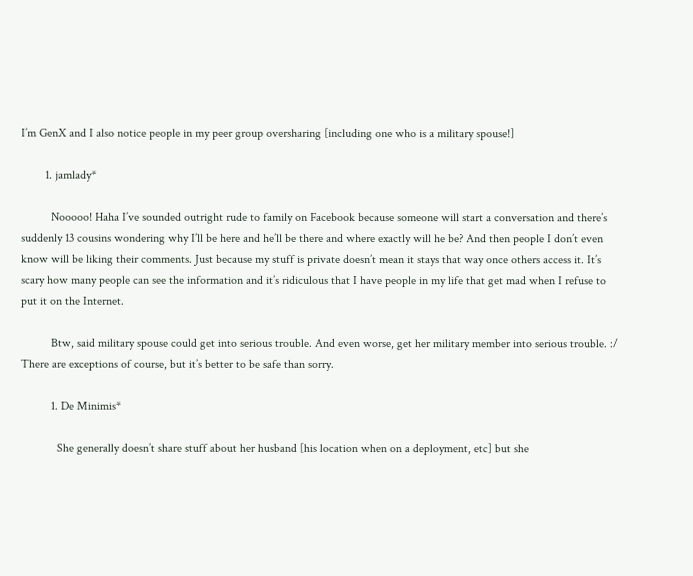I’m GenX and I also notice people in my peer group oversharing [including one who is a military spouse!]

        1. jamlady*

          Nooooo! Haha I’ve sounded outright rude to family on Facebook because someone will start a conversation and there’s suddenly 13 cousins wondering why I’ll be here and he’ll be there and where exactly will he be? And then people I don’t even know will be liking their comments. Just because my stuff is private doesn’t mean it stays that way once others access it. It’s scary how many people can see the information and it’s ridiculous that I have people in my life that get mad when I refuse to put it on the Internet.

          Btw, said military spouse could get into serious trouble. And even worse, get her military member into serious trouble. :/ There are exceptions of course, but it’s better to be safe than sorry.

          1. De Minimis*

            She generally doesn’t share stuff about her husband [his location when on a deployment, etc] but she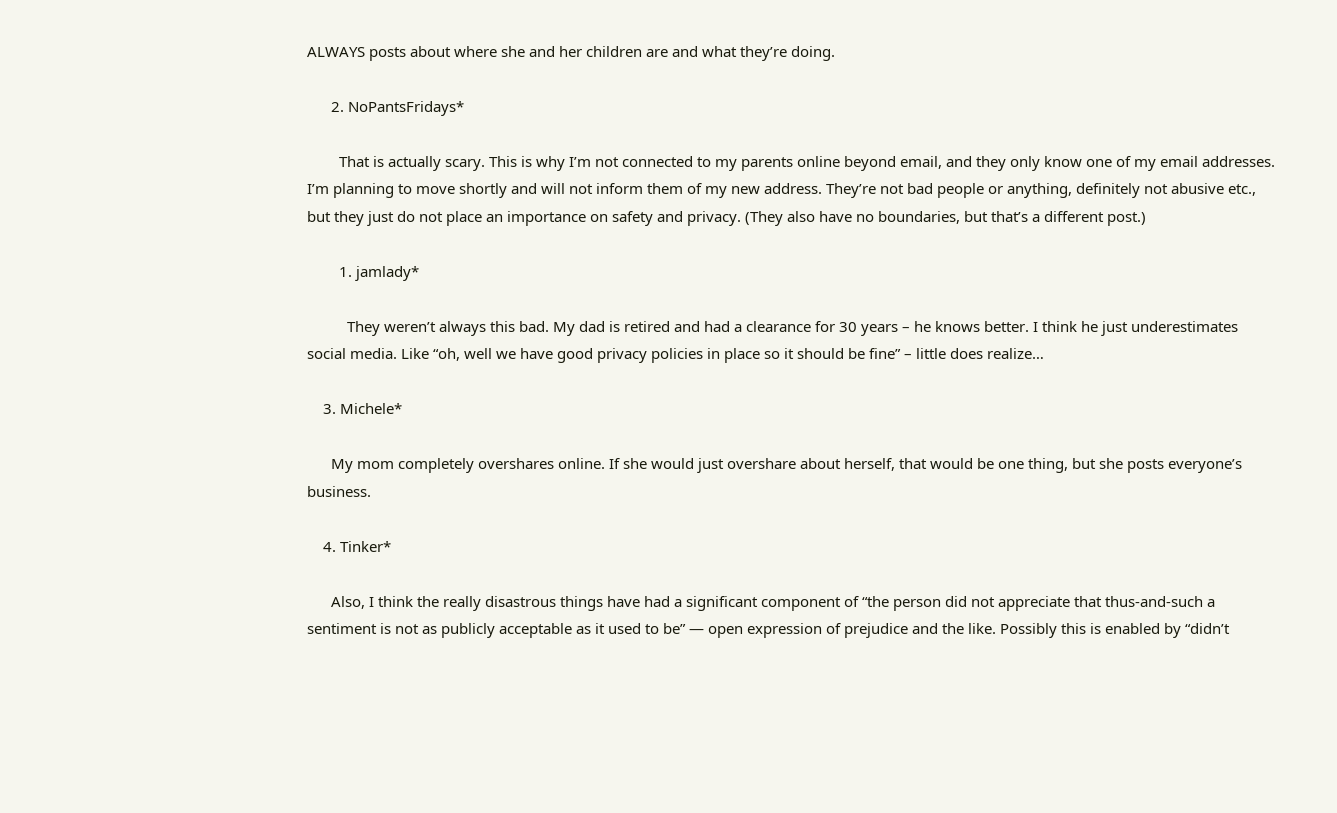ALWAYS posts about where she and her children are and what they’re doing.

      2. NoPantsFridays*

        That is actually scary. This is why I’m not connected to my parents online beyond email, and they only know one of my email addresses. I’m planning to move shortly and will not inform them of my new address. They’re not bad people or anything, definitely not abusive etc., but they just do not place an importance on safety and privacy. (They also have no boundaries, but that’s a different post.)

        1. jamlady*

          They weren’t always this bad. My dad is retired and had a clearance for 30 years – he knows better. I think he just underestimates social media. Like “oh, well we have good privacy policies in place so it should be fine” – little does realize…

    3. Michele*

      My mom completely overshares online. If she would just overshare about herself, that would be one thing, but she posts everyone’s business.

    4. Tinker*

      Also, I think the really disastrous things have had a significant component of “the person did not appreciate that thus-and-such a sentiment is not as publicly acceptable as it used to be” — open expression of prejudice and the like. Possibly this is enabled by “didn’t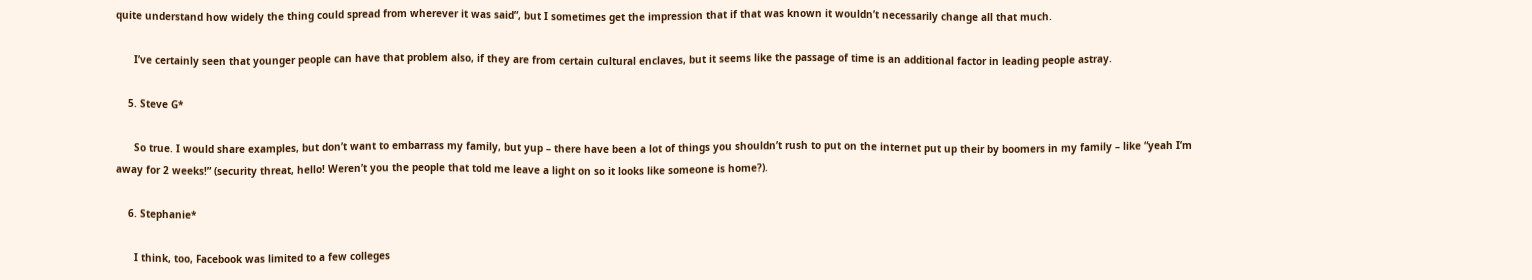quite understand how widely the thing could spread from wherever it was said”, but I sometimes get the impression that if that was known it wouldn’t necessarily change all that much.

      I’ve certainly seen that younger people can have that problem also, if they are from certain cultural enclaves, but it seems like the passage of time is an additional factor in leading people astray.

    5. Steve G*

      So true. I would share examples, but don’t want to embarrass my family, but yup – there have been a lot of things you shouldn’t rush to put on the internet put up their by boomers in my family – like “yeah I’m away for 2 weeks!” (security threat, hello! Weren’t you the people that told me leave a light on so it looks like someone is home?).

    6. Stephanie*

      I think, too, Facebook was limited to a few colleges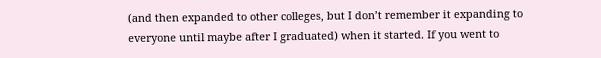(and then expanded to other colleges, but I don’t remember it expanding to everyone until maybe after I graduated) when it started. If you went to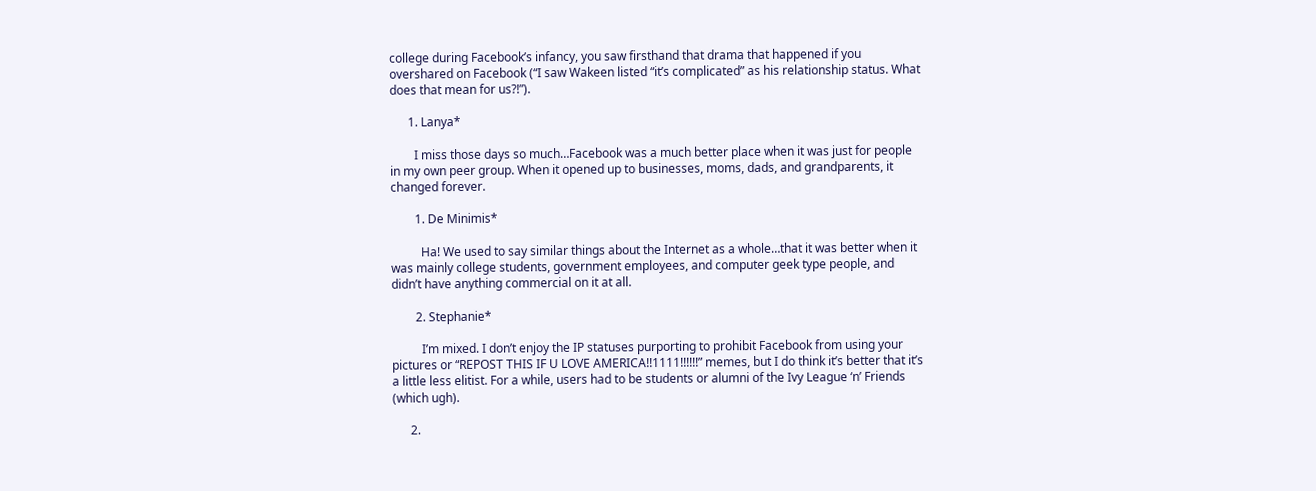college during Facebook’s infancy, you saw firsthand that drama that happened if you overshared on Facebook (“I saw Wakeen listed “it’s complicated” as his relationship status. What does that mean for us?!”).

      1. Lanya*

        I miss those days so much…Facebook was a much better place when it was just for people in my own peer group. When it opened up to businesses, moms, dads, and grandparents, it changed forever.

        1. De Minimis*

          Ha! We used to say similar things about the Internet as a whole…that it was better when it was mainly college students, government employees, and computer geek type people, and didn’t have anything commercial on it at all.

        2. Stephanie*

          I’m mixed. I don’t enjoy the IP statuses purporting to prohibit Facebook from using your pictures or “REPOST THIS IF U LOVE AMERICA!!1111!!!!!!” memes, but I do think it’s better that it’s a little less elitist. For a while, users had to be students or alumni of the Ivy League ‘n’ Friends (which ugh).

      2.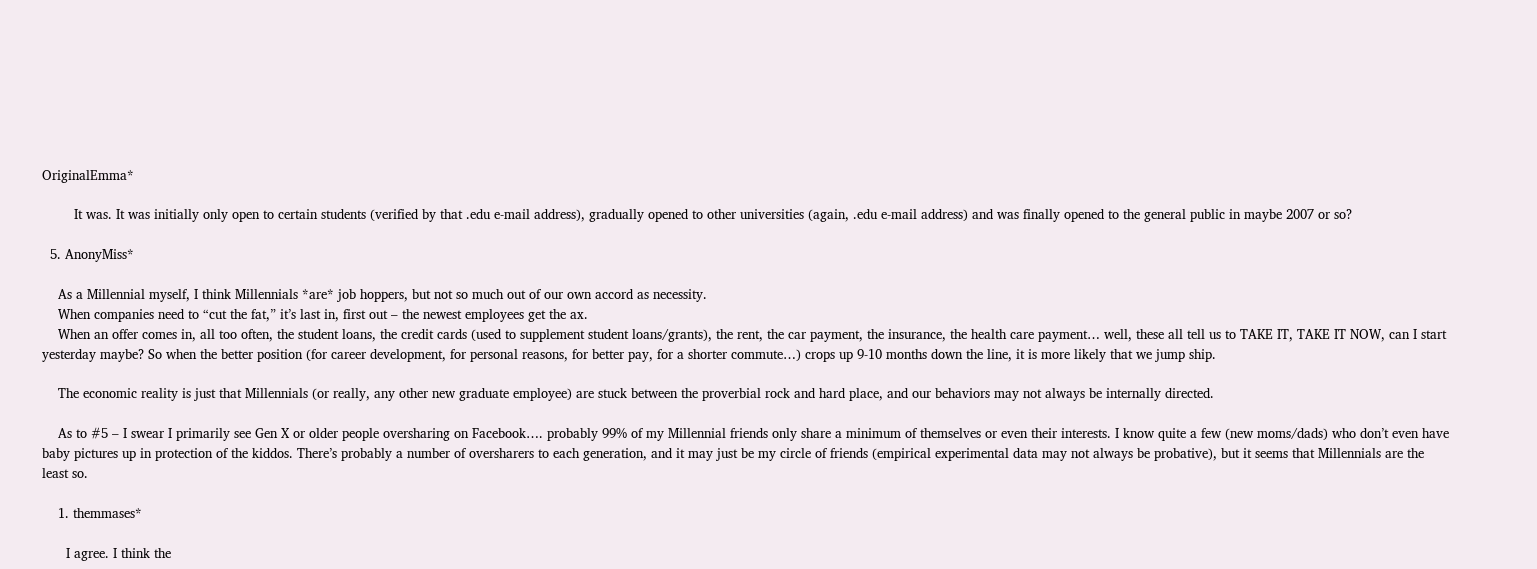OriginalEmma*

        It was. It was initially only open to certain students (verified by that .edu e-mail address), gradually opened to other universities (again, .edu e-mail address) and was finally opened to the general public in maybe 2007 or so?

  5. AnonyMiss*

    As a Millennial myself, I think Millennials *are* job hoppers, but not so much out of our own accord as necessity.
    When companies need to “cut the fat,” it’s last in, first out – the newest employees get the ax.
    When an offer comes in, all too often, the student loans, the credit cards (used to supplement student loans/grants), the rent, the car payment, the insurance, the health care payment… well, these all tell us to TAKE IT, TAKE IT NOW, can I start yesterday maybe? So when the better position (for career development, for personal reasons, for better pay, for a shorter commute…) crops up 9-10 months down the line, it is more likely that we jump ship.

    The economic reality is just that Millennials (or really, any other new graduate employee) are stuck between the proverbial rock and hard place, and our behaviors may not always be internally directed.

    As to #5 – I swear I primarily see Gen X or older people oversharing on Facebook…. probably 99% of my Millennial friends only share a minimum of themselves or even their interests. I know quite a few (new moms/dads) who don’t even have baby pictures up in protection of the kiddos. There’s probably a number of oversharers to each generation, and it may just be my circle of friends (empirical experimental data may not always be probative), but it seems that Millennials are the least so.

    1. themmases*

      I agree. I think the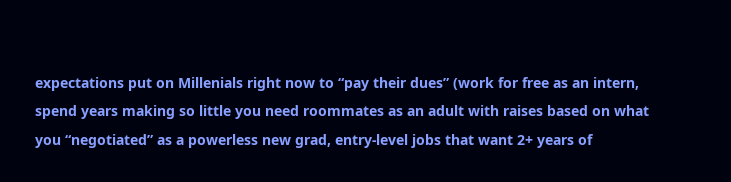expectations put on Millenials right now to “pay their dues” (work for free as an intern, spend years making so little you need roommates as an adult with raises based on what you “negotiated” as a powerless new grad, entry-level jobs that want 2+ years of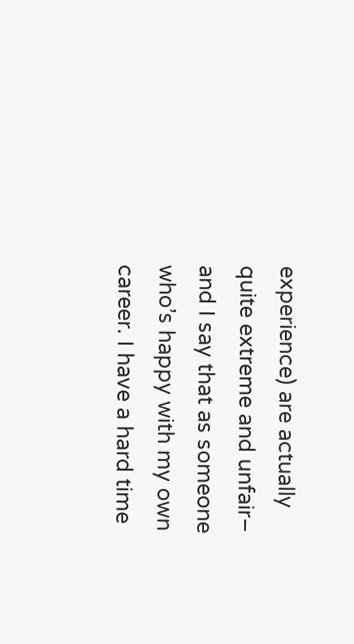experience) are actually quite extreme and unfair– and I say that as someone who’s happy with my own career. I have a hard time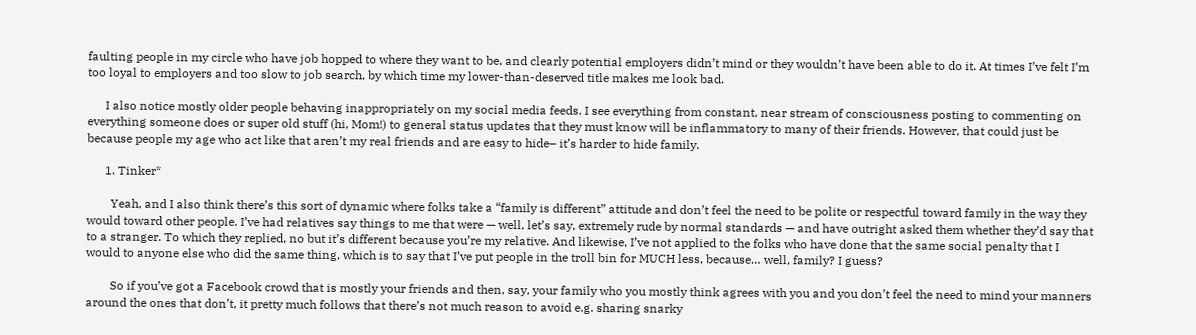faulting people in my circle who have job hopped to where they want to be, and clearly potential employers didn’t mind or they wouldn’t have been able to do it. At times I’ve felt I’m too loyal to employers and too slow to job search, by which time my lower-than-deserved title makes me look bad.

      I also notice mostly older people behaving inappropriately on my social media feeds. I see everything from constant, near stream of consciousness posting to commenting on everything someone does or super old stuff (hi, Mom!) to general status updates that they must know will be inflammatory to many of their friends. However, that could just be because people my age who act like that aren’t my real friends and are easy to hide– it’s harder to hide family.

      1. Tinker*

        Yeah, and I also think there’s this sort of dynamic where folks take a “family is different” attitude and don’t feel the need to be polite or respectful toward family in the way they would toward other people. I’ve had relatives say things to me that were — well, let’s say, extremely rude by normal standards — and have outright asked them whether they’d say that to a stranger. To which they replied, no but it’s different because you’re my relative. And likewise, I’ve not applied to the folks who have done that the same social penalty that I would to anyone else who did the same thing, which is to say that I’ve put people in the troll bin for MUCH less, because… well, family? I guess?

        So if you’ve got a Facebook crowd that is mostly your friends and then, say, your family who you mostly think agrees with you and you don’t feel the need to mind your manners around the ones that don’t, it pretty much follows that there’s not much reason to avoid e.g. sharing snarky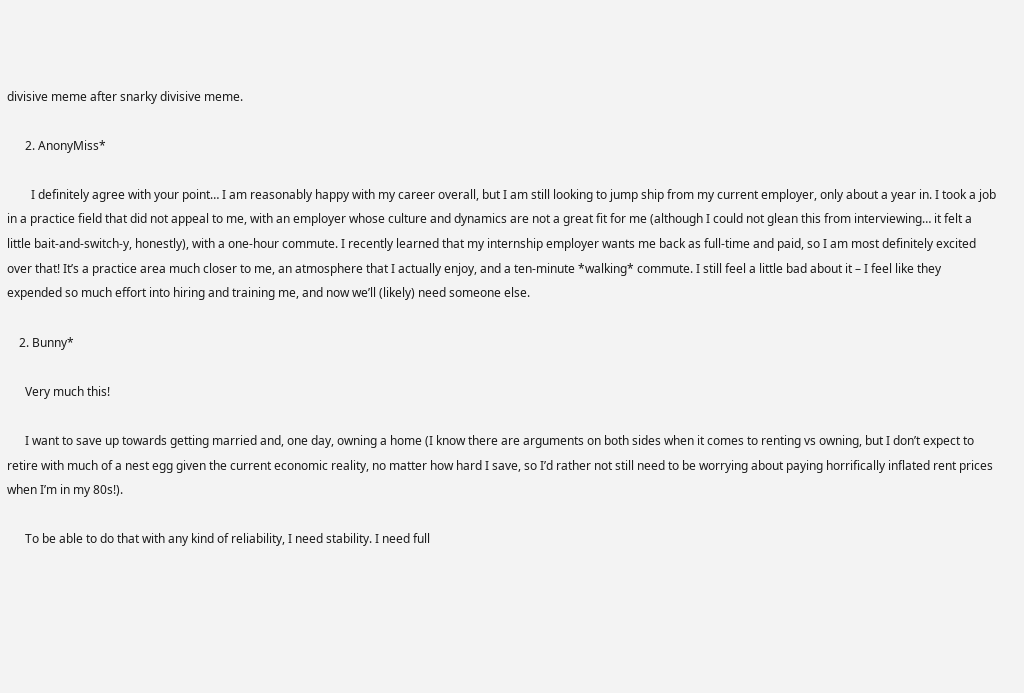divisive meme after snarky divisive meme.

      2. AnonyMiss*

        I definitely agree with your point… I am reasonably happy with my career overall, but I am still looking to jump ship from my current employer, only about a year in. I took a job in a practice field that did not appeal to me, with an employer whose culture and dynamics are not a great fit for me (although I could not glean this from interviewing… it felt a little bait-and-switch-y, honestly), with a one-hour commute. I recently learned that my internship employer wants me back as full-time and paid, so I am most definitely excited over that! It’s a practice area much closer to me, an atmosphere that I actually enjoy, and a ten-minute *walking* commute. I still feel a little bad about it – I feel like they expended so much effort into hiring and training me, and now we’ll (likely) need someone else.

    2. Bunny*

      Very much this!

      I want to save up towards getting married and, one day, owning a home (I know there are arguments on both sides when it comes to renting vs owning, but I don’t expect to retire with much of a nest egg given the current economic reality, no matter how hard I save, so I’d rather not still need to be worrying about paying horrifically inflated rent prices when I’m in my 80s!).

      To be able to do that with any kind of reliability, I need stability. I need full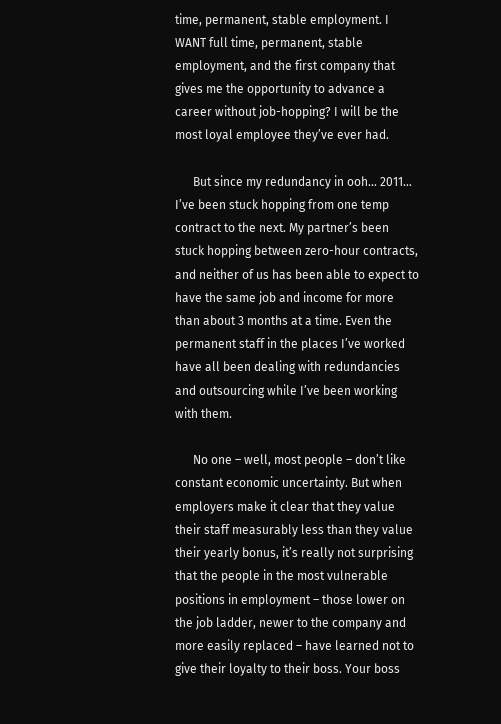time, permanent, stable employment. I WANT full time, permanent, stable employment, and the first company that gives me the opportunity to advance a career without job-hopping? I will be the most loyal employee they’ve ever had.

      But since my redundancy in ooh… 2011… I’ve been stuck hopping from one temp contract to the next. My partner’s been stuck hopping between zero-hour contracts, and neither of us has been able to expect to have the same job and income for more than about 3 months at a time. Even the permanent staff in the places I’ve worked have all been dealing with redundancies and outsourcing while I’ve been working with them.

      No one – well, most people – don’t like constant economic uncertainty. But when employers make it clear that they value their staff measurably less than they value their yearly bonus, it’s really not surprising that the people in the most vulnerable positions in employment – those lower on the job ladder, newer to the company and more easily replaced – have learned not to give their loyalty to their boss. Your boss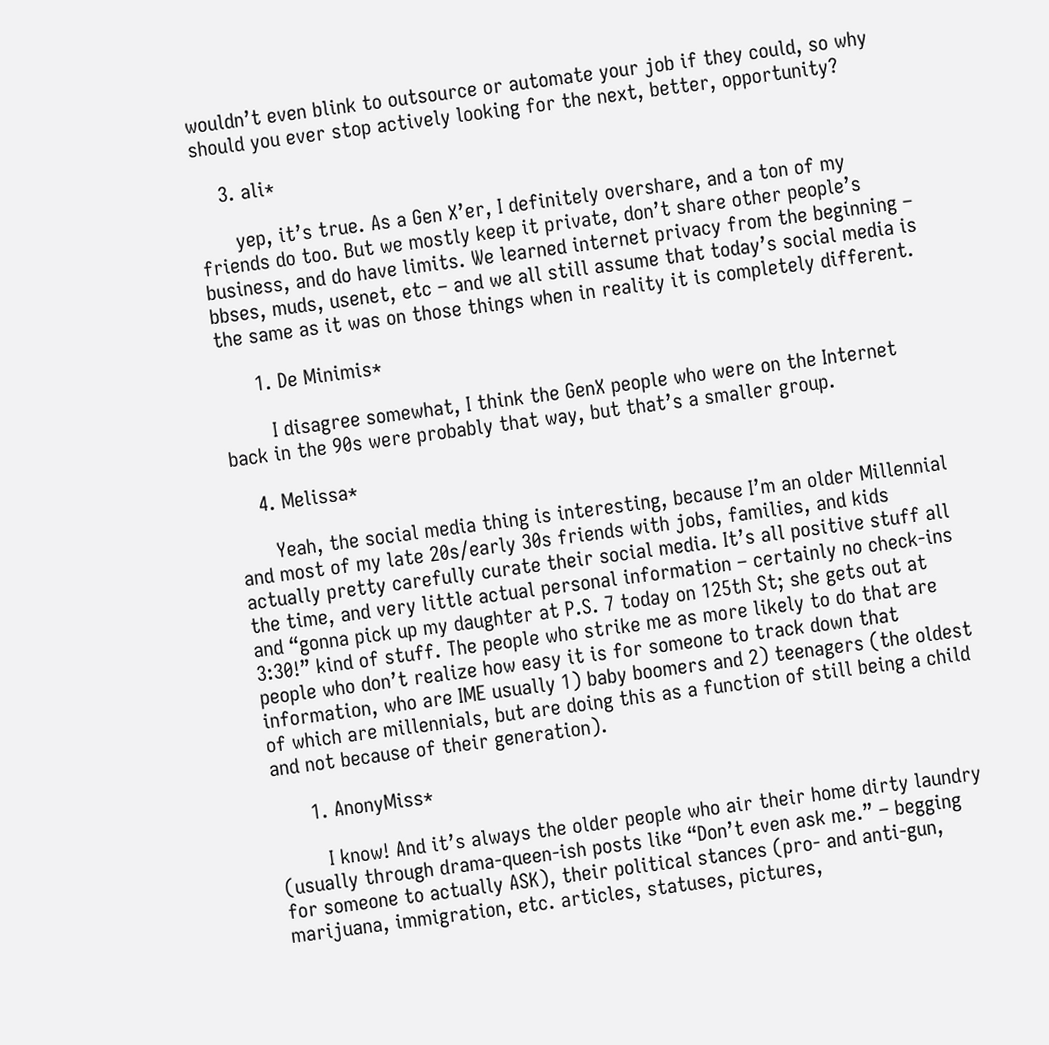wouldn’t even blink to outsource or automate your job if they could, so why should you ever stop actively looking for the next, better, opportunity?

    3. ali*

      yep, it’s true. As a Gen X’er, I definitely overshare, and a ton of my friends do too. But we mostly keep it private, don’t share other people’s business, and do have limits. We learned internet privacy from the beginning – bbses, muds, usenet, etc – and we all still assume that today’s social media is the same as it was on those things when in reality it is completely different.

      1. De Minimis*

        I disagree somewhat, I think the GenX people who were on the Internet back in the 90s were probably that way, but that’s a smaller group.

    4. Melissa*

      Yeah, the social media thing is interesting, because I’m an older Millennial and most of my late 20s/early 30s friends with jobs, families, and kids actually pretty carefully curate their social media. It’s all positive stuff all the time, and very little actual personal information – certainly no check-ins and “gonna pick up my daughter at P.S. 7 today on 125th St; she gets out at 3:30!” kind of stuff. The people who strike me as more likely to do that are people who don’t realize how easy it is for someone to track down that information, who are IME usually 1) baby boomers and 2) teenagers (the oldest of which are millennials, but are doing this as a function of still being a child and not because of their generation).

      1. AnonyMiss*

        I know! And it’s always the older people who air their home dirty laundry (usually through drama-queen-ish posts like “Don’t even ask me.” – begging for someone to actually ASK), their political stances (pro- and anti-gun, marijuana, immigration, etc. articles, statuses, pictures,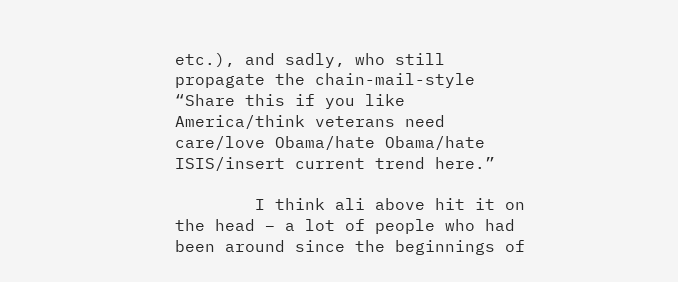etc.), and sadly, who still propagate the chain-mail-style “Share this if you like America/think veterans need care/love Obama/hate Obama/hate ISIS/insert current trend here.”

        I think ali above hit it on the head – a lot of people who had been around since the beginnings of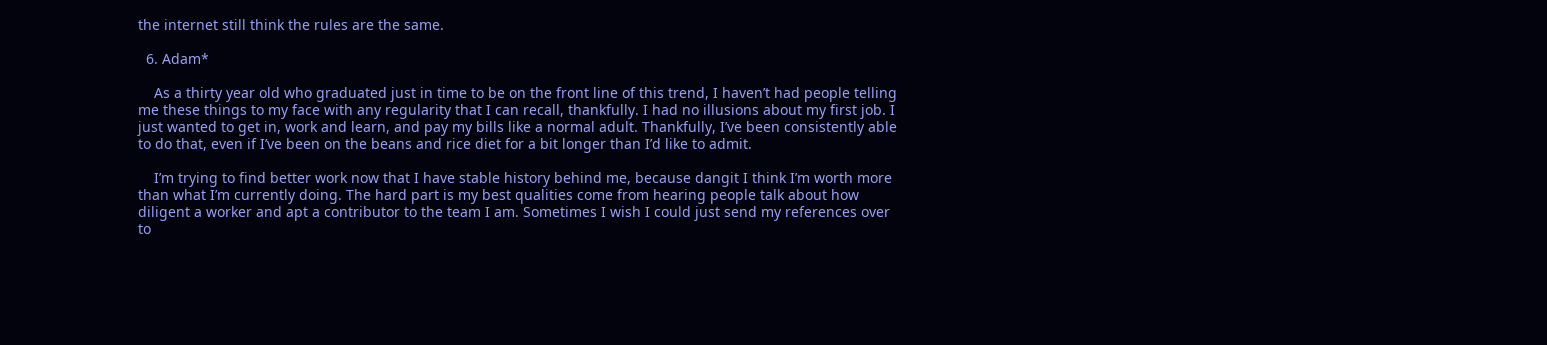the internet still think the rules are the same.

  6. Adam*

    As a thirty year old who graduated just in time to be on the front line of this trend, I haven’t had people telling me these things to my face with any regularity that I can recall, thankfully. I had no illusions about my first job. I just wanted to get in, work and learn, and pay my bills like a normal adult. Thankfully, I’ve been consistently able to do that, even if I’ve been on the beans and rice diet for a bit longer than I’d like to admit.

    I’m trying to find better work now that I have stable history behind me, because dangit I think I’m worth more than what I’m currently doing. The hard part is my best qualities come from hearing people talk about how diligent a worker and apt a contributor to the team I am. Sometimes I wish I could just send my references over to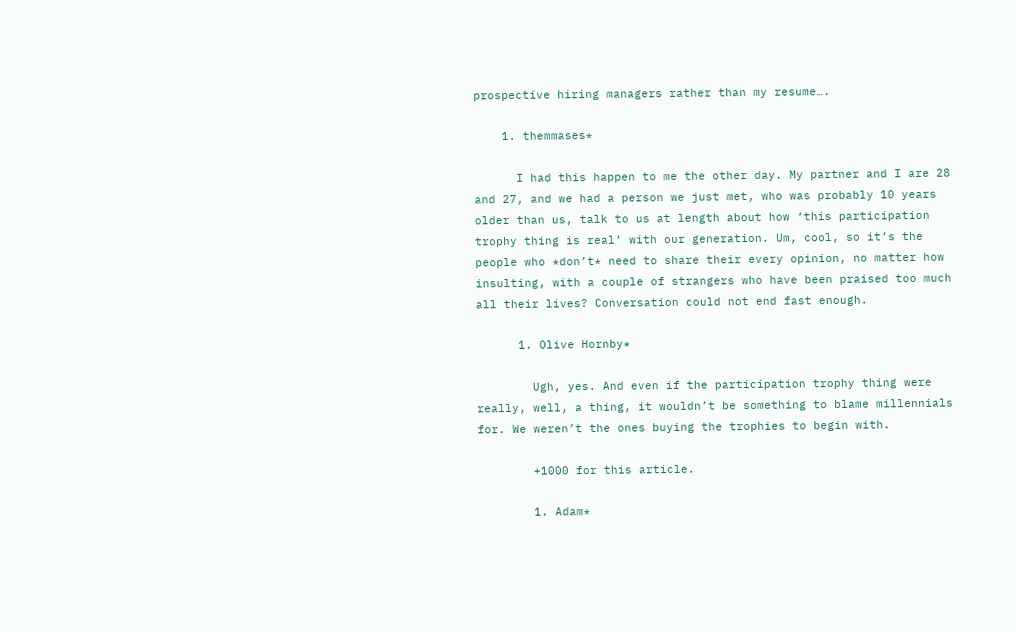prospective hiring managers rather than my resume….

    1. themmases*

      I had this happen to me the other day. My partner and I are 28 and 27, and we had a person we just met, who was probably 10 years older than us, talk to us at length about how ‘this participation trophy thing is real’ with our generation. Um, cool, so it’s the people who *don’t* need to share their every opinion, no matter how insulting, with a couple of strangers who have been praised too much all their lives? Conversation could not end fast enough.

      1. Olive Hornby*

        Ugh, yes. And even if the participation trophy thing were really, well, a thing, it wouldn’t be something to blame millennials for. We weren’t the ones buying the trophies to begin with.

        +1000 for this article.

        1. Adam*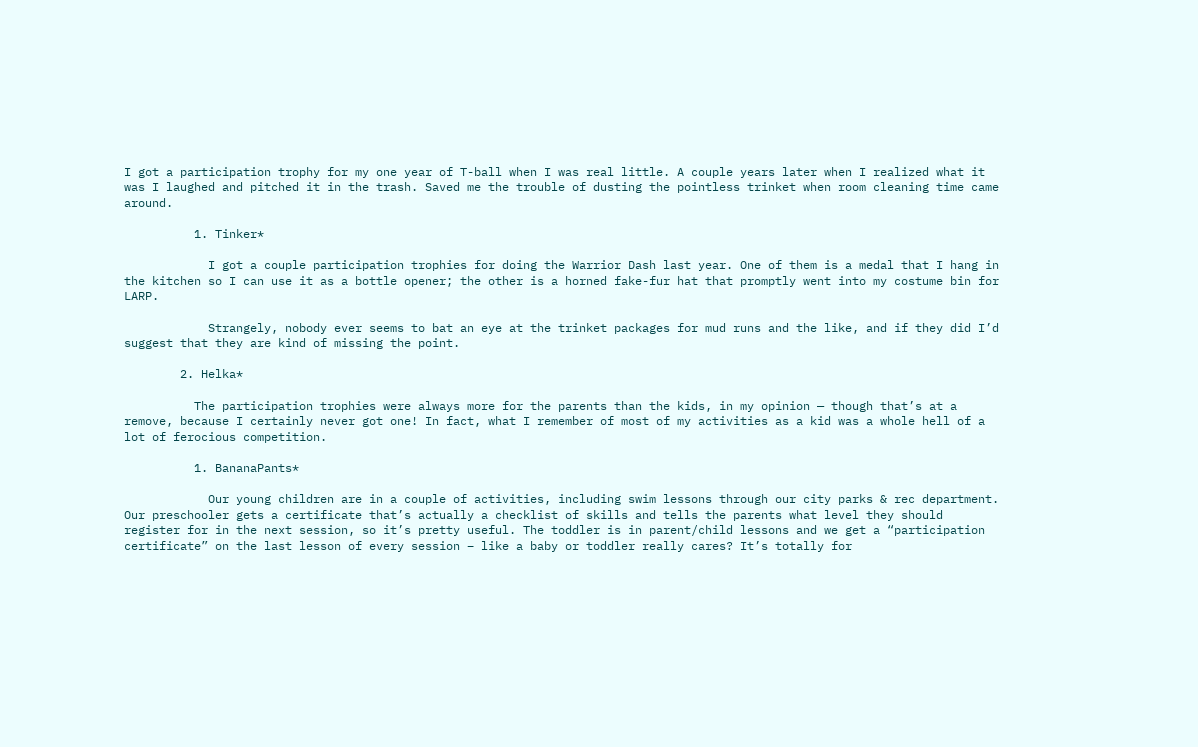I got a participation trophy for my one year of T-ball when I was real little. A couple years later when I realized what it was I laughed and pitched it in the trash. Saved me the trouble of dusting the pointless trinket when room cleaning time came around.

          1. Tinker*

            I got a couple participation trophies for doing the Warrior Dash last year. One of them is a medal that I hang in the kitchen so I can use it as a bottle opener; the other is a horned fake-fur hat that promptly went into my costume bin for LARP.

            Strangely, nobody ever seems to bat an eye at the trinket packages for mud runs and the like, and if they did I’d suggest that they are kind of missing the point.

        2. Helka*

          The participation trophies were always more for the parents than the kids, in my opinion — though that’s at a remove, because I certainly never got one! In fact, what I remember of most of my activities as a kid was a whole hell of a lot of ferocious competition.

          1. BananaPants*

            Our young children are in a couple of activities, including swim lessons through our city parks & rec department. Our preschooler gets a certificate that’s actually a checklist of skills and tells the parents what level they should register for in the next session, so it’s pretty useful. The toddler is in parent/child lessons and we get a “participation certificate” on the last lesson of every session – like a baby or toddler really cares? It’s totally for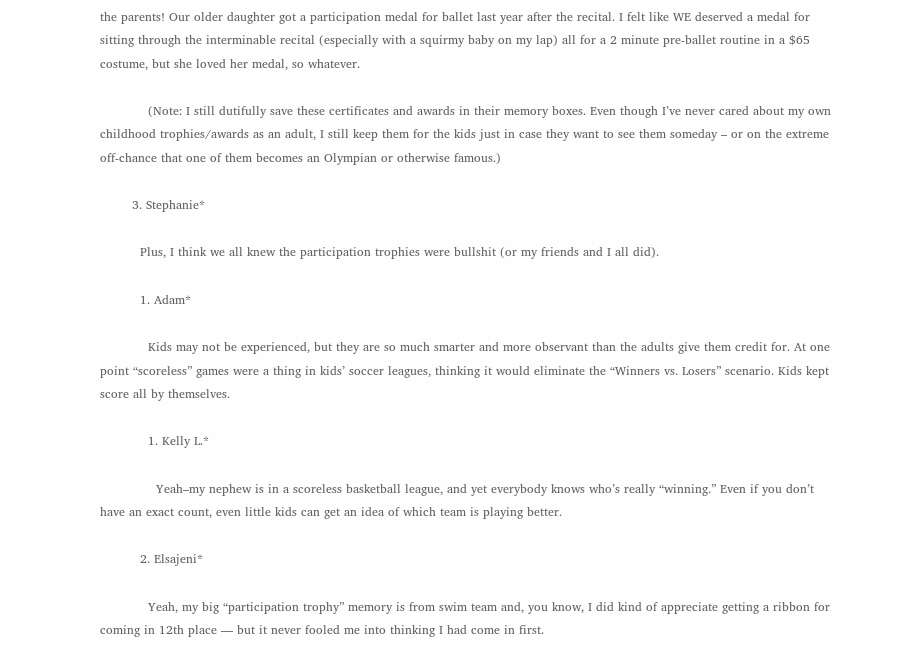the parents! Our older daughter got a participation medal for ballet last year after the recital. I felt like WE deserved a medal for sitting through the interminable recital (especially with a squirmy baby on my lap) all for a 2 minute pre-ballet routine in a $65 costume, but she loved her medal, so whatever.

            (Note: I still dutifully save these certificates and awards in their memory boxes. Even though I’ve never cared about my own childhood trophies/awards as an adult, I still keep them for the kids just in case they want to see them someday – or on the extreme off-chance that one of them becomes an Olympian or otherwise famous.)

        3. Stephanie*

          Plus, I think we all knew the participation trophies were bullshit (or my friends and I all did).

          1. Adam*

            Kids may not be experienced, but they are so much smarter and more observant than the adults give them credit for. At one point “scoreless” games were a thing in kids’ soccer leagues, thinking it would eliminate the “Winners vs. Losers” scenario. Kids kept score all by themselves.

            1. Kelly L.*

              Yeah–my nephew is in a scoreless basketball league, and yet everybody knows who’s really “winning.” Even if you don’t have an exact count, even little kids can get an idea of which team is playing better.

          2. Elsajeni*

            Yeah, my big “participation trophy” memory is from swim team and, you know, I did kind of appreciate getting a ribbon for coming in 12th place — but it never fooled me into thinking I had come in first.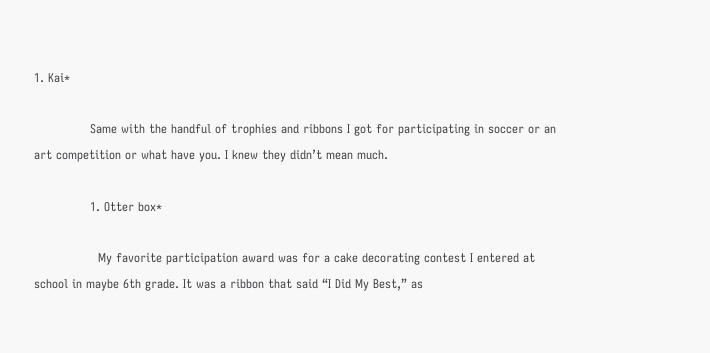1. Kai*

              Same with the handful of trophies and ribbons I got for participating in soccer or an art competition or what have you. I knew they didn’t mean much.

              1. Otter box*

                My favorite participation award was for a cake decorating contest I entered at school in maybe 6th grade. It was a ribbon that said “I Did My Best,” as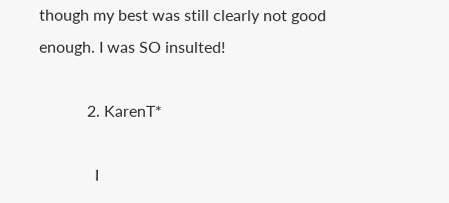though my best was still clearly not good enough. I was SO insulted!

            2. KarenT*

              I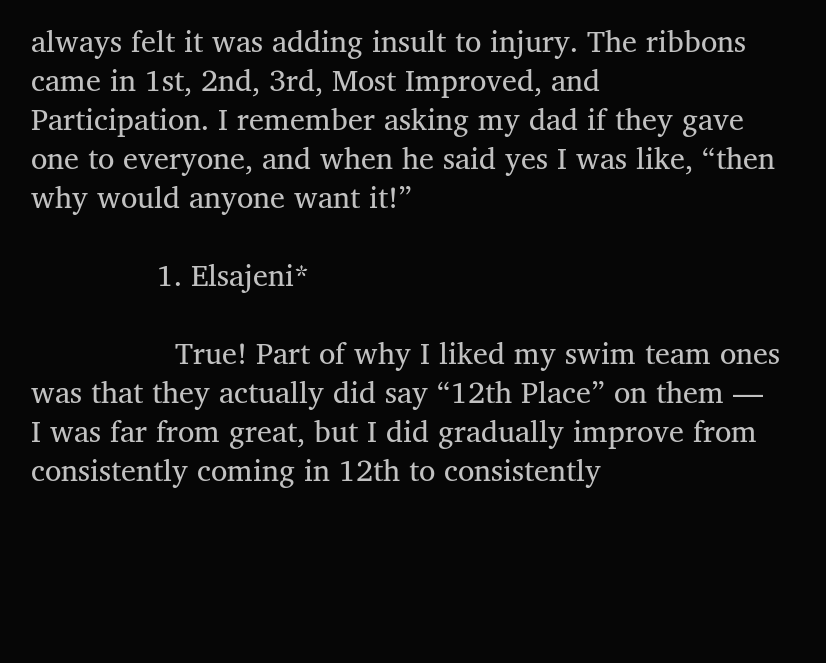always felt it was adding insult to injury. The ribbons came in 1st, 2nd, 3rd, Most Improved, and Participation. I remember asking my dad if they gave one to everyone, and when he said yes I was like, “then why would anyone want it!”

              1. Elsajeni*

                True! Part of why I liked my swim team ones was that they actually did say “12th Place” on them — I was far from great, but I did gradually improve from consistently coming in 12th to consistently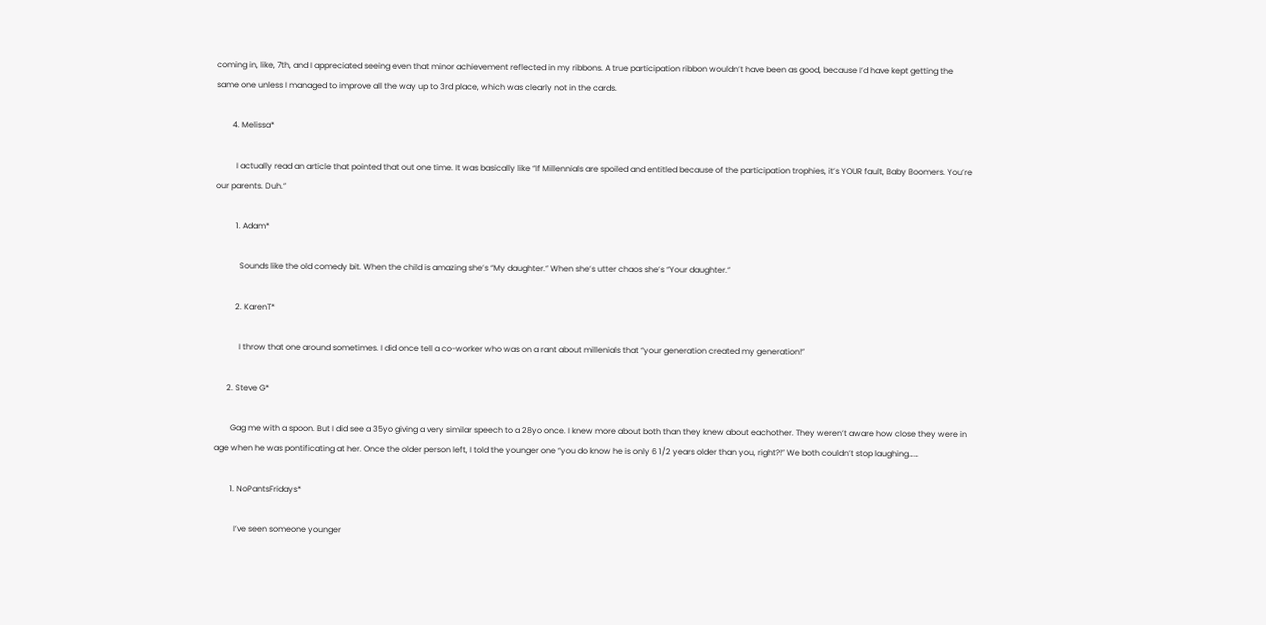coming in, like, 7th, and I appreciated seeing even that minor achievement reflected in my ribbons. A true participation ribbon wouldn’t have been as good, because I’d have kept getting the same one unless I managed to improve all the way up to 3rd place, which was clearly not in the cards.

        4. Melissa*

          I actually read an article that pointed that out one time. It was basically like “If Millennials are spoiled and entitled because of the participation trophies, it’s YOUR fault, Baby Boomers. You’re our parents. Duh.”

          1. Adam*

            Sounds like the old comedy bit. When the child is amazing she’s “My daughter.” When she’s utter chaos she’s “Your daughter.”

          2. KarenT*

            I throw that one around sometimes. I did once tell a co-worker who was on a rant about millenials that “your generation created my generation!”

      2. Steve G*

        Gag me with a spoon. But I did see a 35yo giving a very similar speech to a 28yo once. I knew more about both than they knew about eachother. They weren’t aware how close they were in age when he was pontificating at her. Once the older person left, I told the younger one “you do know he is only 6 1/2 years older than you, right?!” We both couldn’t stop laughing……

        1. NoPantsFridays*

          I’ve seen someone younger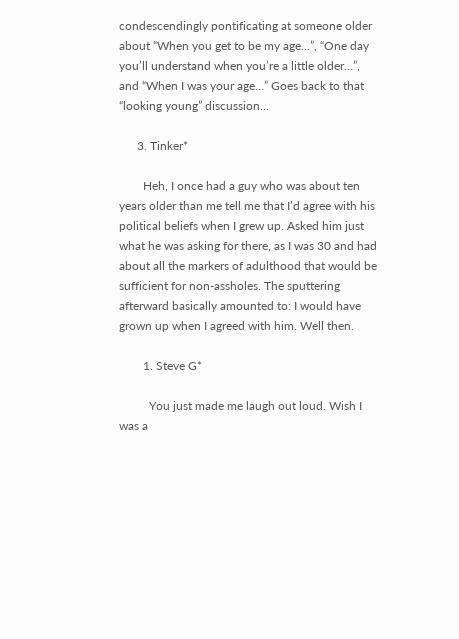condescendingly pontificating at someone older about “When you get to be my age…”, “One day you’ll understand when you’re a little older…”, and “When I was your age…” Goes back to that “looking young” discussion…

      3. Tinker*

        Heh, I once had a guy who was about ten years older than me tell me that I’d agree with his political beliefs when I grew up. Asked him just what he was asking for there, as I was 30 and had about all the markers of adulthood that would be sufficient for non-assholes. The sputtering afterward basically amounted to: I would have grown up when I agreed with him. Well then.

        1. Steve G*

          You just made me laugh out loud. Wish I was a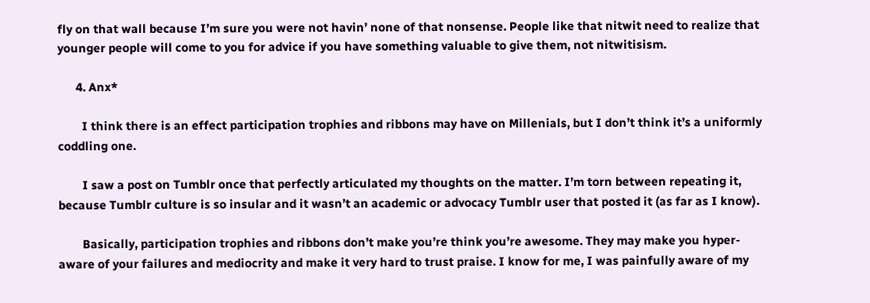fly on that wall because I’m sure you were not havin’ none of that nonsense. People like that nitwit need to realize that younger people will come to you for advice if you have something valuable to give them, not nitwitisism.

      4. Anx*

        I think there is an effect participation trophies and ribbons may have on Millenials, but I don’t think it’s a uniformly coddling one.

        I saw a post on Tumblr once that perfectly articulated my thoughts on the matter. I’m torn between repeating it, because Tumblr culture is so insular and it wasn’t an academic or advocacy Tumblr user that posted it (as far as I know).

        Basically, participation trophies and ribbons don’t make you’re think you’re awesome. They may make you hyper-aware of your failures and mediocrity and make it very hard to trust praise. I know for me, I was painfully aware of my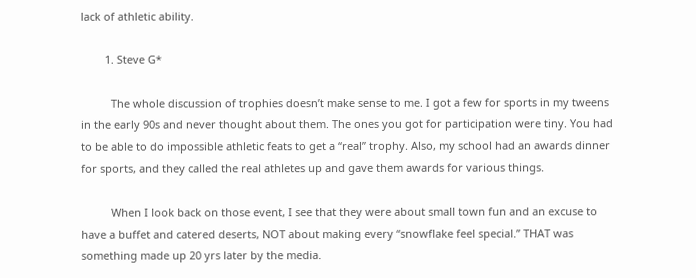lack of athletic ability.

        1. Steve G*

          The whole discussion of trophies doesn’t make sense to me. I got a few for sports in my tweens in the early 90s and never thought about them. The ones you got for participation were tiny. You had to be able to do impossible athletic feats to get a “real” trophy. Also, my school had an awards dinner for sports, and they called the real athletes up and gave them awards for various things.

          When I look back on those event, I see that they were about small town fun and an excuse to have a buffet and catered deserts, NOT about making every “snowflake feel special.” THAT was something made up 20 yrs later by the media.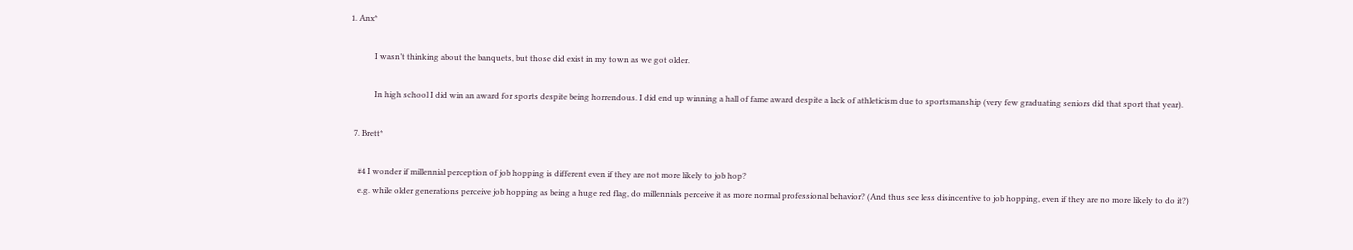1. Anx*

            I wasn’t thinking about the banquets, but those did exist in my town as we got older.

            In high school I did win an award for sports despite being horrendous. I did end up winning a hall of fame award despite a lack of athleticism due to sportsmanship (very few graduating seniors did that sport that year).

  7. Brett*

    #4 I wonder if millennial perception of job hopping is different even if they are not more likely to job hop?
    e.g. while older generations perceive job hopping as being a huge red flag, do millennials perceive it as more normal professional behavior? (And thus see less disincentive to job hopping, even if they are no more likely to do it?)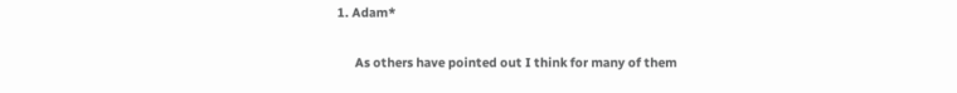1. Adam*

      As others have pointed out I think for many of them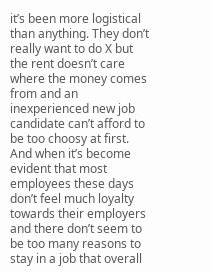it’s been more logistical than anything. They don’t really want to do X but the rent doesn’t care where the money comes from and an inexperienced new job candidate can’t afford to be too choosy at first. And when it’s become evident that most employees these days don’t feel much loyalty towards their employers and there don’t seem to be too many reasons to stay in a job that overall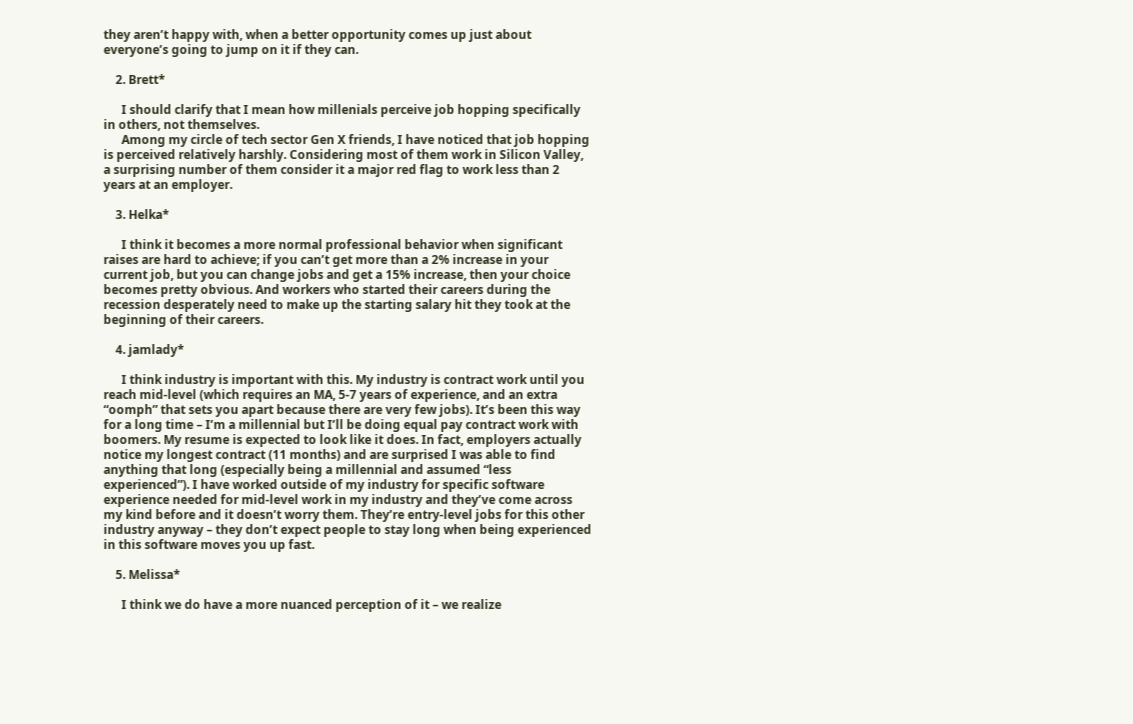they aren’t happy with, when a better opportunity comes up just about everyone’s going to jump on it if they can.

    2. Brett*

      I should clarify that I mean how millenials perceive job hopping specifically in others, not themselves.
      Among my circle of tech sector Gen X friends, I have noticed that job hopping is perceived relatively harshly. Considering most of them work in Silicon Valley, a surprising number of them consider it a major red flag to work less than 2 years at an employer.

    3. Helka*

      I think it becomes a more normal professional behavior when significant raises are hard to achieve; if you can’t get more than a 2% increase in your current job, but you can change jobs and get a 15% increase, then your choice becomes pretty obvious. And workers who started their careers during the recession desperately need to make up the starting salary hit they took at the beginning of their careers.

    4. jamlady*

      I think industry is important with this. My industry is contract work until you reach mid-level (which requires an MA, 5-7 years of experience, and an extra “oomph” that sets you apart because there are very few jobs). It’s been this way for a long time – I’m a millennial but I’ll be doing equal pay contract work with boomers. My resume is expected to look like it does. In fact, employers actually notice my longest contract (11 months) and are surprised I was able to find anything that long (especially being a millennial and assumed “less experienced”). I have worked outside of my industry for specific software experience needed for mid-level work in my industry and they’ve come across my kind before and it doesn’t worry them. They’re entry-level jobs for this other industry anyway – they don’t expect people to stay long when being experienced in this software moves you up fast.

    5. Melissa*

      I think we do have a more nuanced perception of it – we realize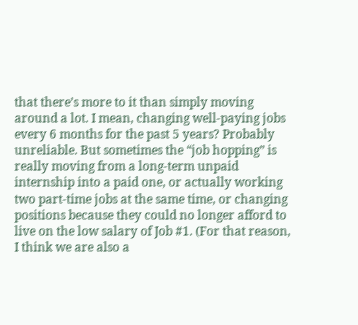that there’s more to it than simply moving around a lot. I mean, changing well-paying jobs every 6 months for the past 5 years? Probably unreliable. But sometimes the “job hopping” is really moving from a long-term unpaid internship into a paid one, or actually working two part-time jobs at the same time, or changing positions because they could no longer afford to live on the low salary of Job #1. (For that reason, I think we are also a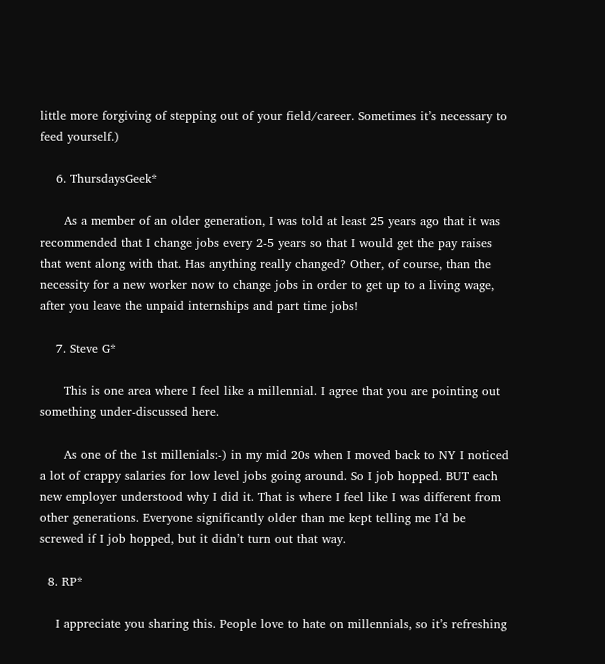little more forgiving of stepping out of your field/career. Sometimes it’s necessary to feed yourself.)

    6. ThursdaysGeek*

      As a member of an older generation, I was told at least 25 years ago that it was recommended that I change jobs every 2-5 years so that I would get the pay raises that went along with that. Has anything really changed? Other, of course, than the necessity for a new worker now to change jobs in order to get up to a living wage, after you leave the unpaid internships and part time jobs!

    7. Steve G*

      This is one area where I feel like a millennial. I agree that you are pointing out something under-discussed here.

      As one of the 1st millenials:-) in my mid 20s when I moved back to NY I noticed a lot of crappy salaries for low level jobs going around. So I job hopped. BUT each new employer understood why I did it. That is where I feel like I was different from other generations. Everyone significantly older than me kept telling me I’d be screwed if I job hopped, but it didn’t turn out that way.

  8. RP*

    I appreciate you sharing this. People love to hate on millennials, so it’s refreshing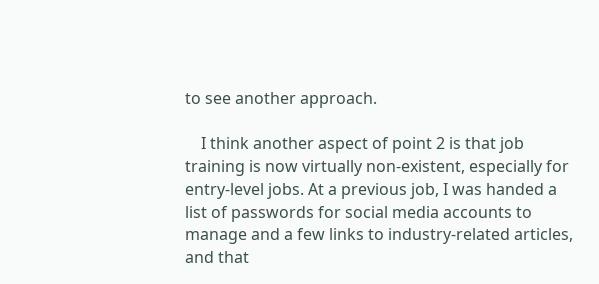to see another approach.

    I think another aspect of point 2 is that job training is now virtually non-existent, especially for entry-level jobs. At a previous job, I was handed a list of passwords for social media accounts to manage and a few links to industry-related articles, and that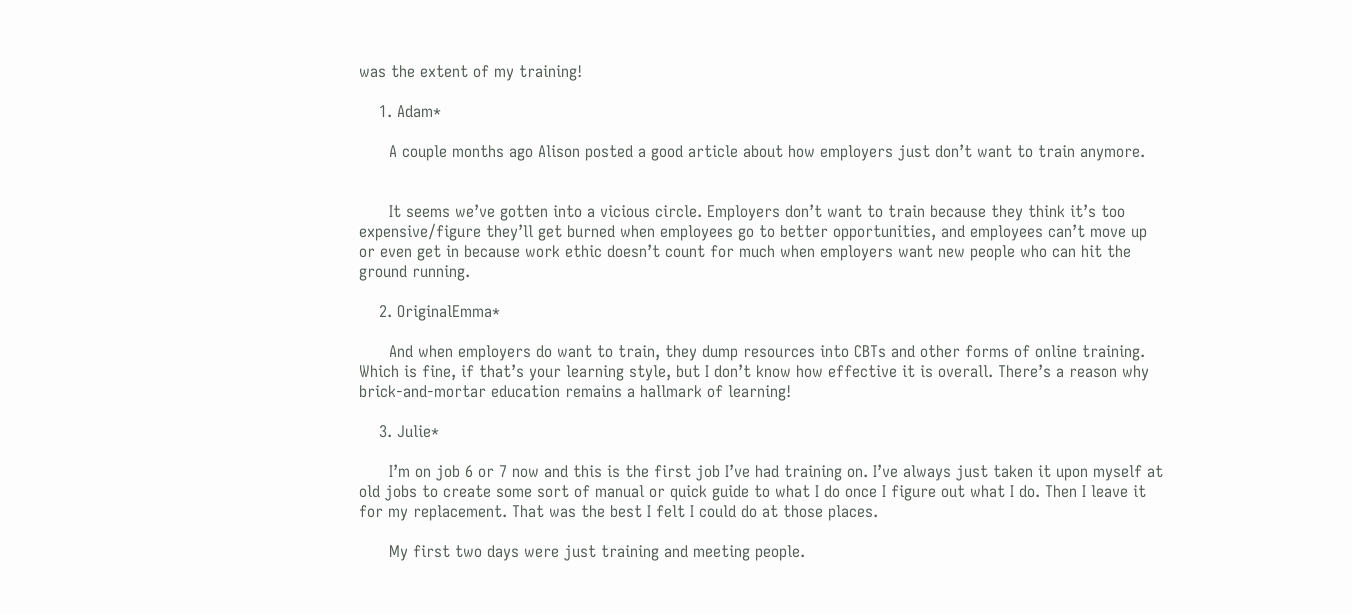was the extent of my training!

    1. Adam*

      A couple months ago Alison posted a good article about how employers just don’t want to train anymore.


      It seems we’ve gotten into a vicious circle. Employers don’t want to train because they think it’s too expensive/figure they’ll get burned when employees go to better opportunities, and employees can’t move up or even get in because work ethic doesn’t count for much when employers want new people who can hit the ground running.

    2. OriginalEmma*

      And when employers do want to train, they dump resources into CBTs and other forms of online training. Which is fine, if that’s your learning style, but I don’t know how effective it is overall. There’s a reason why brick-and-mortar education remains a hallmark of learning!

    3. Julie*

      I’m on job 6 or 7 now and this is the first job I’ve had training on. I’ve always just taken it upon myself at old jobs to create some sort of manual or quick guide to what I do once I figure out what I do. Then I leave it for my replacement. That was the best I felt I could do at those places.

      My first two days were just training and meeting people.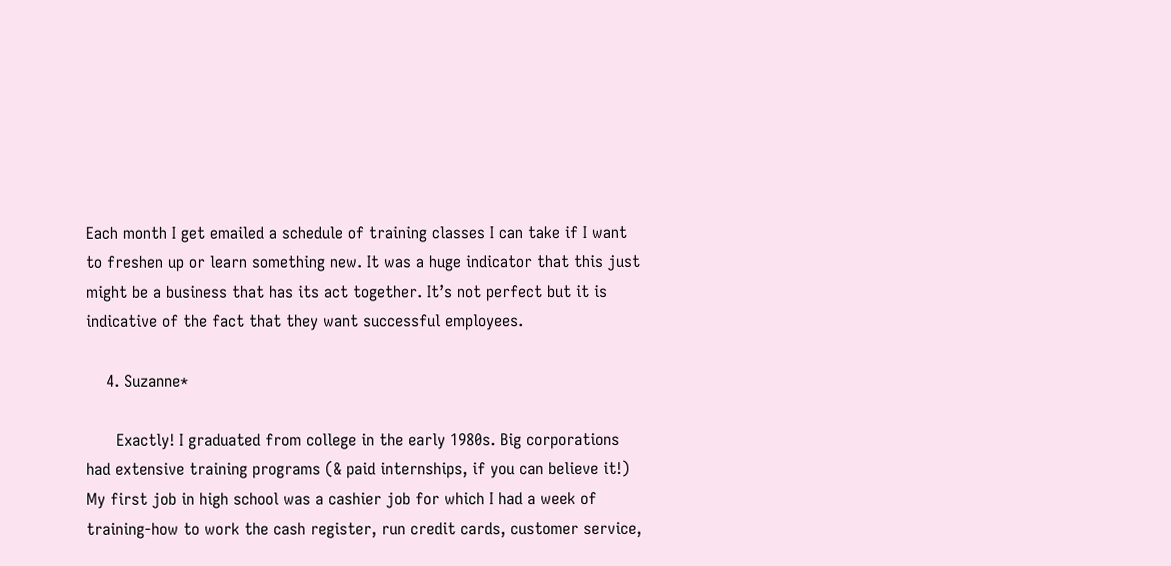Each month I get emailed a schedule of training classes I can take if I want to freshen up or learn something new. It was a huge indicator that this just might be a business that has its act together. It’s not perfect but it is indicative of the fact that they want successful employees.

    4. Suzanne*

      Exactly! I graduated from college in the early 1980s. Big corporations had extensive training programs (& paid internships, if you can believe it!) My first job in high school was a cashier job for which I had a week of training-how to work the cash register, run credit cards, customer service,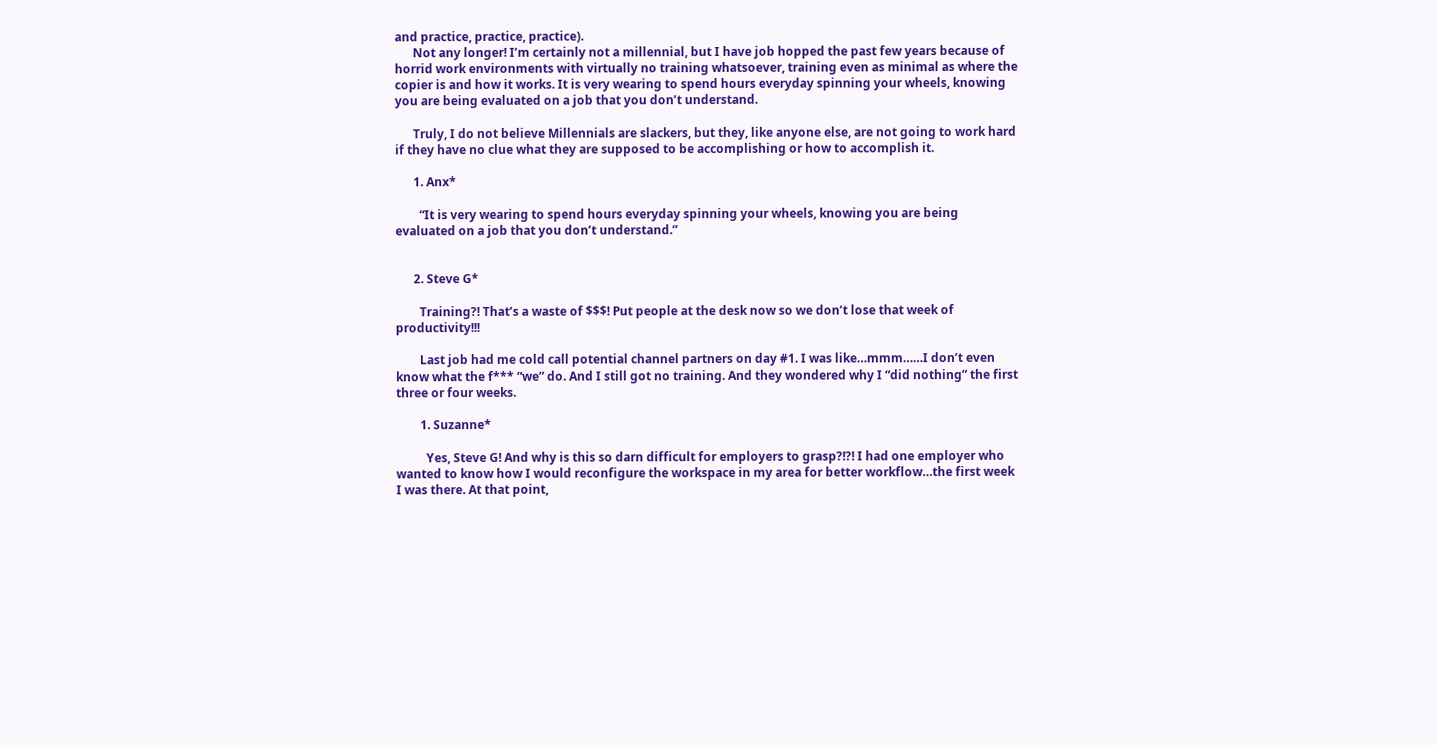and practice, practice, practice).
      Not any longer! I’m certainly not a millennial, but I have job hopped the past few years because of horrid work environments with virtually no training whatsoever, training even as minimal as where the copier is and how it works. It is very wearing to spend hours everyday spinning your wheels, knowing you are being evaluated on a job that you don’t understand.

      Truly, I do not believe Millennials are slackers, but they, like anyone else, are not going to work hard if they have no clue what they are supposed to be accomplishing or how to accomplish it.

      1. Anx*

        “It is very wearing to spend hours everyday spinning your wheels, knowing you are being evaluated on a job that you don’t understand.”


      2. Steve G*

        Training?! That’s a waste of $$$! Put people at the desk now so we don’t lose that week of productivity!!!

        Last job had me cold call potential channel partners on day #1. I was like…mmm……I don’t even know what the f*** “we” do. And I still got no training. And they wondered why I “did nothing” the first three or four weeks.

        1. Suzanne*

          Yes, Steve G! And why is this so darn difficult for employers to grasp?!?! I had one employer who wanted to know how I would reconfigure the workspace in my area for better workflow…the first week I was there. At that point,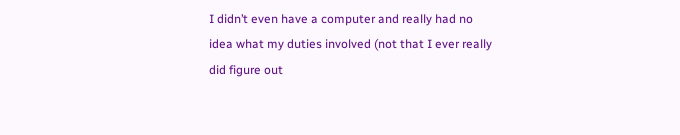I didn’t even have a computer and really had no idea what my duties involved (not that I ever really did figure out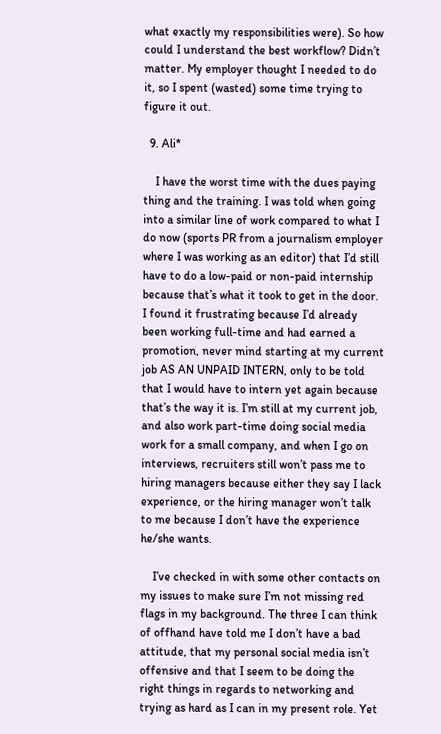what exactly my responsibilities were). So how could I understand the best workflow? Didn’t matter. My employer thought I needed to do it, so I spent (wasted) some time trying to figure it out.

  9. Ali*

    I have the worst time with the dues paying thing and the training. I was told when going into a similar line of work compared to what I do now (sports PR from a journalism employer where I was working as an editor) that I’d still have to do a low-paid or non-paid internship because that’s what it took to get in the door. I found it frustrating because I’d already been working full-time and had earned a promotion, never mind starting at my current job AS AN UNPAID INTERN, only to be told that I would have to intern yet again because that’s the way it is. I’m still at my current job, and also work part-time doing social media work for a small company, and when I go on interviews, recruiters still won’t pass me to hiring managers because either they say I lack experience, or the hiring manager won’t talk to me because I don’t have the experience he/she wants.

    I’ve checked in with some other contacts on my issues to make sure I’m not missing red flags in my background. The three I can think of offhand have told me I don’t have a bad attitude, that my personal social media isn’t offensive and that I seem to be doing the right things in regards to networking and trying as hard as I can in my present role. Yet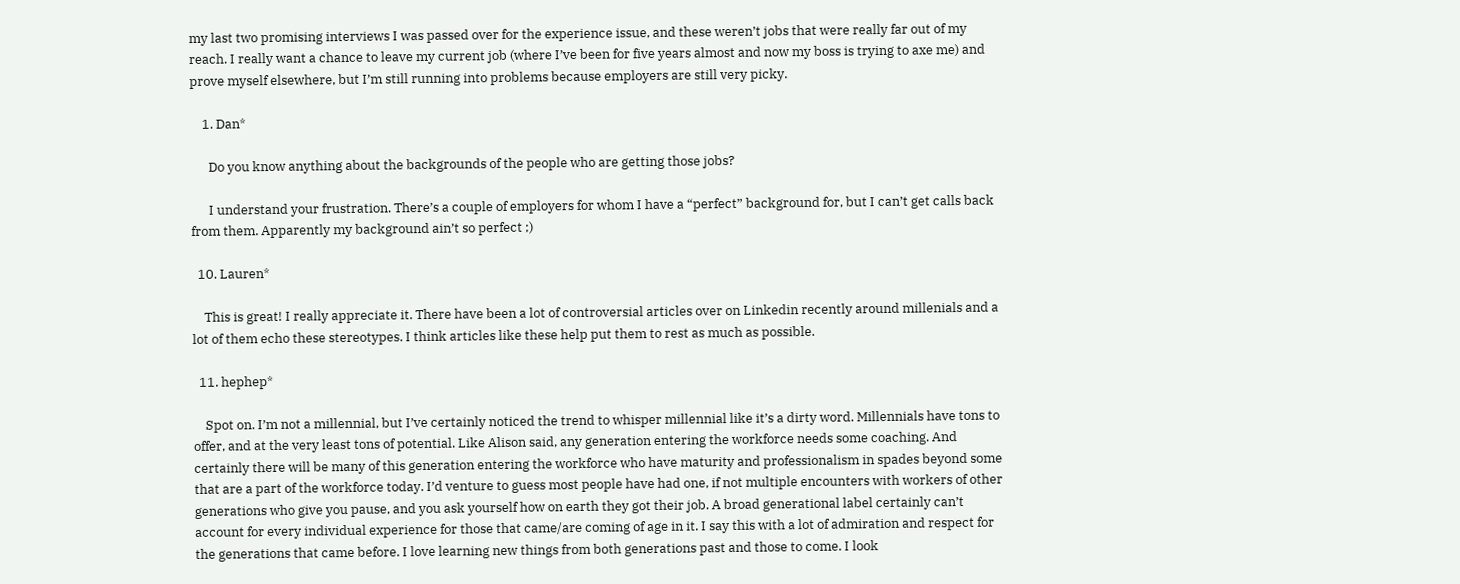my last two promising interviews I was passed over for the experience issue, and these weren’t jobs that were really far out of my reach. I really want a chance to leave my current job (where I’ve been for five years almost and now my boss is trying to axe me) and prove myself elsewhere, but I’m still running into problems because employers are still very picky.

    1. Dan*

      Do you know anything about the backgrounds of the people who are getting those jobs?

      I understand your frustration. There’s a couple of employers for whom I have a “perfect” background for, but I can’t get calls back from them. Apparently my background ain’t so perfect ;)

  10. Lauren*

    This is great! I really appreciate it. There have been a lot of controversial articles over on Linkedin recently around millenials and a lot of them echo these stereotypes. I think articles like these help put them to rest as much as possible.

  11. hephep*

    Spot on. I’m not a millennial, but I’ve certainly noticed the trend to whisper millennial like it’s a dirty word. Millennials have tons to offer, and at the very least tons of potential. Like Alison said, any generation entering the workforce needs some coaching. And certainly there will be many of this generation entering the workforce who have maturity and professionalism in spades beyond some that are a part of the workforce today. I’d venture to guess most people have had one, if not multiple encounters with workers of other generations who give you pause, and you ask yourself how on earth they got their job. A broad generational label certainly can’t account for every individual experience for those that came/are coming of age in it. I say this with a lot of admiration and respect for the generations that came before. I love learning new things from both generations past and those to come. I look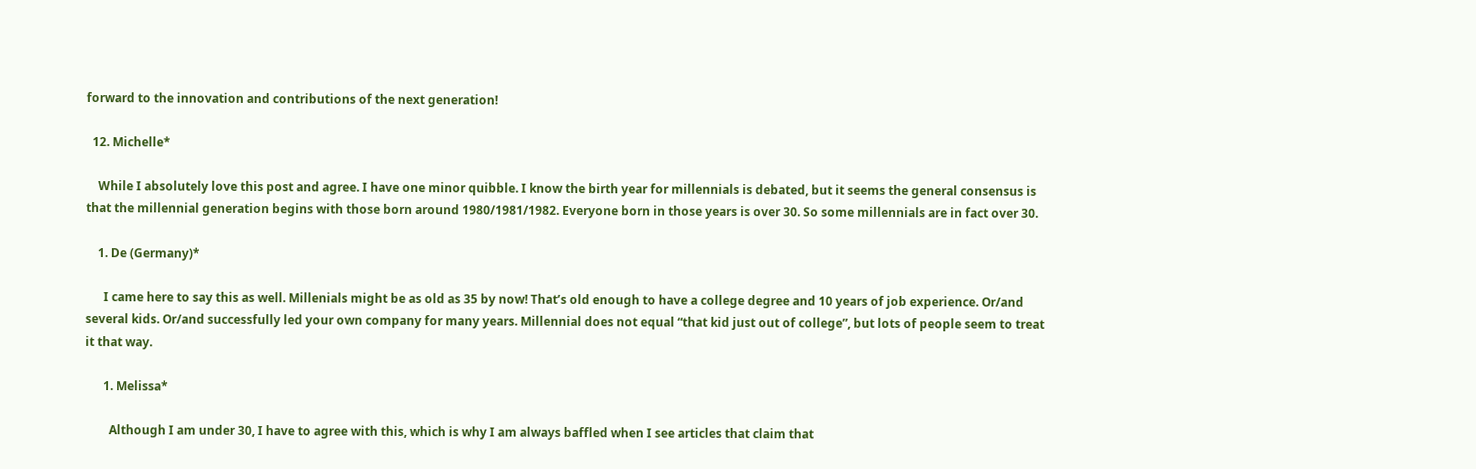forward to the innovation and contributions of the next generation!

  12. Michelle*

    While I absolutely love this post and agree. I have one minor quibble. I know the birth year for millennials is debated, but it seems the general consensus is that the millennial generation begins with those born around 1980/1981/1982. Everyone born in those years is over 30. So some millennials are in fact over 30.

    1. De (Germany)*

      I came here to say this as well. Millenials might be as old as 35 by now! That’s old enough to have a college degree and 10 years of job experience. Or/and several kids. Or/and successfully led your own company for many years. Millennial does not equal “that kid just out of college”, but lots of people seem to treat it that way.

      1. Melissa*

        Although I am under 30, I have to agree with this, which is why I am always baffled when I see articles that claim that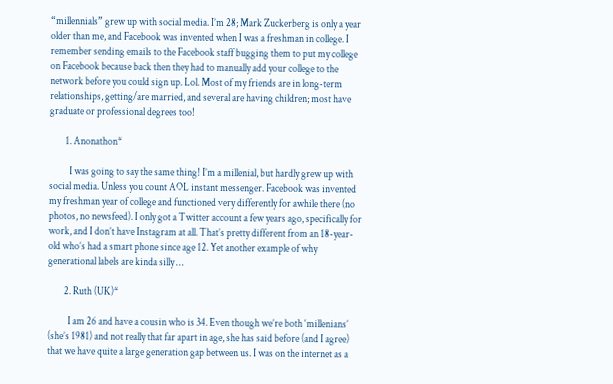“millennials” grew up with social media. I’m 28; Mark Zuckerberg is only a year older than me, and Facebook was invented when I was a freshman in college. I remember sending emails to the Facebook staff bugging them to put my college on Facebook because back then they had to manually add your college to the network before you could sign up. Lol. Most of my friends are in long-term relationships, getting/are married, and several are having children; most have graduate or professional degrees too!

        1. Anonathon*

          I was going to say the same thing! I’m a millenial, but hardly grew up with social media. Unless you count AOL instant messenger. Facebook was invented my freshman year of college and functioned very differently for awhile there (no photos, no newsfeed). I only got a Twitter account a few years ago, specifically for work, and I don’t have Instagram at all. That’s pretty different from an 18-year-old who’s had a smart phone since age 12. Yet another example of why generational labels are kinda silly …

        2. Ruth (UK)*

          I am 26 and have a cousin who is 34. Even though we’re both ‘millenians’ (she’s 1981) and not really that far apart in age, she has said before (and I agree) that we have quite a large generation gap between us. I was on the internet as a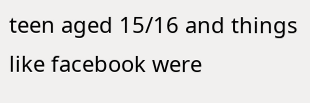teen aged 15/16 and things like facebook were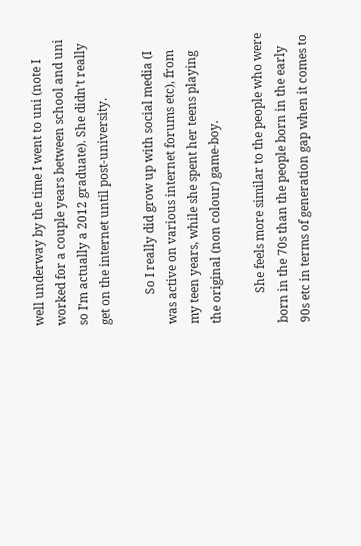well underway by the time I went to uni (note I worked for a couple years between school and uni so I’m actually a 2012 graduate). She didn’t really get on the internet until post-university.

          So I really did grow up with social media (I was active on various internet forums etc), from my teen years, while she spent her teens playing the original (non colour) game-boy.

          She feels more similar to the people who were born in the 70s than the people born in the early 90s etc in terms of generation gap when it comes to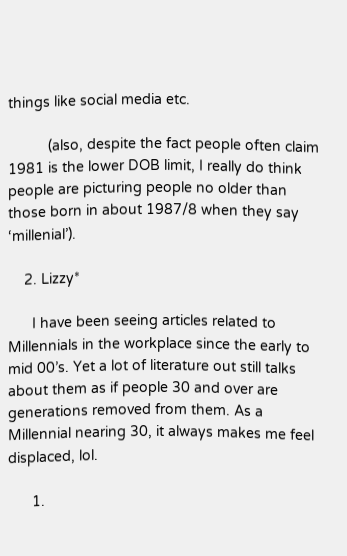things like social media etc.

          (also, despite the fact people often claim 1981 is the lower DOB limit, I really do think people are picturing people no older than those born in about 1987/8 when they say ‘millenial’).

    2. Lizzy*

      I have been seeing articles related to Millennials in the workplace since the early to mid 00’s. Yet a lot of literature out still talks about them as if people 30 and over are generations removed from them. As a Millennial nearing 30, it always makes me feel displaced, lol.

      1.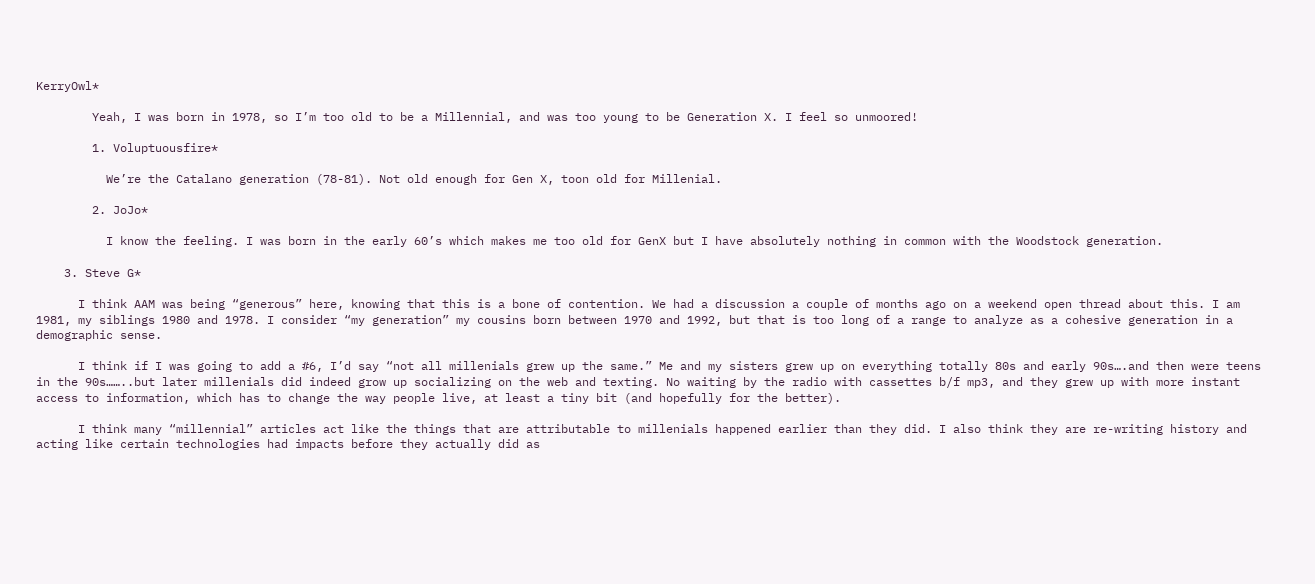KerryOwl*

        Yeah, I was born in 1978, so I’m too old to be a Millennial, and was too young to be Generation X. I feel so unmoored!

        1. Voluptuousfire*

          We’re the Catalano generation (78-81). Not old enough for Gen X, toon old for Millenial.

        2. JoJo*

          I know the feeling. I was born in the early 60’s which makes me too old for GenX but I have absolutely nothing in common with the Woodstock generation.

    3. Steve G*

      I think AAM was being “generous” here, knowing that this is a bone of contention. We had a discussion a couple of months ago on a weekend open thread about this. I am 1981, my siblings 1980 and 1978. I consider “my generation” my cousins born between 1970 and 1992, but that is too long of a range to analyze as a cohesive generation in a demographic sense.

      I think if I was going to add a #6, I’d say “not all millenials grew up the same.” Me and my sisters grew up on everything totally 80s and early 90s….and then were teens in the 90s……..but later millenials did indeed grow up socializing on the web and texting. No waiting by the radio with cassettes b/f mp3, and they grew up with more instant access to information, which has to change the way people live, at least a tiny bit (and hopefully for the better).

      I think many “millennial” articles act like the things that are attributable to millenials happened earlier than they did. I also think they are re-writing history and acting like certain technologies had impacts before they actually did as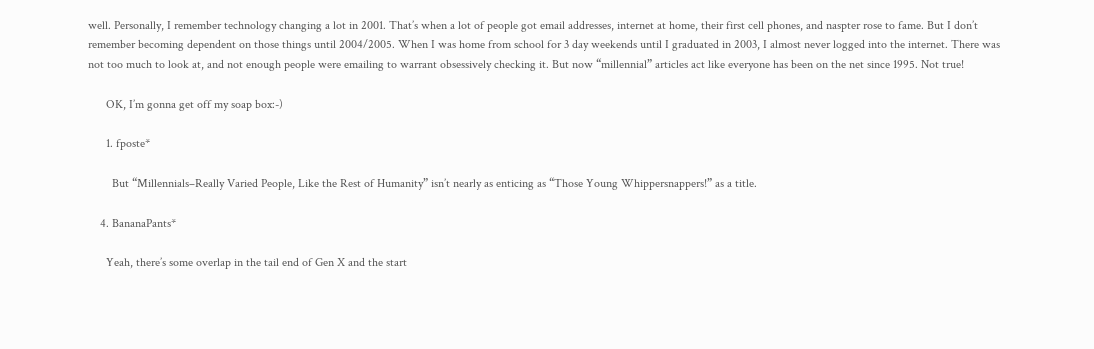well. Personally, I remember technology changing a lot in 2001. That’s when a lot of people got email addresses, internet at home, their first cell phones, and naspter rose to fame. But I don’t remember becoming dependent on those things until 2004/2005. When I was home from school for 3 day weekends until I graduated in 2003, I almost never logged into the internet. There was not too much to look at, and not enough people were emailing to warrant obsessively checking it. But now “millennial” articles act like everyone has been on the net since 1995. Not true!

      OK, I’m gonna get off my soap box:-)

      1. fposte*

        But “Millennials–Really Varied People, Like the Rest of Humanity” isn’t nearly as enticing as “Those Young Whippersnappers!” as a title.

    4. BananaPants*

      Yeah, there’s some overlap in the tail end of Gen X and the start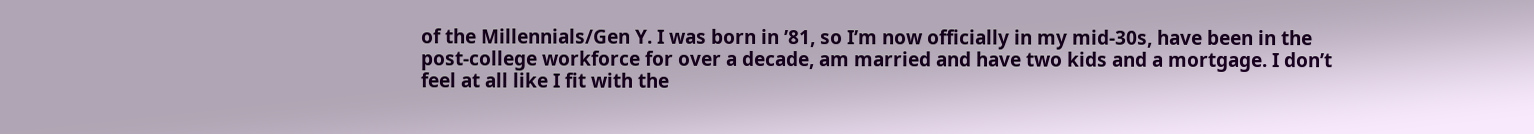of the Millennials/Gen Y. I was born in ’81, so I’m now officially in my mid-30s, have been in the post-college workforce for over a decade, am married and have two kids and a mortgage. I don’t feel at all like I fit with the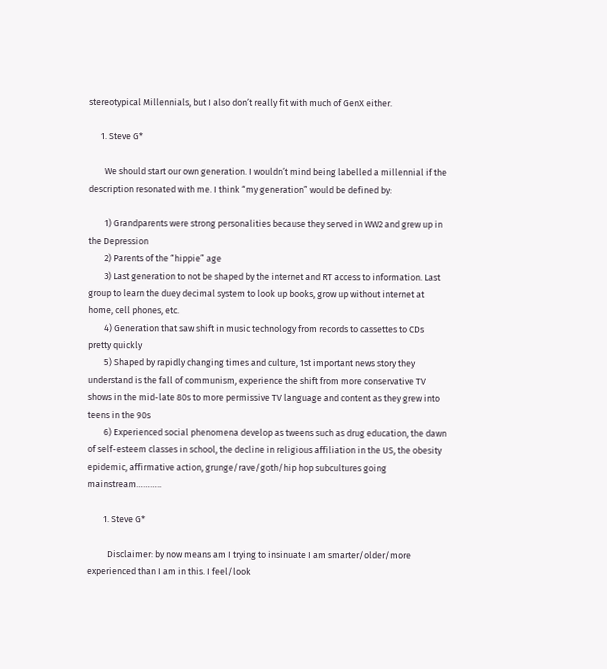stereotypical Millennials, but I also don’t really fit with much of GenX either.

      1. Steve G*

        We should start our own generation. I wouldn’t mind being labelled a millennial if the description resonated with me. I think “my generation” would be defined by:

        1) Grandparents were strong personalities because they served in WW2 and grew up in the Depression
        2) Parents of the “hippie” age
        3) Last generation to not be shaped by the internet and RT access to information. Last group to learn the duey decimal system to look up books, grow up without internet at home, cell phones, etc.
        4) Generation that saw shift in music technology from records to cassettes to CDs pretty quickly
        5) Shaped by rapidly changing times and culture, 1st important news story they understand is the fall of communism, experience the shift from more conservative TV shows in the mid-late 80s to more permissive TV language and content as they grew into teens in the 90s
        6) Experienced social phenomena develop as tweens such as drug education, the dawn of self-esteem classes in school, the decline in religious affiliation in the US, the obesity epidemic, affirmative action, grunge/rave/goth/hip hop subcultures going mainstream………..

        1. Steve G*

          Disclaimer: by now means am I trying to insinuate I am smarter/older/more experienced than I am in this. I feel/look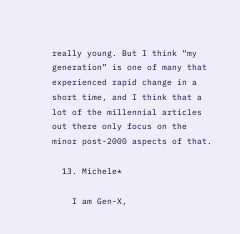really young. But I think “my generation” is one of many that experienced rapid change in a short time, and I think that a lot of the millennial articles out there only focus on the minor post-2000 aspects of that.

  13. Michele*

    I am Gen-X,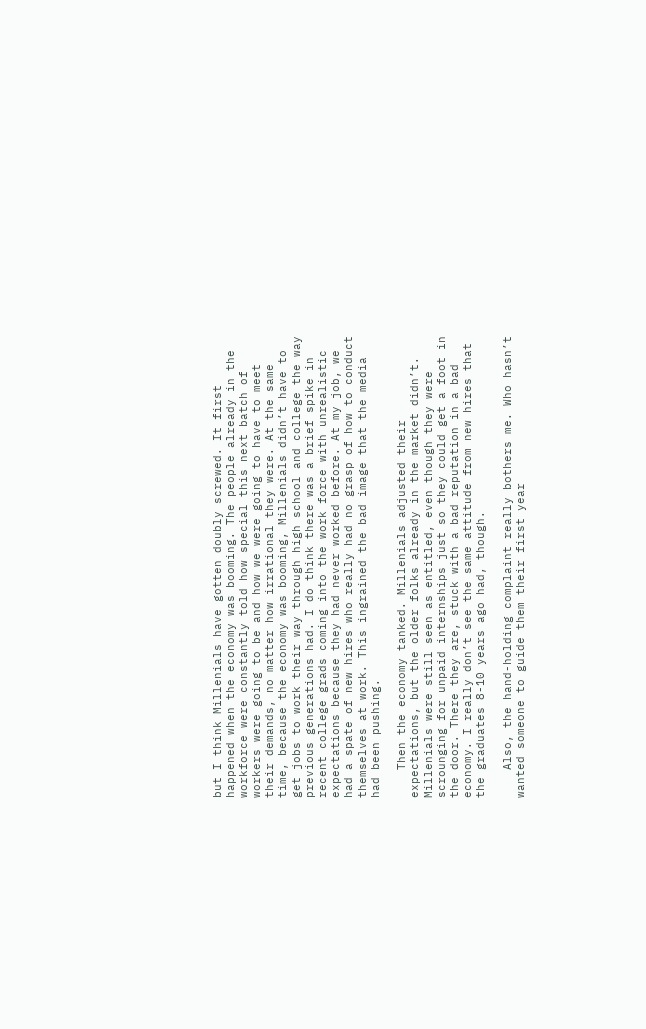but I think Millenials have gotten doubly screwed. It first happened when the economy was booming. The people already in the workforce were constantly told how special this next batch of workers were going to be and how we were going to have to meet their demands, no matter how irrational they were. At the same time, because the economy was booming, Millenials didn’t have to get jobs to work their way through high school and college the way previous generations had. I do think there was a brief spike in recent college grads coming into the work force with unrealistic expectations because they had never worked before. At my job, we had a spate of new hires who really had no grasp of how to conduct themselves at work. This ingrained the bad image that the media had been pushing.

    Then the economy tanked. Millenials adjusted their expectations, but the older folks already in the market didn’t. Millenials were still seen as entitled, even though they were scrounging for unpaid internships just so they could get a foot in the door. There they are, stuck with a bad reputation in a bad economy. I really don’t see the same attitude from new hires that the graduates 8-10 years ago had, though.

    Also, the hand-holding complaint really bothers me. Who hasn’t wanted someone to guide them their first year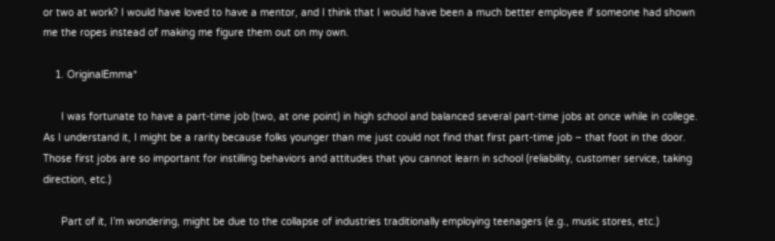or two at work? I would have loved to have a mentor, and I think that I would have been a much better employee if someone had shown me the ropes instead of making me figure them out on my own.

    1. OriginalEmma*

      I was fortunate to have a part-time job (two, at one point) in high school and balanced several part-time jobs at once while in college. As I understand it, I might be a rarity because folks younger than me just could not find that first part-time job – that foot in the door. Those first jobs are so important for instilling behaviors and attitudes that you cannot learn in school (reliability, customer service, taking direction, etc.)

      Part of it, I’m wondering, might be due to the collapse of industries traditionally employing teenagers (e.g., music stores, etc.)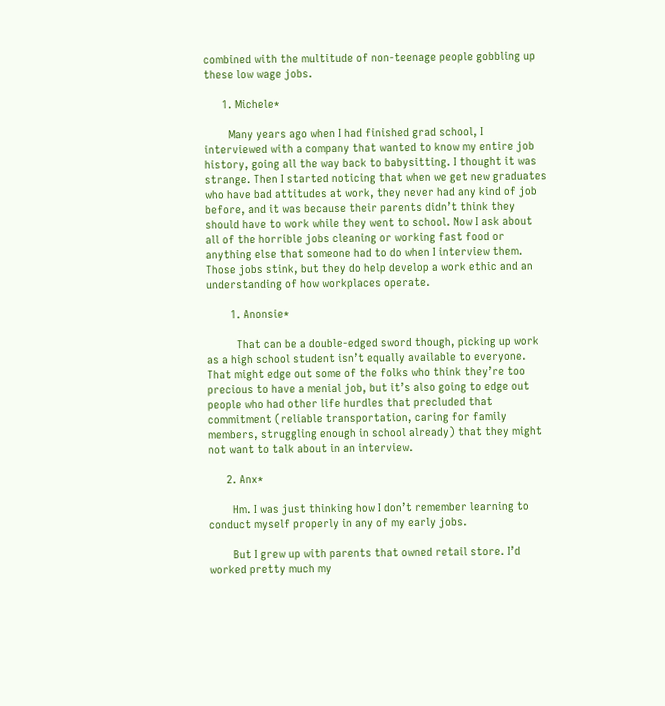combined with the multitude of non-teenage people gobbling up these low wage jobs.

      1. Michele*

        Many years ago when I had finished grad school, I interviewed with a company that wanted to know my entire job history, going all the way back to babysitting. I thought it was strange. Then I started noticing that when we get new graduates who have bad attitudes at work, they never had any kind of job before, and it was because their parents didn’t think they should have to work while they went to school. Now I ask about all of the horrible jobs cleaning or working fast food or anything else that someone had to do when I interview them. Those jobs stink, but they do help develop a work ethic and an understanding of how workplaces operate.

        1. Anonsie*

          That can be a double-edged sword though, picking up work as a high school student isn’t equally available to everyone. That might edge out some of the folks who think they’re too precious to have a menial job, but it’s also going to edge out people who had other life hurdles that precluded that commitment (reliable transportation, caring for family members, struggling enough in school already) that they might not want to talk about in an interview.

      2. Anx*

        Hm. I was just thinking how I don’t remember learning to conduct myself properly in any of my early jobs.

        But I grew up with parents that owned retail store. I’d worked pretty much my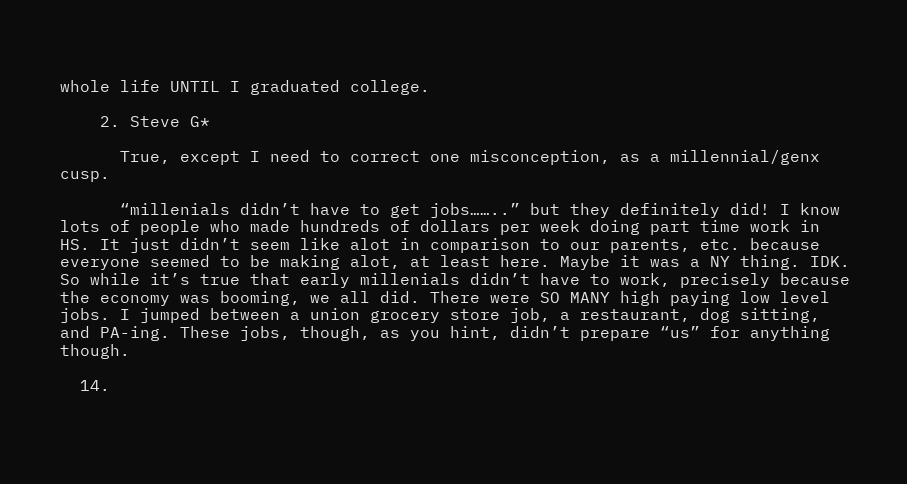whole life UNTIL I graduated college.

    2. Steve G*

      True, except I need to correct one misconception, as a millennial/genx cusp.

      “millenials didn’t have to get jobs……..” but they definitely did! I know lots of people who made hundreds of dollars per week doing part time work in HS. It just didn’t seem like alot in comparison to our parents, etc. because everyone seemed to be making alot, at least here. Maybe it was a NY thing. IDK. So while it’s true that early millenials didn’t have to work, precisely because the economy was booming, we all did. There were SO MANY high paying low level jobs. I jumped between a union grocery store job, a restaurant, dog sitting, and PA-ing. These jobs, though, as you hint, didn’t prepare “us” for anything though.

  14.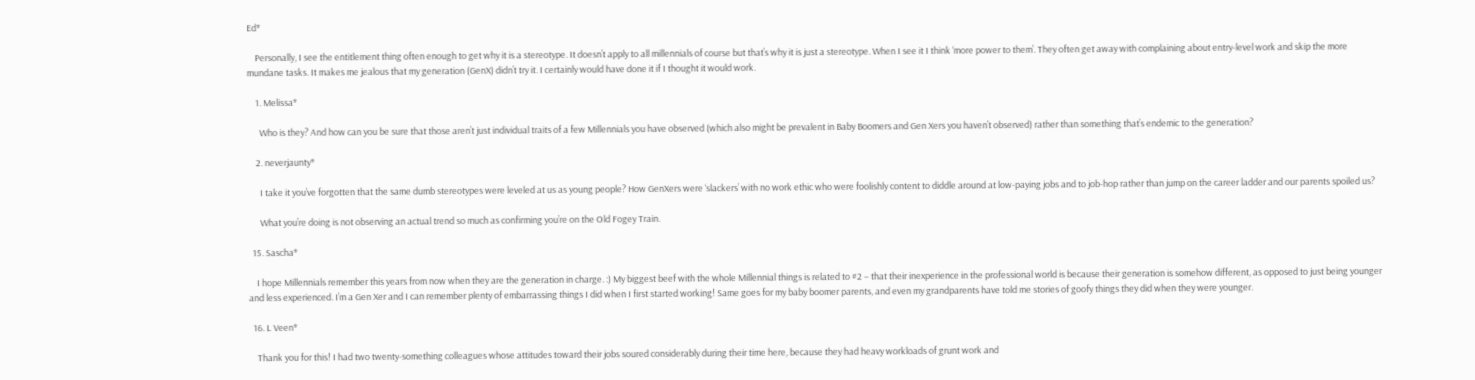Ed*

    Personally, I see the entitlement thing often enough to get why it is a stereotype. It doesn’t apply to all millennials of course but that’s why it is just a stereotype. When I see it I think ‘more power to them’. They often get away with complaining about entry-level work and skip the more mundane tasks. It makes me jealous that my generation (GenX) didn’t try it. I certainly would have done it if I thought it would work.

    1. Melissa*

      Who is they? And how can you be sure that those aren’t just individual traits of a few Millennials you have observed (which also might be prevalent in Baby Boomers and Gen Xers you haven’t observed) rather than something that’s endemic to the generation?

    2. neverjaunty*

      I take it you’ve forgotten that the same dumb stereotypes were leveled at us as young people? How GenXers were ‘slackers’ with no work ethic who were foolishly content to diddle around at low-paying jobs and to job-hop rather than jump on the career ladder and our parents spoiled us?

      What you’re doing is not observing an actual trend so much as confirming you’re on the Old Fogey Train.

  15. Sascha*

    I hope Millennials remember this years from now when they are the generation in charge. :) My biggest beef with the whole Millennial things is related to #2 – that their inexperience in the professional world is because their generation is somehow different, as opposed to just being younger and less experienced. I’m a Gen Xer and I can remember plenty of embarrassing things I did when I first started working! Same goes for my baby boomer parents, and even my grandparents have told me stories of goofy things they did when they were younger.

  16. L Veen*

    Thank you for this! I had two twenty-something colleagues whose attitudes toward their jobs soured considerably during their time here, because they had heavy workloads of grunt work and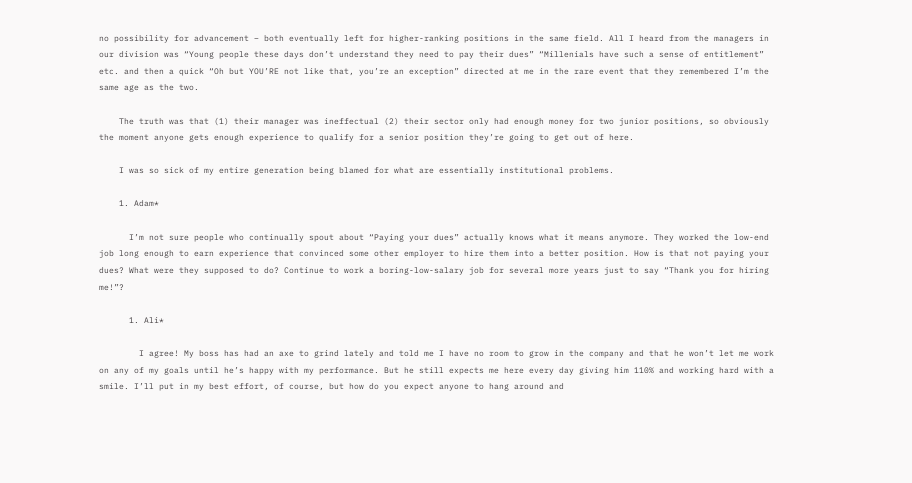no possibility for advancement – both eventually left for higher-ranking positions in the same field. All I heard from the managers in our division was “Young people these days don’t understand they need to pay their dues” “Millenials have such a sense of entitlement” etc. and then a quick “Oh but YOU’RE not like that, you’re an exception” directed at me in the rare event that they remembered I’m the same age as the two.

    The truth was that (1) their manager was ineffectual (2) their sector only had enough money for two junior positions, so obviously the moment anyone gets enough experience to qualify for a senior position they’re going to get out of here.

    I was so sick of my entire generation being blamed for what are essentially institutional problems.

    1. Adam*

      I’m not sure people who continually spout about “Paying your dues” actually knows what it means anymore. They worked the low-end job long enough to earn experience that convinced some other employer to hire them into a better position. How is that not paying your dues? What were they supposed to do? Continue to work a boring-low-salary job for several more years just to say “Thank you for hiring me!”?

      1. Ali*

        I agree! My boss has had an axe to grind lately and told me I have no room to grow in the company and that he won’t let me work on any of my goals until he’s happy with my performance. But he still expects me here every day giving him 110% and working hard with a smile. I’ll put in my best effort, of course, but how do you expect anyone to hang around and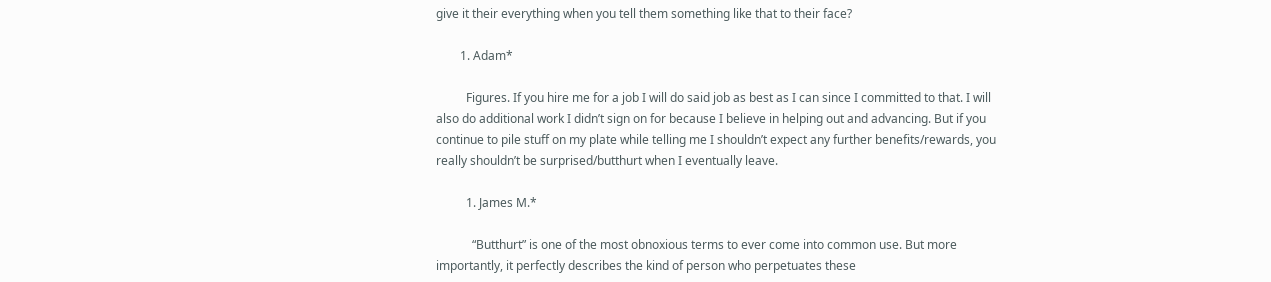give it their everything when you tell them something like that to their face?

        1. Adam*

          Figures. If you hire me for a job I will do said job as best as I can since I committed to that. I will also do additional work I didn’t sign on for because I believe in helping out and advancing. But if you continue to pile stuff on my plate while telling me I shouldn’t expect any further benefits/rewards, you really shouldn’t be surprised/butthurt when I eventually leave.

          1. James M.*

            “Butthurt” is one of the most obnoxious terms to ever come into common use. But more importantly, it perfectly describes the kind of person who perpetuates these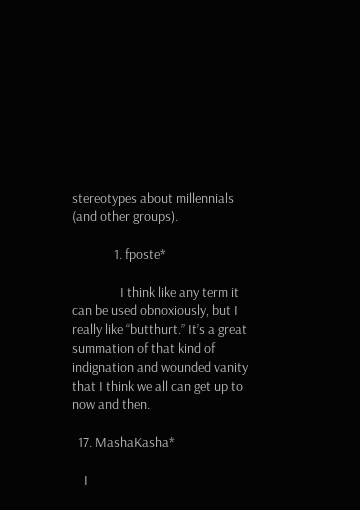stereotypes about millennials (and other groups).

              1. fposte*

                I think like any term it can be used obnoxiously, but I really like “butthurt.” It’s a great summation of that kind of indignation and wounded vanity that I think we all can get up to now and then.

  17. MashaKasha*

    I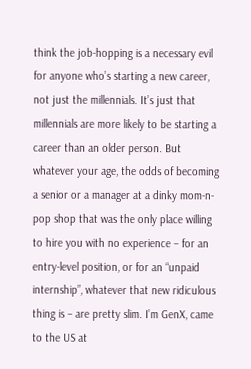think the job-hopping is a necessary evil for anyone who’s starting a new career, not just the millennials. It’s just that millennials are more likely to be starting a career than an older person. But whatever your age, the odds of becoming a senior or a manager at a dinky mom-n-pop shop that was the only place willing to hire you with no experience – for an entry-level position, or for an “unpaid internship”, whatever that new ridiculous thing is – are pretty slim. I’m GenX, came to the US at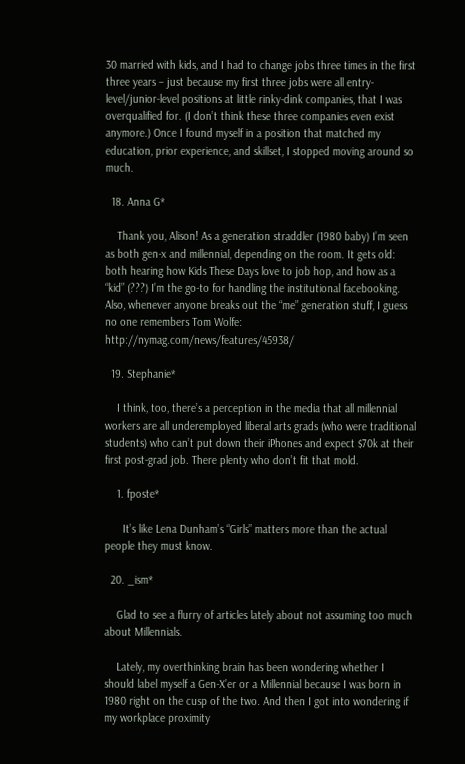30 married with kids, and I had to change jobs three times in the first three years – just because my first three jobs were all entry-level/junior-level positions at little rinky-dink companies, that I was overqualified for. (I don’t think these three companies even exist anymore.) Once I found myself in a position that matched my education, prior experience, and skillset, I stopped moving around so much.

  18. Anna G*

    Thank you, Alison! As a generation straddler (1980 baby) I’m seen as both gen-x and millennial, depending on the room. It gets old: both hearing how Kids These Days love to job hop, and how as a “kid” (???) I’m the go-to for handling the institutional facebooking. Also, whenever anyone breaks out the “me” generation stuff, I guess no one remembers Tom Wolfe: http://nymag.com/news/features/45938/

  19. Stephanie*

    I think, too, there’s a perception in the media that all millennial workers are all underemployed liberal arts grads (who were traditional students) who can’t put down their iPhones and expect $70k at their first post-grad job. There plenty who don’t fit that mold.

    1. fposte*

      It’s like Lena Dunham’s “Girls” matters more than the actual people they must know.

  20. _ism*

    Glad to see a flurry of articles lately about not assuming too much about Millennials.

    Lately, my overthinking brain has been wondering whether I should label myself a Gen-X’er or a Millennial because I was born in 1980 right on the cusp of the two. And then I got into wondering if my workplace proximity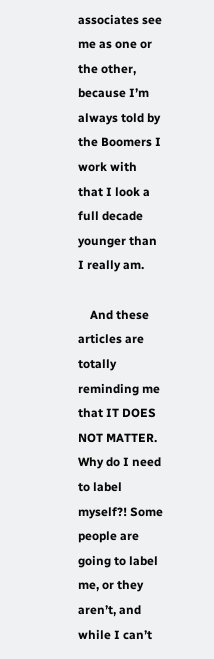associates see me as one or the other, because I’m always told by the Boomers I work with that I look a full decade younger than I really am.

    And these articles are totally reminding me that IT DOES NOT MATTER. Why do I need to label myself?! Some people are going to label me, or they aren’t, and while I can’t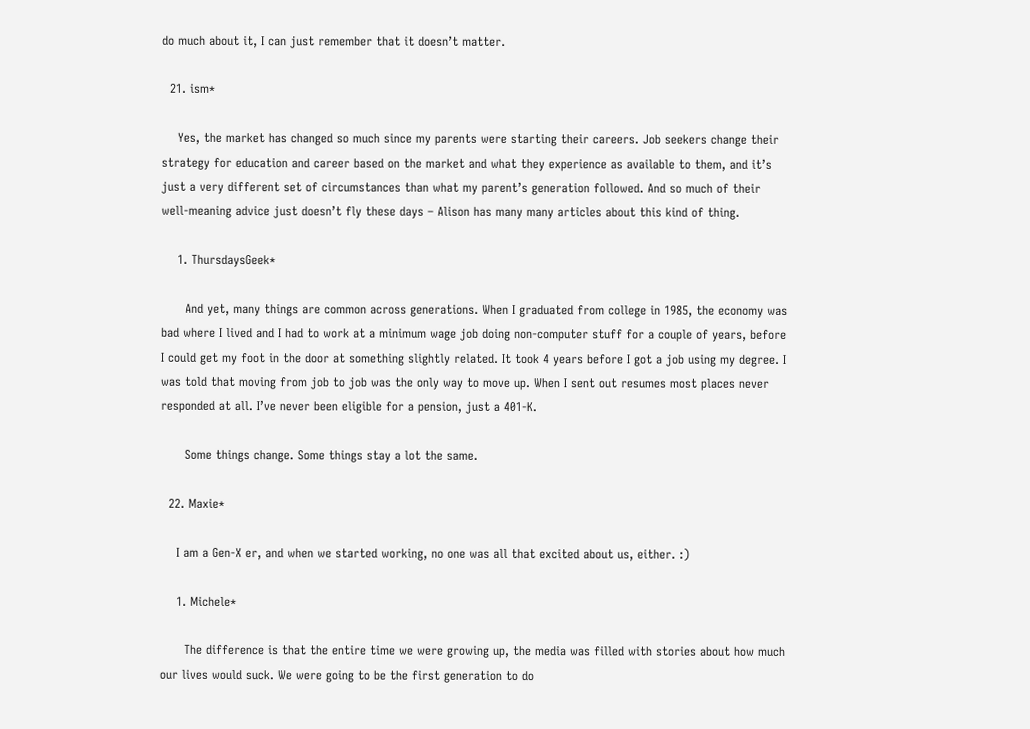do much about it, I can just remember that it doesn’t matter.

  21. ism*

    Yes, the market has changed so much since my parents were starting their careers. Job seekers change their strategy for education and career based on the market and what they experience as available to them, and it’s just a very different set of circumstances than what my parent’s generation followed. And so much of their well-meaning advice just doesn’t fly these days – Alison has many many articles about this kind of thing.

    1. ThursdaysGeek*

      And yet, many things are common across generations. When I graduated from college in 1985, the economy was bad where I lived and I had to work at a minimum wage job doing non-computer stuff for a couple of years, before I could get my foot in the door at something slightly related. It took 4 years before I got a job using my degree. I was told that moving from job to job was the only way to move up. When I sent out resumes most places never responded at all. I’ve never been eligible for a pension, just a 401-K.

      Some things change. Some things stay a lot the same.

  22. Maxie*

    I am a Gen-X er, and when we started working, no one was all that excited about us, either. :)

    1. Michele*

      The difference is that the entire time we were growing up, the media was filled with stories about how much our lives would suck. We were going to be the first generation to do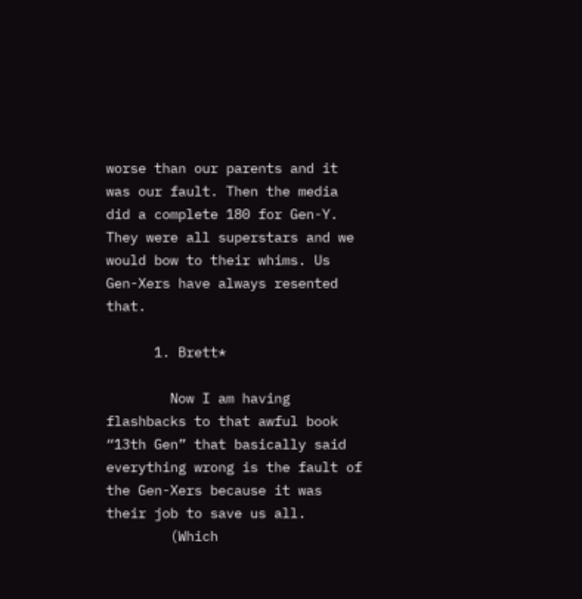worse than our parents and it was our fault. Then the media did a complete 180 for Gen-Y. They were all superstars and we would bow to their whims. Us Gen-Xers have always resented that.

      1. Brett*

        Now I am having flashbacks to that awful book “13th Gen” that basically said everything wrong is the fault of the Gen-Xers because it was their job to save us all.
        (Which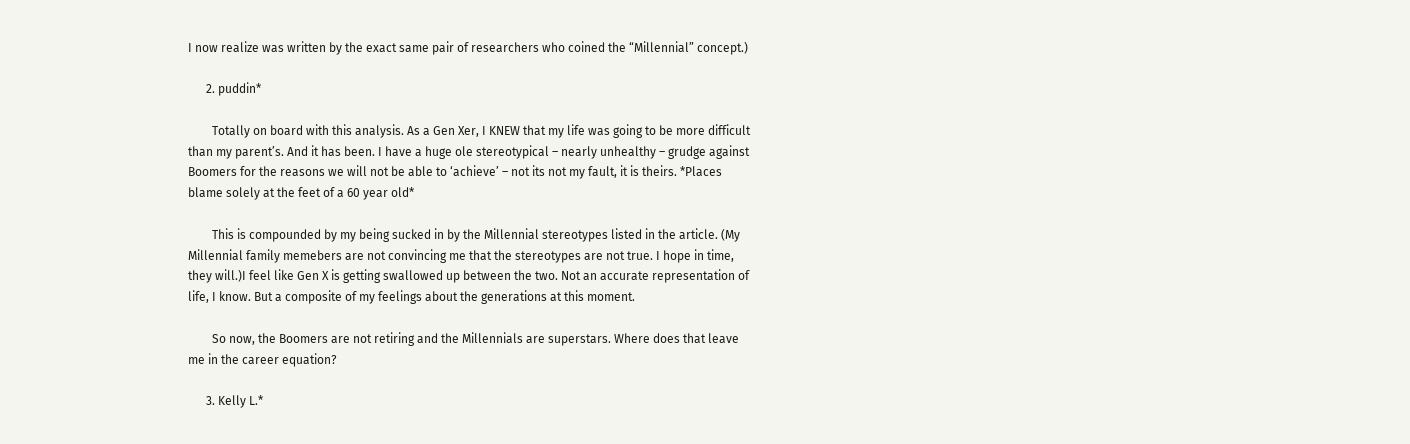I now realize was written by the exact same pair of researchers who coined the “Millennial” concept.)

      2. puddin*

        Totally on board with this analysis. As a Gen Xer, I KNEW that my life was going to be more difficult than my parent’s. And it has been. I have a huge ole stereotypical – nearly unhealthy – grudge against Boomers for the reasons we will not be able to ‘achieve’ – not its not my fault, it is theirs. *Places blame solely at the feet of a 60 year old*

        This is compounded by my being sucked in by the Millennial stereotypes listed in the article. (My Millennial family memebers are not convincing me that the stereotypes are not true. I hope in time, they will.)I feel like Gen X is getting swallowed up between the two. Not an accurate representation of life, I know. But a composite of my feelings about the generations at this moment.

        So now, the Boomers are not retiring and the Millennials are superstars. Where does that leave me in the career equation?

      3. Kelly L.*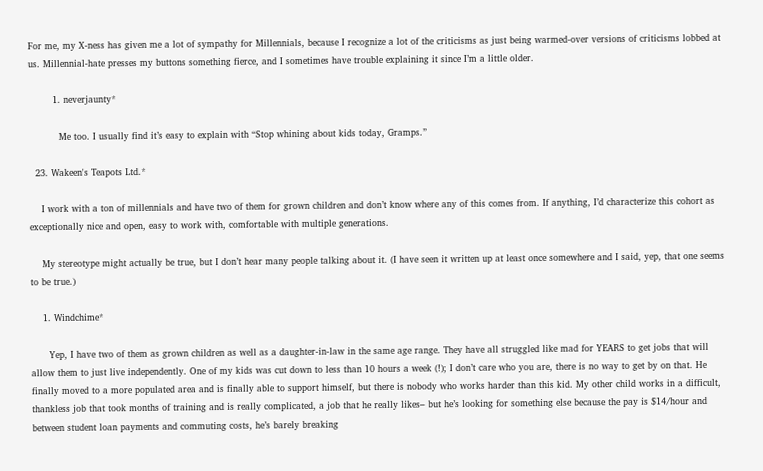For me, my X-ness has given me a lot of sympathy for Millennials, because I recognize a lot of the criticisms as just being warmed-over versions of criticisms lobbed at us. Millennial-hate presses my buttons something fierce, and I sometimes have trouble explaining it since I’m a little older.

        1. neverjaunty*

          Me too. I usually find it’s easy to explain with “Stop whining about kids today, Gramps.”

  23. Wakeen's Teapots Ltd.*

    I work with a ton of millennials and have two of them for grown children and don’t know where any of this comes from. If anything, I’d characterize this cohort as exceptionally nice and open, easy to work with, comfortable with multiple generations.

    My stereotype might actually be true, but I don’t hear many people talking about it. (I have seen it written up at least once somewhere and I said, yep, that one seems to be true.)

    1. Windchime*

      Yep, I have two of them as grown children as well as a daughter-in-law in the same age range. They have all struggled like mad for YEARS to get jobs that will allow them to just live independently. One of my kids was cut down to less than 10 hours a week (!); I don’t care who you are, there is no way to get by on that. He finally moved to a more populated area and is finally able to support himself, but there is nobody who works harder than this kid. My other child works in a difficult, thankless job that took months of training and is really complicated, a job that he really likes– but he’s looking for something else because the pay is $14/hour and between student loan payments and commuting costs, he’s barely breaking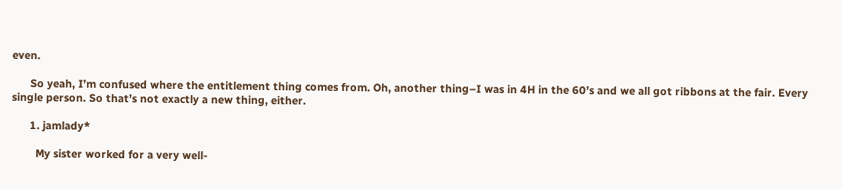even.

      So yeah, I’m confused where the entitlement thing comes from. Oh, another thing–I was in 4H in the 60’s and we all got ribbons at the fair. Every single person. So that’s not exactly a new thing, either.

      1. jamlady*

        My sister worked for a very well-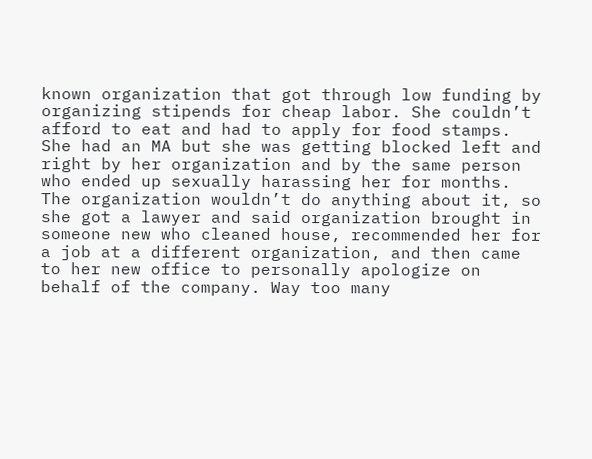known organization that got through low funding by organizing stipends for cheap labor. She couldn’t afford to eat and had to apply for food stamps. She had an MA but she was getting blocked left and right by her organization and by the same person who ended up sexually harassing her for months. The organization wouldn’t do anything about it, so she got a lawyer and said organization brought in someone new who cleaned house, recommended her for a job at a different organization, and then came to her new office to personally apologize on behalf of the company. Way too many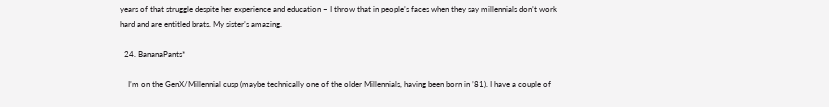years of that struggle despite her experience and education – I throw that in people’s faces when they say millennials don’t work hard and are entitled brats. My sister’s amazing.

  24. BananaPants*

    I’m on the GenX/Millennial cusp (maybe technically one of the older Millennials, having been born in ’81). I have a couple of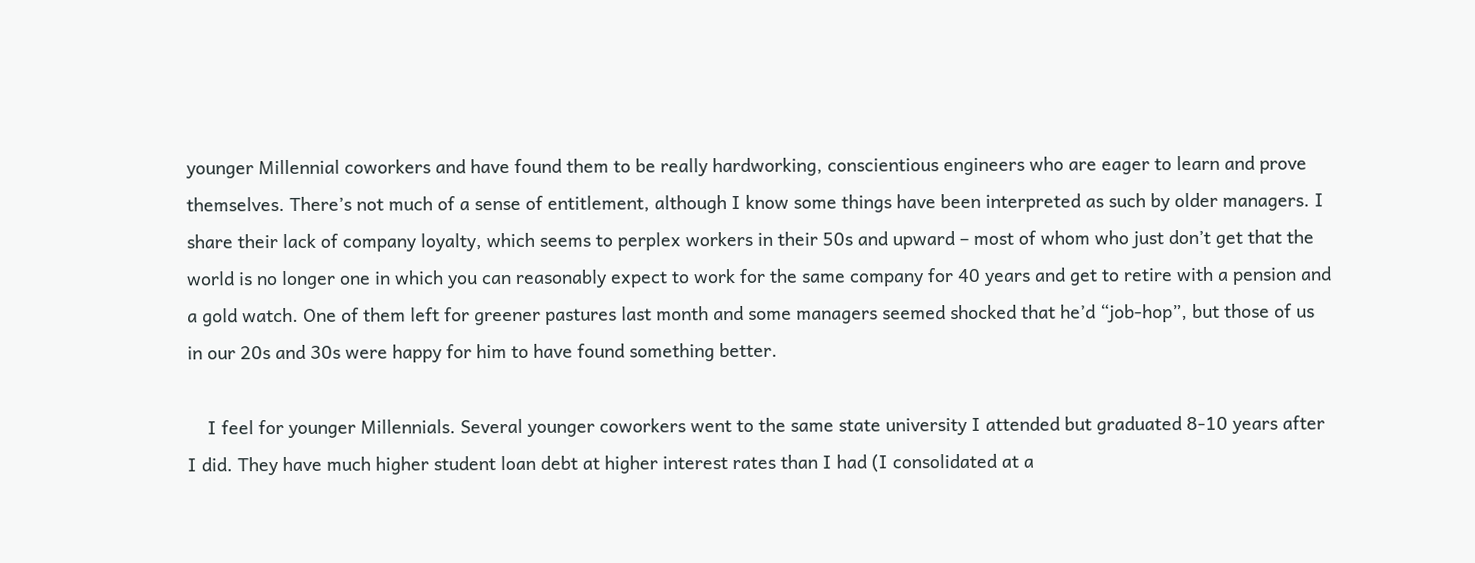younger Millennial coworkers and have found them to be really hardworking, conscientious engineers who are eager to learn and prove themselves. There’s not much of a sense of entitlement, although I know some things have been interpreted as such by older managers. I share their lack of company loyalty, which seems to perplex workers in their 50s and upward – most of whom who just don’t get that the world is no longer one in which you can reasonably expect to work for the same company for 40 years and get to retire with a pension and a gold watch. One of them left for greener pastures last month and some managers seemed shocked that he’d “job-hop”, but those of us in our 20s and 30s were happy for him to have found something better.

    I feel for younger Millennials. Several younger coworkers went to the same state university I attended but graduated 8-10 years after I did. They have much higher student loan debt at higher interest rates than I had (I consolidated at a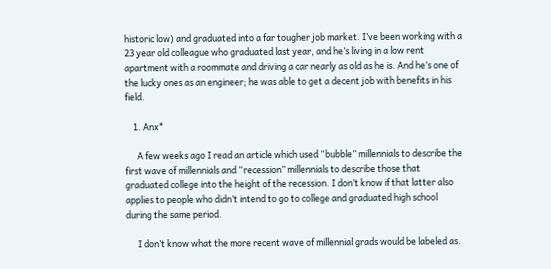historic low) and graduated into a far tougher job market. I’ve been working with a 23 year old colleague who graduated last year, and he’s living in a low rent apartment with a roommate and driving a car nearly as old as he is. And he’s one of the lucky ones as an engineer; he was able to get a decent job with benefits in his field.

    1. Anx*

      A few weeks ago I read an article which used “bubble” millennials to describe the first wave of millennials and “recession” millennials to describe those that graduated college into the height of the recession. I don’t know if that latter also applies to people who didn’t intend to go to college and graduated high school during the same period.

      I don’t know what the more recent wave of millennial grads would be labeled as.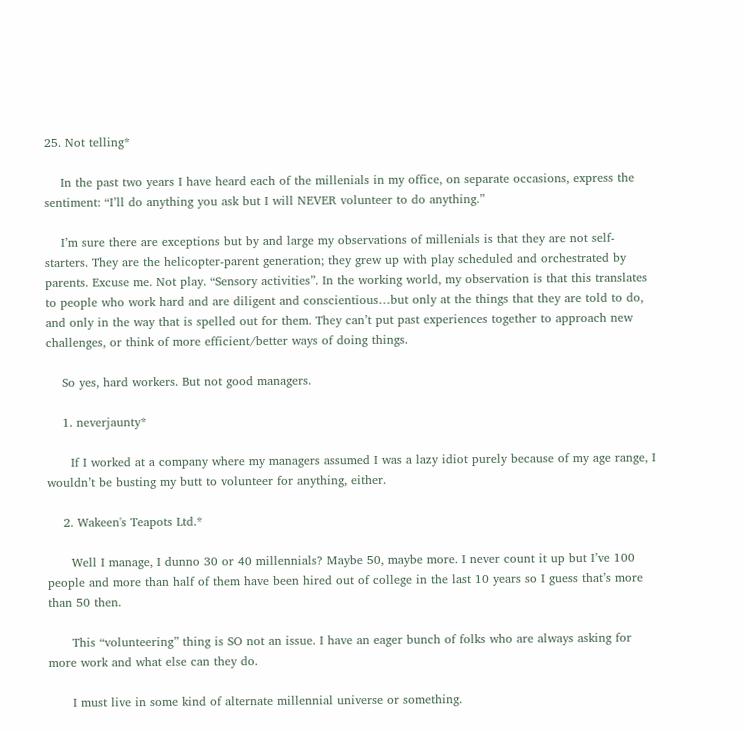25. Not telling*

    In the past two years I have heard each of the millenials in my office, on separate occasions, express the sentiment: “I’ll do anything you ask but I will NEVER volunteer to do anything.”

    I’m sure there are exceptions but by and large my observations of millenials is that they are not self-starters. They are the helicopter-parent generation; they grew up with play scheduled and orchestrated by parents. Excuse me. Not play. “Sensory activities”. In the working world, my observation is that this translates to people who work hard and are diligent and conscientious…but only at the things that they are told to do, and only in the way that is spelled out for them. They can’t put past experiences together to approach new challenges, or think of more efficient/better ways of doing things.

    So yes, hard workers. But not good managers.

    1. neverjaunty*

      If I worked at a company where my managers assumed I was a lazy idiot purely because of my age range, I wouldn’t be busting my butt to volunteer for anything, either.

    2. Wakeen's Teapots Ltd.*

      Well I manage, I dunno 30 or 40 millennials? Maybe 50, maybe more. I never count it up but I’ve 100 people and more than half of them have been hired out of college in the last 10 years so I guess that’s more than 50 then.

      This “volunteering” thing is SO not an issue. I have an eager bunch of folks who are always asking for more work and what else can they do.

      I must live in some kind of alternate millennial universe or something.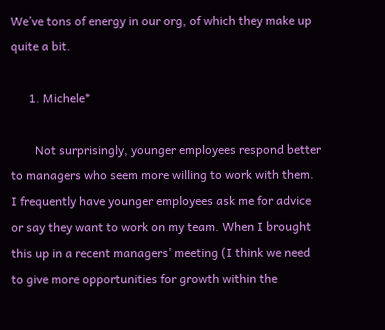We’ve tons of energy in our org, of which they make up quite a bit.

      1. Michele*

        Not surprisingly, younger employees respond better to managers who seem more willing to work with them. I frequently have younger employees ask me for advice or say they want to work on my team. When I brought this up in a recent managers’ meeting (I think we need to give more opportunities for growth within the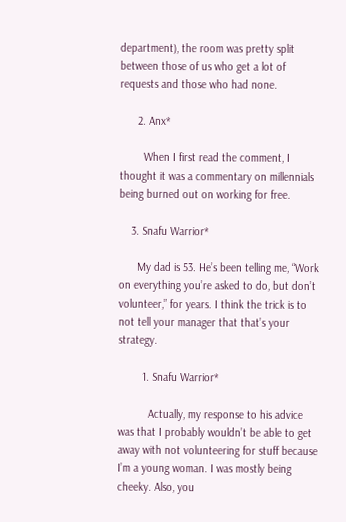department), the room was pretty split between those of us who get a lot of requests and those who had none.

      2. Anx*

        When I first read the comment, I thought it was a commentary on millennials being burned out on working for free.

    3. Snafu Warrior*

      My dad is 53. He’s been telling me, “Work on everything you’re asked to do, but don’t volunteer,” for years. I think the trick is to not tell your manager that that’s your strategy.

        1. Snafu Warrior*

          Actually, my response to his advice was that I probably wouldn’t be able to get away with not volunteering for stuff because I’m a young woman. I was mostly being cheeky. Also, you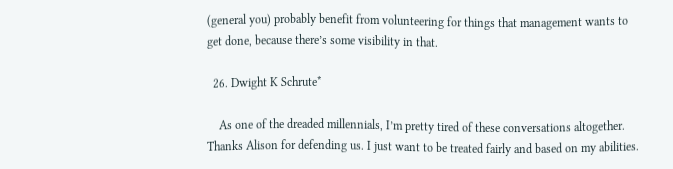(general you) probably benefit from volunteering for things that management wants to get done, because there’s some visibility in that.

  26. Dwight K Schrute*

    As one of the dreaded millennials, I’m pretty tired of these conversations altogether. Thanks Alison for defending us. I just want to be treated fairly and based on my abilities.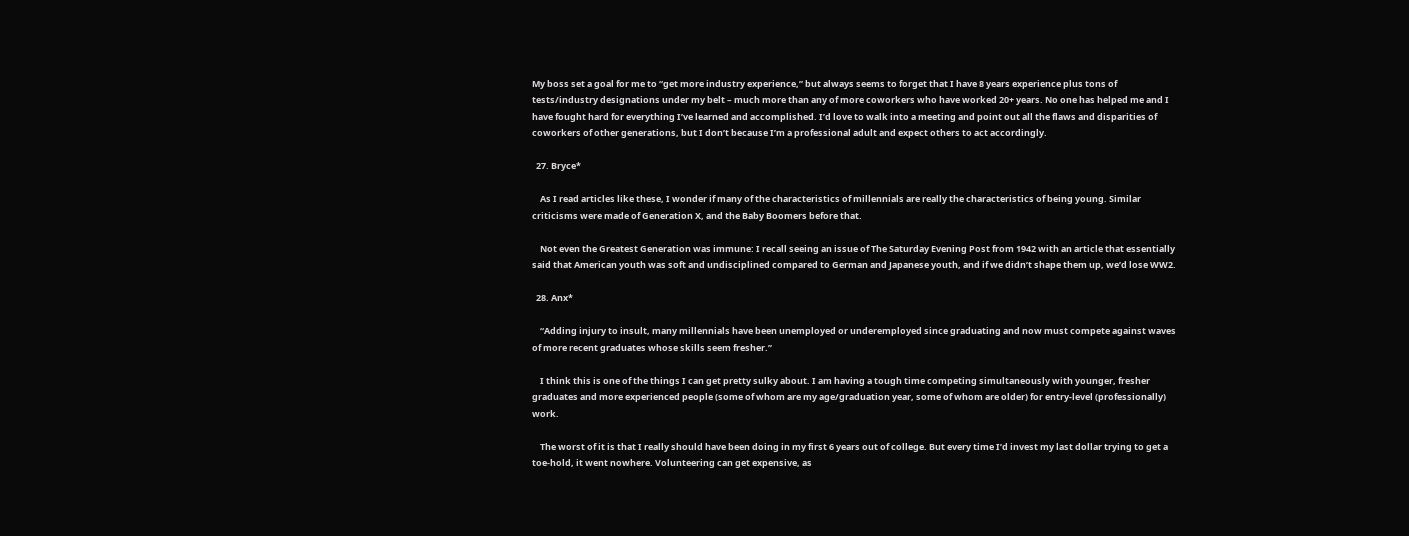My boss set a goal for me to “get more industry experience,” but always seems to forget that I have 8 years experience plus tons of tests/industry designations under my belt – much more than any of more coworkers who have worked 20+ years. No one has helped me and I have fought hard for everything I’ve learned and accomplished. I’d love to walk into a meeting and point out all the flaws and disparities of coworkers of other generations, but I don’t because I’m a professional adult and expect others to act accordingly.

  27. Bryce*

    As I read articles like these, I wonder if many of the characteristics of millennials are really the characteristics of being young. Similar criticisms were made of Generation X, and the Baby Boomers before that.

    Not even the Greatest Generation was immune: I recall seeing an issue of The Saturday Evening Post from 1942 with an article that essentially said that American youth was soft and undisciplined compared to German and Japanese youth, and if we didn’t shape them up, we’d lose WW2.

  28. Anx*

    “Adding injury to insult, many millennials have been unemployed or underemployed since graduating and now must compete against waves of more recent graduates whose skills seem fresher.”

    I think this is one of the things I can get pretty sulky about. I am having a tough time competing simultaneously with younger, fresher graduates and more experienced people (some of whom are my age/graduation year, some of whom are older) for entry-level (professionally) work.

    The worst of it is that I really should have been doing in my first 6 years out of college. But every time I’d invest my last dollar trying to get a toe-hold, it went nowhere. Volunteering can get expensive, as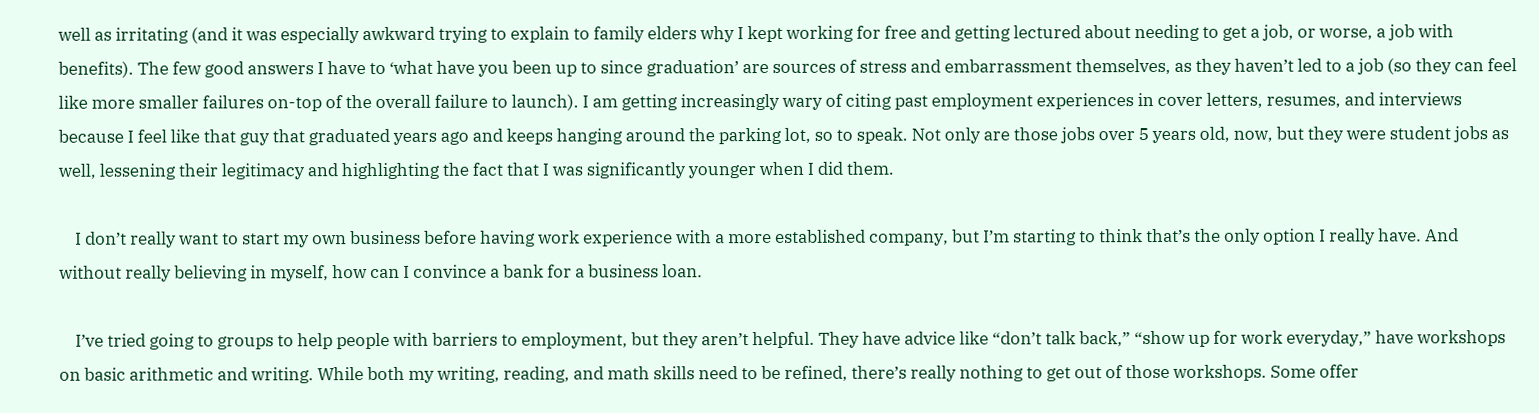well as irritating (and it was especially awkward trying to explain to family elders why I kept working for free and getting lectured about needing to get a job, or worse, a job with benefits). The few good answers I have to ‘what have you been up to since graduation’ are sources of stress and embarrassment themselves, as they haven’t led to a job (so they can feel like more smaller failures on-top of the overall failure to launch). I am getting increasingly wary of citing past employment experiences in cover letters, resumes, and interviews because I feel like that guy that graduated years ago and keeps hanging around the parking lot, so to speak. Not only are those jobs over 5 years old, now, but they were student jobs as well, lessening their legitimacy and highlighting the fact that I was significantly younger when I did them.

    I don’t really want to start my own business before having work experience with a more established company, but I’m starting to think that’s the only option I really have. And without really believing in myself, how can I convince a bank for a business loan.

    I’ve tried going to groups to help people with barriers to employment, but they aren’t helpful. They have advice like “don’t talk back,” “show up for work everyday,” have workshops on basic arithmetic and writing. While both my writing, reading, and math skills need to be refined, there’s really nothing to get out of those workshops. Some offer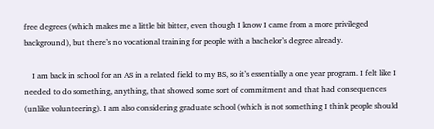free degrees (which makes me a little bit bitter, even though I know I came from a more privileged background), but there’s no vocational training for people with a bachelor’s degree already.

    I am back in school for an AS in a related field to my BS, so it’s essentially a one year program. I felt like I needed to do something, anything, that showed some sort of commitment and that had consequences (unlike volunteering). I am also considering graduate school (which is not something I think people should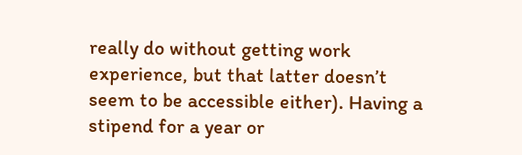really do without getting work experience, but that latter doesn’t seem to be accessible either). Having a stipend for a year or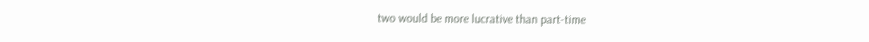two would be more lucrative than part-time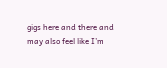gigs here and there and may also feel like I’m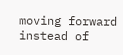moving forward instead of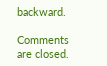backward.

Comments are closed.